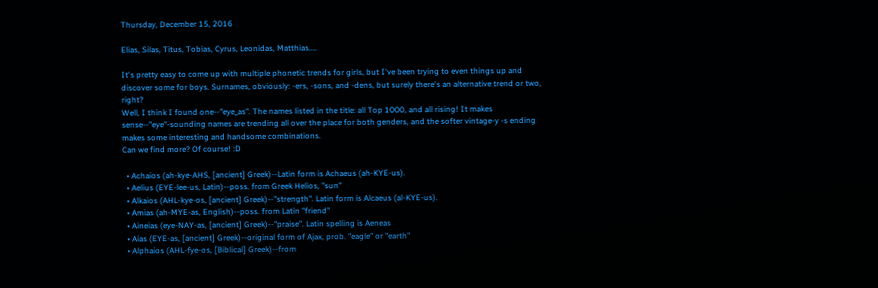Thursday, December 15, 2016

Elias, Silas, Titus, Tobias, Cyrus, Leonidas, Matthias....

It's pretty easy to come up with multiple phonetic trends for girls, but I've been trying to even things up and discover some for boys. Surnames, obviously: -ers, -sons, and -dens, but surely there's an alternative trend or two, right?
Well, I think I found one--"eye_as". The names listed in the title: all Top 1000, and all rising! It makes sense--"eye"-sounding names are trending all over the place for both genders, and the softer vintage-y -s ending makes some interesting and handsome combinations.
Can we find more? Of course! :D

  • Achaios (ah-kye-AHS, [ancient] Greek)--Latin form is Achaeus (ah-KYE-us).
  • Aelius (EYE-lee-us, Latin)--poss. from Greek Helios, "sun"
  • Alkaios (AHL-kye-os, [ancient] Greek)--"strength". Latin form is Alcaeus (al-KYE-us).
  • Amias (ah-MYE-as, English)--poss. from Latin "friend"
  • Aineias (eye-NAY-as, [ancient] Greek)--"praise". Latin spelling is Aeneas
  • Aias (EYE-as, [ancient] Greek)--original form of Ajax, prob. "eagle" or "earth"
  • Alphaios (AHL-fye-os, [Biblical] Greek)--from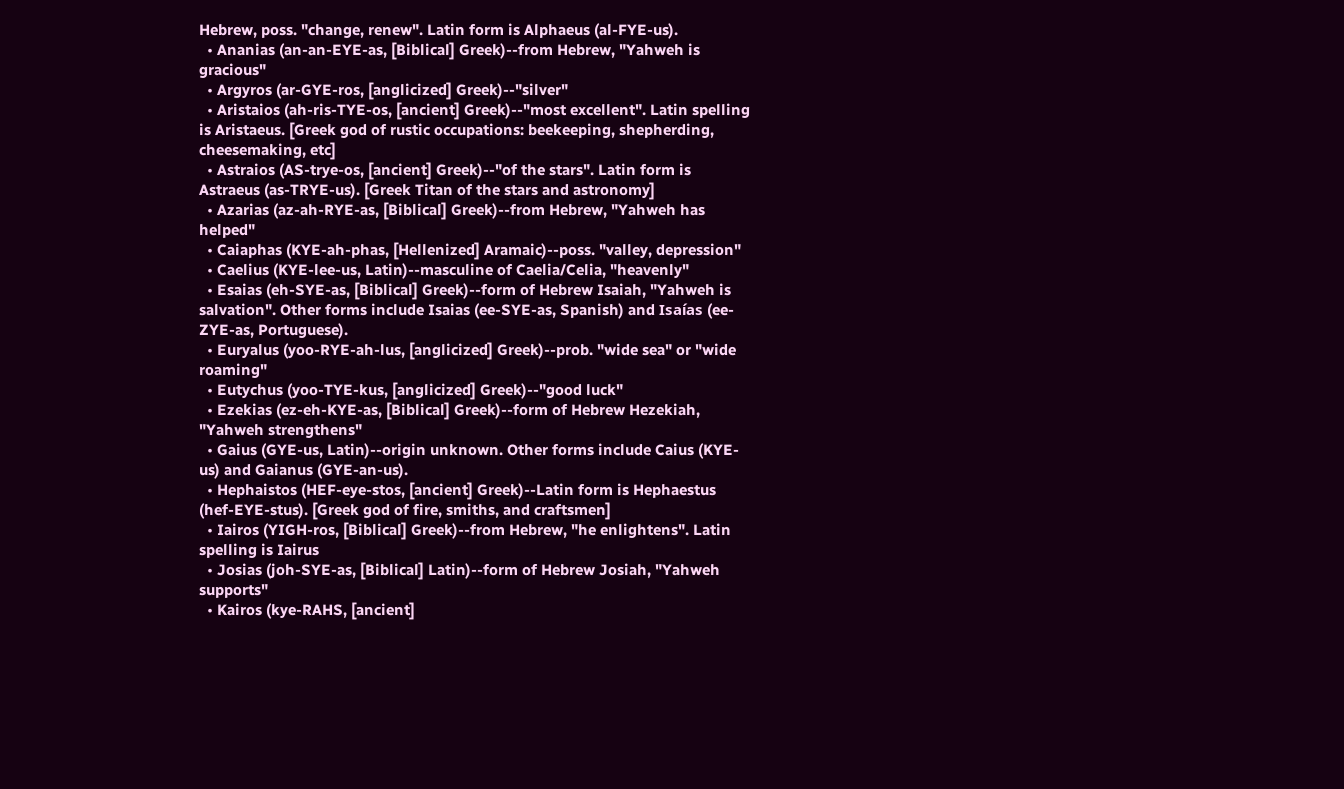Hebrew, poss. "change, renew". Latin form is Alphaeus (al-FYE-us).
  • Ananias (an-an-EYE-as, [Biblical] Greek)--from Hebrew, "Yahweh is gracious"
  • Argyros (ar-GYE-ros, [anglicized] Greek)--"silver"
  • Aristaios (ah-ris-TYE-os, [ancient] Greek)--"most excellent". Latin spelling is Aristaeus. [Greek god of rustic occupations: beekeeping, shepherding, cheesemaking, etc]
  • Astraios (AS-trye-os, [ancient] Greek)--"of the stars". Latin form is Astraeus (as-TRYE-us). [Greek Titan of the stars and astronomy]
  • Azarias (az-ah-RYE-as, [Biblical] Greek)--from Hebrew, "Yahweh has helped"
  • Caiaphas (KYE-ah-phas, [Hellenized] Aramaic)--poss. "valley, depression"
  • Caelius (KYE-lee-us, Latin)--masculine of Caelia/Celia, "heavenly"
  • Esaias (eh-SYE-as, [Biblical] Greek)--form of Hebrew Isaiah, "Yahweh is salvation". Other forms include Isaias (ee-SYE-as, Spanish) and Isaías (ee-ZYE-as, Portuguese).
  • Euryalus (yoo-RYE-ah-lus, [anglicized] Greek)--prob. "wide sea" or "wide roaming"
  • Eutychus (yoo-TYE-kus, [anglicized] Greek)--"good luck"
  • Ezekias (ez-eh-KYE-as, [Biblical] Greek)--form of Hebrew Hezekiah, "Yahweh strengthens"
  • Gaius (GYE-us, Latin)--origin unknown. Other forms include Caius (KYE-us) and Gaianus (GYE-an-us).
  • Hephaistos (HEF-eye-stos, [ancient] Greek)--Latin form is Hephaestus (hef-EYE-stus). [Greek god of fire, smiths, and craftsmen]
  • Iairos (YIGH-ros, [Biblical] Greek)--from Hebrew, "he enlightens". Latin spelling is Iairus
  • Josias (joh-SYE-as, [Biblical] Latin)--form of Hebrew Josiah, "Yahweh supports"
  • Kairos (kye-RAHS, [ancient]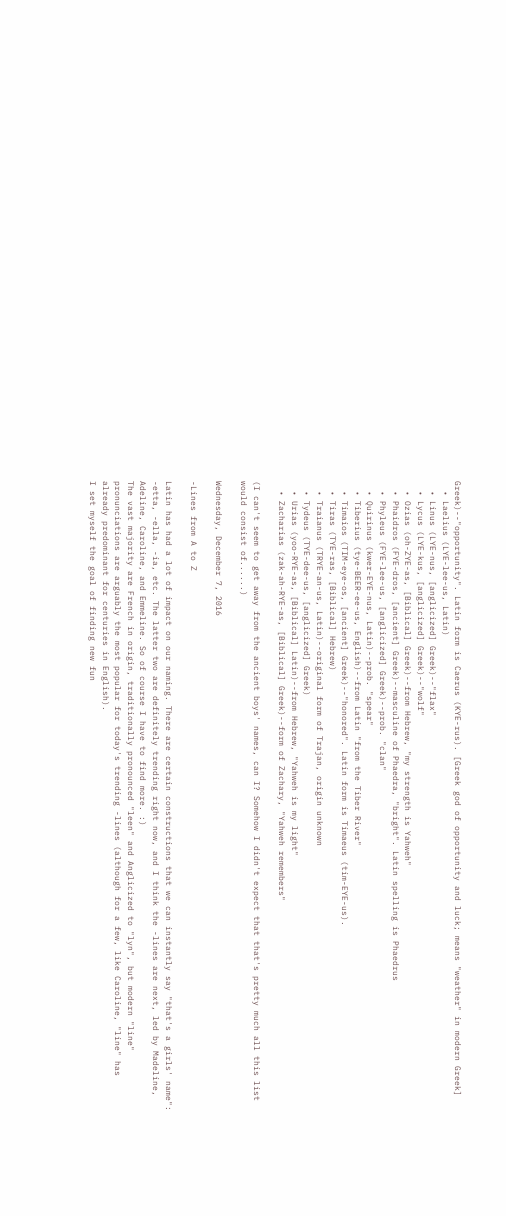Greek)--"opportunity". Latin form is Caerus (KYE-rus). [Greek god of opportunity and luck; means "weather" in modern Greek]
  • Laelius (LYE-lee-us, Latin)
  • Linus (LYE-nus, [anglicized] Greek)--"flax"
  • Lycus (LYE-kus, [anglicized] Greek)--"wolf"
  • Ozias (oh-ZYE-as, [Biblical] Greek)--from Hebrew, "my strength is Yahweh"
  • Phaidros (FYE-dros, [ancient] Greek)--masculine of Phaedra, "bright". Latin spelling is Phaedrus
  • Phyleus (FYE-lee-us, [anglicized] Greek)--prob. "clan"
  • Quirinus (kwer-EYE-nus, Latin)--prob. "spear"
  • Tiberius (tye-BEER-ee-us, English)--from Latin "from the Tiber River"
  • Timaios (TIM-eye-os, [ancient] Greek)--"honored". Latin form is Timaeus (tim-EYE-us).
  • Tiras (TYE-ras, [Biblical] Hebrew)
  • Traianus (TRYE-an-us, Latin)--original form of Trajan, origin unknown
  • Tydeus (TYE-dee-us, [anglicized] Greek)
  • Urias (yoo-RYE-as, [Biblical] Latin)--from Hebrew, "Yahweh is my light"
  • Zacharias (zak-ah-RYE-as, [Biblical] Greek)--form of Zachary, "Yahweh remembers"

(I can't seem to get away from the ancient boys' names, can I? Somehow I didn't expect that that's pretty much all this list would consist of......)

Wednesday, December 7, 2016

-Lines from A to Z

Latin has had a lot of impact on our naming. There are certain constructions that we can instantly say "that's a girls' name": -etta, -ella, -ia, etc. The latter two are definitely trending right now, and I think the -lines are next, led by Madeline, Adeline, Caroline, and Emmeline. So of course I have to find more. :)
The vast majority are French in origin, traditionally pronounced "leen" and Anglicized to "lyn", but modern "line" pronunciations are arguably the most popular for today's trending -lines (although for a few, like Caroline, "line" has already predominant for centuries in English).
I set myself the goal of finding new fun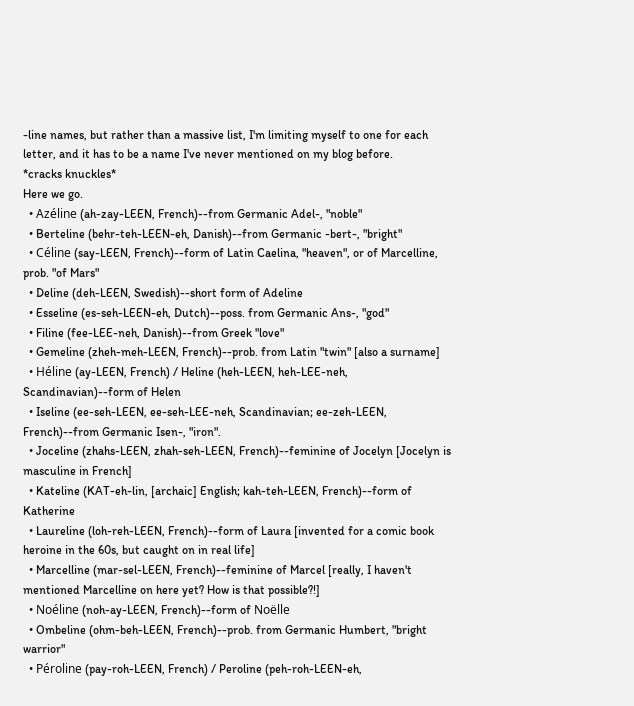-line names, but rather than a massive list, I'm limiting myself to one for each letter, and it has to be a name I've never mentioned on my blog before.
*cracks knuckles*
Here we go.
  • Azéline (ah-zay-LEEN, French)--from Germanic Adel-, "noble"
  • Berteline (behr-teh-LEEN-eh, Danish)--from Germanic -bert-, "bright"
  • Céline (say-LEEN, French)--form of Latin Caelina, "heaven", or of Marcelline, prob. "of Mars"
  • Deline (deh-LEEN, Swedish)--short form of Adeline
  • Esseline (es-seh-LEEN-eh, Dutch)--poss. from Germanic Ans-, "god"
  • Filine (fee-LEE-neh, Danish)--from Greek "love"
  • Gemeline (zheh-meh-LEEN, French)--prob. from Latin "twin" [also a surname]
  • Héline (ay-LEEN, French) / Heline (heh-LEEN, heh-LEE-neh, Scandinavian)--form of Helen
  • Iseline (ee-seh-LEEN, ee-seh-LEE-neh, Scandinavian; ee-zeh-LEEN, French)--from Germanic Isen-, "iron".
  • Joceline (zhahs-LEEN, zhah-seh-LEEN, French)--feminine of Jocelyn [Jocelyn is masculine in French]
  • Kateline (KAT-eh-lin, [archaic] English; kah-teh-LEEN, French)--form of Katherine
  • Laureline (loh-reh-LEEN, French)--form of Laura [invented for a comic book heroine in the 60s, but caught on in real life]
  • Marcelline (mar-sel-LEEN, French)--feminine of Marcel [really, I haven't mentioned Marcelline on here yet? How is that possible?!]
  • Noéline (noh-ay-LEEN, French)--form of Noëlle
  • Ombeline (ohm-beh-LEEN, French)--prob. from Germanic Humbert, "bright warrior"
  • Péroline (pay-roh-LEEN, French) / Peroline (peh-roh-LEEN-eh,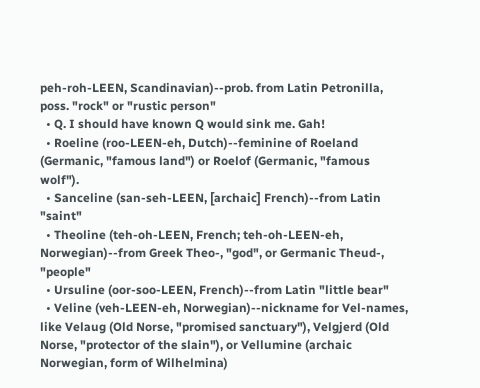peh-roh-LEEN, Scandinavian)--prob. from Latin Petronilla, poss. "rock" or "rustic person"
  • Q. I should have known Q would sink me. Gah!
  • Roeline (roo-LEEN-eh, Dutch)--feminine of Roeland (Germanic, "famous land") or Roelof (Germanic, "famous wolf").
  • Sanceline (san-seh-LEEN, [archaic] French)--from Latin "saint"
  • Theoline (teh-oh-LEEN, French; teh-oh-LEEN-eh, Norwegian)--from Greek Theo-, "god", or Germanic Theud-, "people"
  • Ursuline (oor-soo-LEEN, French)--from Latin "little bear"
  • Veline (veh-LEEN-eh, Norwegian)--nickname for Vel-names, like Velaug (Old Norse, "promised sanctuary"), Velgjerd (Old Norse, "protector of the slain"), or Vellumine (archaic Norwegian, form of Wilhelmina)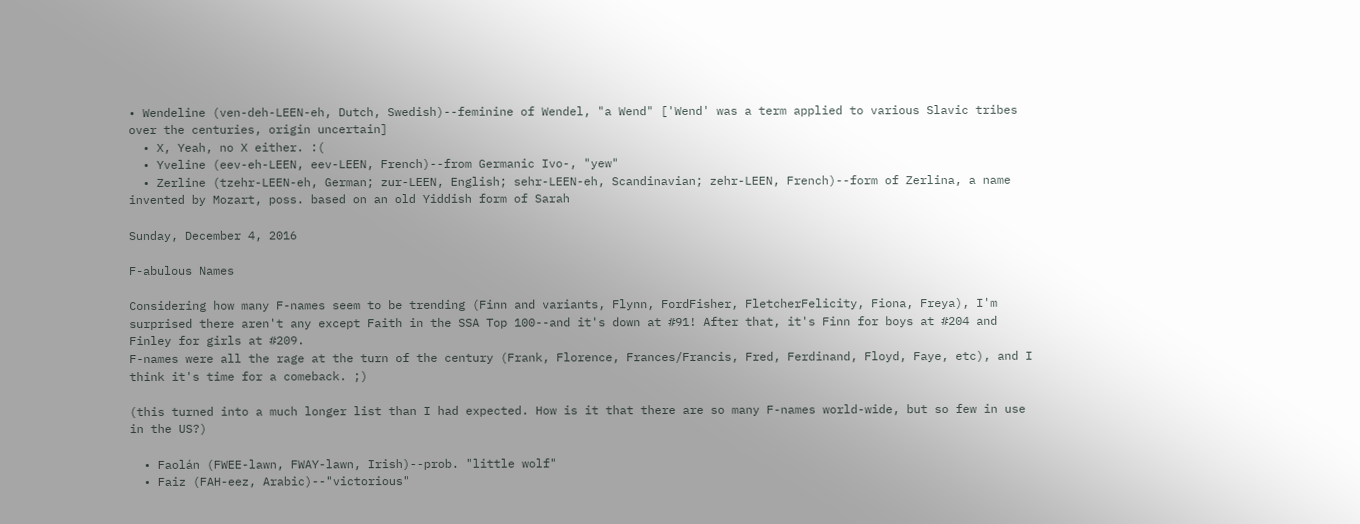• Wendeline (ven-deh-LEEN-eh, Dutch, Swedish)--feminine of Wendel, "a Wend" ['Wend' was a term applied to various Slavic tribes over the centuries, origin uncertain]
  • X, Yeah, no X either. :(
  • Yveline (eev-eh-LEEN, eev-LEEN, French)--from Germanic Ivo-, "yew"
  • Zerline (tzehr-LEEN-eh, German; zur-LEEN, English; sehr-LEEN-eh, Scandinavian; zehr-LEEN, French)--form of Zerlina, a name invented by Mozart, poss. based on an old Yiddish form of Sarah

Sunday, December 4, 2016

F-abulous Names

Considering how many F-names seem to be trending (Finn and variants, Flynn, FordFisher, FletcherFelicity, Fiona, Freya), I'm surprised there aren't any except Faith in the SSA Top 100--and it's down at #91! After that, it's Finn for boys at #204 and Finley for girls at #209.
F-names were all the rage at the turn of the century (Frank, Florence, Frances/Francis, Fred, Ferdinand, Floyd, Faye, etc), and I think it's time for a comeback. ;)

(this turned into a much longer list than I had expected. How is it that there are so many F-names world-wide, but so few in use in the US?)

  • Faolán (FWEE-lawn, FWAY-lawn, Irish)--prob. "little wolf"
  • Faiz (FAH-eez, Arabic)--"victorious"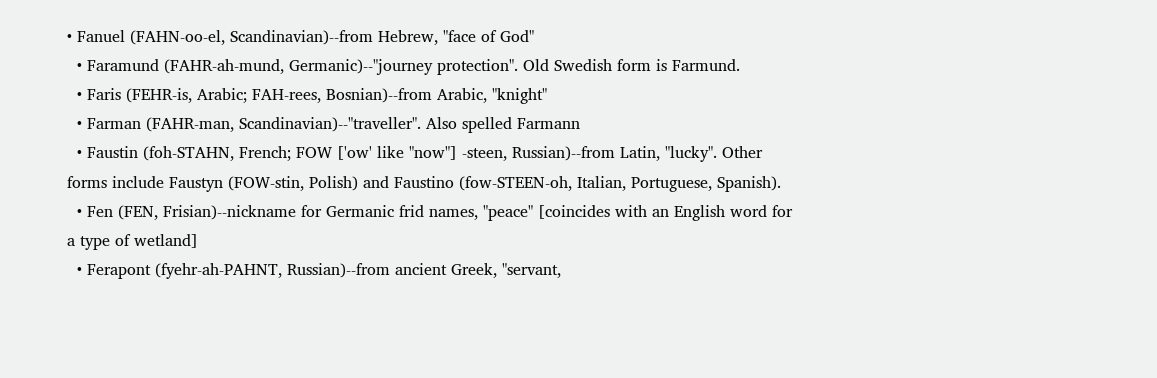• Fanuel (FAHN-oo-el, Scandinavian)--from Hebrew, "face of God"
  • Faramund (FAHR-ah-mund, Germanic)--"journey protection". Old Swedish form is Farmund.
  • Faris (FEHR-is, Arabic; FAH-rees, Bosnian)--from Arabic, "knight"
  • Farman (FAHR-man, Scandinavian)--"traveller". Also spelled Farmann
  • Faustin (foh-STAHN, French; FOW ['ow' like "now"] -steen, Russian)--from Latin, "lucky". Other forms include Faustyn (FOW-stin, Polish) and Faustino (fow-STEEN-oh, Italian, Portuguese, Spanish).
  • Fen (FEN, Frisian)--nickname for Germanic frid names, "peace" [coincides with an English word for a type of wetland]
  • Ferapont (fyehr-ah-PAHNT, Russian)--from ancient Greek, "servant,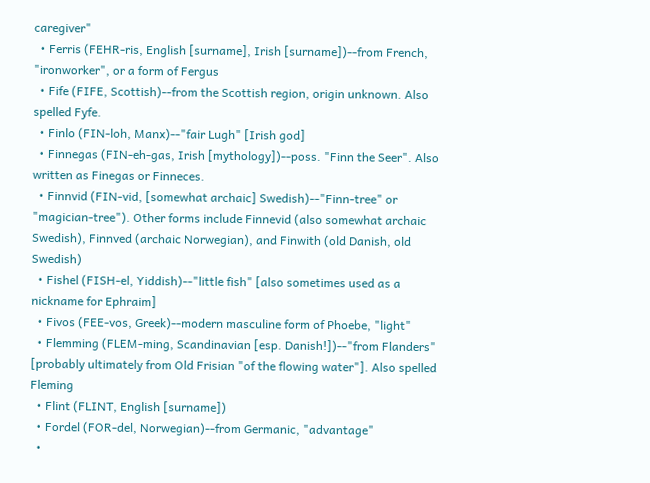caregiver"
  • Ferris (FEHR-ris, English [surname], Irish [surname])--from French, "ironworker", or a form of Fergus
  • Fife (FIFE, Scottish)--from the Scottish region, origin unknown. Also spelled Fyfe.
  • Finlo (FIN-loh, Manx)--"fair Lugh" [Irish god]
  • Finnegas (FIN-eh-gas, Irish [mythology])--poss. "Finn the Seer". Also written as Finegas or Finneces.
  • Finnvid (FIN-vid, [somewhat archaic] Swedish)--"Finn-tree" or "magician-tree"). Other forms include Finnevid (also somewhat archaic Swedish), Finnved (archaic Norwegian), and Finwith (old Danish, old Swedish)
  • Fishel (FISH-el, Yiddish)--"little fish" [also sometimes used as a nickname for Ephraim]
  • Fivos (FEE-vos, Greek)--modern masculine form of Phoebe, "light"
  • Flemming (FLEM-ming, Scandinavian [esp. Danish!])--"from Flanders" [probably ultimately from Old Frisian "of the flowing water"]. Also spelled Fleming
  • Flint (FLINT, English [surname])
  • Fordel (FOR-del, Norwegian)--from Germanic, "advantage"
  •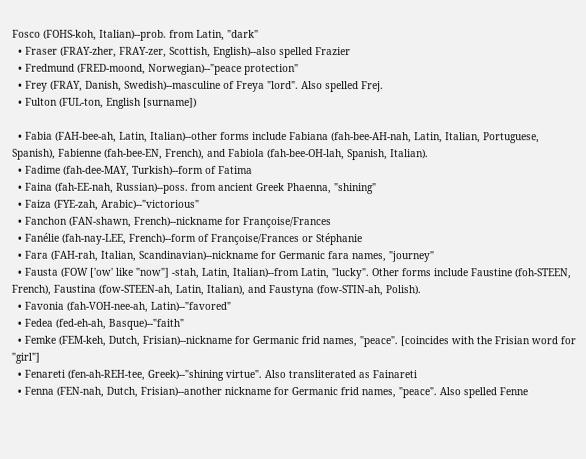Fosco (FOHS-koh, Italian)--prob. from Latin, "dark"
  • Fraser (FRAY-zher, FRAY-zer, Scottish, English)--also spelled Frazier
  • Fredmund (FRED-moond, Norwegian)--"peace protection"
  • Frey (FRAY, Danish, Swedish)--masculine of Freya "lord". Also spelled Frej.
  • Fulton (FUL-ton, English [surname])

  • Fabia (FAH-bee-ah, Latin, Italian)--other forms include Fabiana (fah-bee-AH-nah, Latin, Italian, Portuguese, Spanish), Fabienne (fah-bee-EN, French), and Fabiola (fah-bee-OH-lah, Spanish, Italian).
  • Fadime (fah-dee-MAY, Turkish)--form of Fatima
  • Faina (fah-EE-nah, Russian)--poss. from ancient Greek Phaenna, "shining"
  • Faiza (FYE-zah, Arabic)--"victorious"
  • Fanchon (FAN-shawn, French)--nickname for Françoise/Frances
  • Fanélie (fah-nay-LEE, French)--form of Françoise/Frances or Stéphanie
  • Fara (FAH-rah, Italian, Scandinavian)--nickname for Germanic fara names, "journey"
  • Fausta (FOW ['ow' like "now"] -stah, Latin, Italian)--from Latin, "lucky". Other forms include Faustine (foh-STEEN, French), Faustina (fow-STEEN-ah, Latin, Italian), and Faustyna (fow-STIN-ah, Polish).
  • Favonia (fah-VOH-nee-ah, Latin)--"favored"
  • Fedea (fed-eh-ah, Basque)--"faith"
  • Femke (FEM-keh, Dutch, Frisian)--nickname for Germanic frid names, "peace". [coincides with the Frisian word for "girl"]
  • Fenareti (fen-ah-REH-tee, Greek)--"shining virtue". Also transliterated as Fainareti
  • Fenna (FEN-nah, Dutch, Frisian)--another nickname for Germanic frid names, "peace". Also spelled Fenne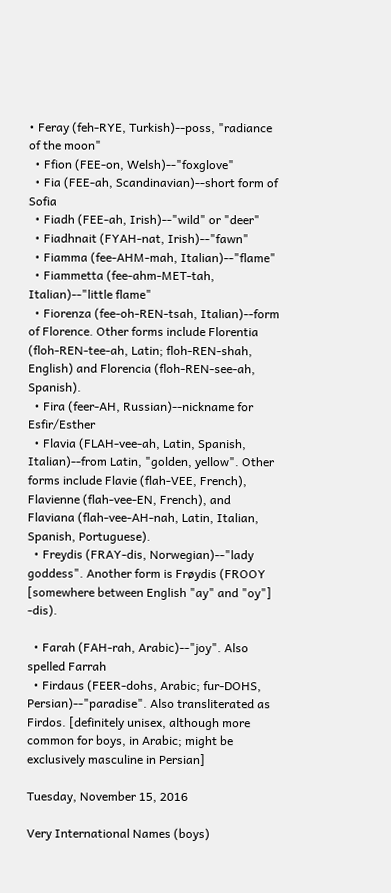• Feray (feh-RYE, Turkish)--poss, "radiance of the moon"
  • Ffion (FEE-on, Welsh)--"foxglove"
  • Fia (FEE-ah, Scandinavian)--short form of Sofia
  • Fiadh (FEE-ah, Irish)--"wild" or "deer"
  • Fiadhnait (FYAH-nat, Irish)--"fawn"
  • Fiamma (fee-AHM-mah, Italian)--"flame"
  • Fiammetta (fee-ahm-MET-tah, Italian)--"little flame"
  • Fiorenza (fee-oh-REN-tsah, Italian)--form of Florence. Other forms include Florentia (floh-REN-tee-ah, Latin; floh-REN-shah, English) and Florencia (floh-REN-see-ah, Spanish).
  • Fira (feer-AH, Russian)--nickname for Esfir/Esther
  • Flavia (FLAH-vee-ah, Latin, Spanish, Italian)--from Latin, "golden, yellow". Other forms include Flavie (flah-VEE, French), Flavienne (flah-vee-EN, French), and Flaviana (flah-vee-AH-nah, Latin, Italian, Spanish, Portuguese).
  • Freydis (FRAY-dis, Norwegian)--"lady goddess". Another form is Frøydis (FROOY [somewhere between English "ay" and "oy"] -dis).

  • Farah (FAH-rah, Arabic)--"joy". Also spelled Farrah
  • Firdaus (FEER-dohs, Arabic; fur-DOHS, Persian)--"paradise". Also transliterated as Firdos. [definitely unisex, although more common for boys, in Arabic; might be exclusively masculine in Persian]

Tuesday, November 15, 2016

Very International Names (boys)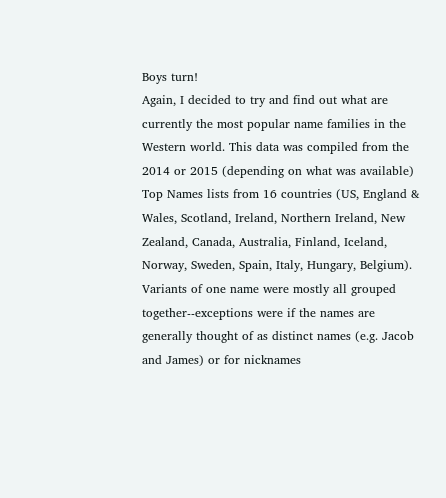Boys turn!
Again, I decided to try and find out what are currently the most popular name families in the Western world. This data was compiled from the 2014 or 2015 (depending on what was available) Top Names lists from 16 countries (US, England & Wales, Scotland, Ireland, Northern Ireland, New Zealand, Canada, Australia, Finland, Iceland, Norway, Sweden, Spain, Italy, Hungary, Belgium).
Variants of one name were mostly all grouped together--exceptions were if the names are generally thought of as distinct names (e.g. Jacob and James) or for nicknames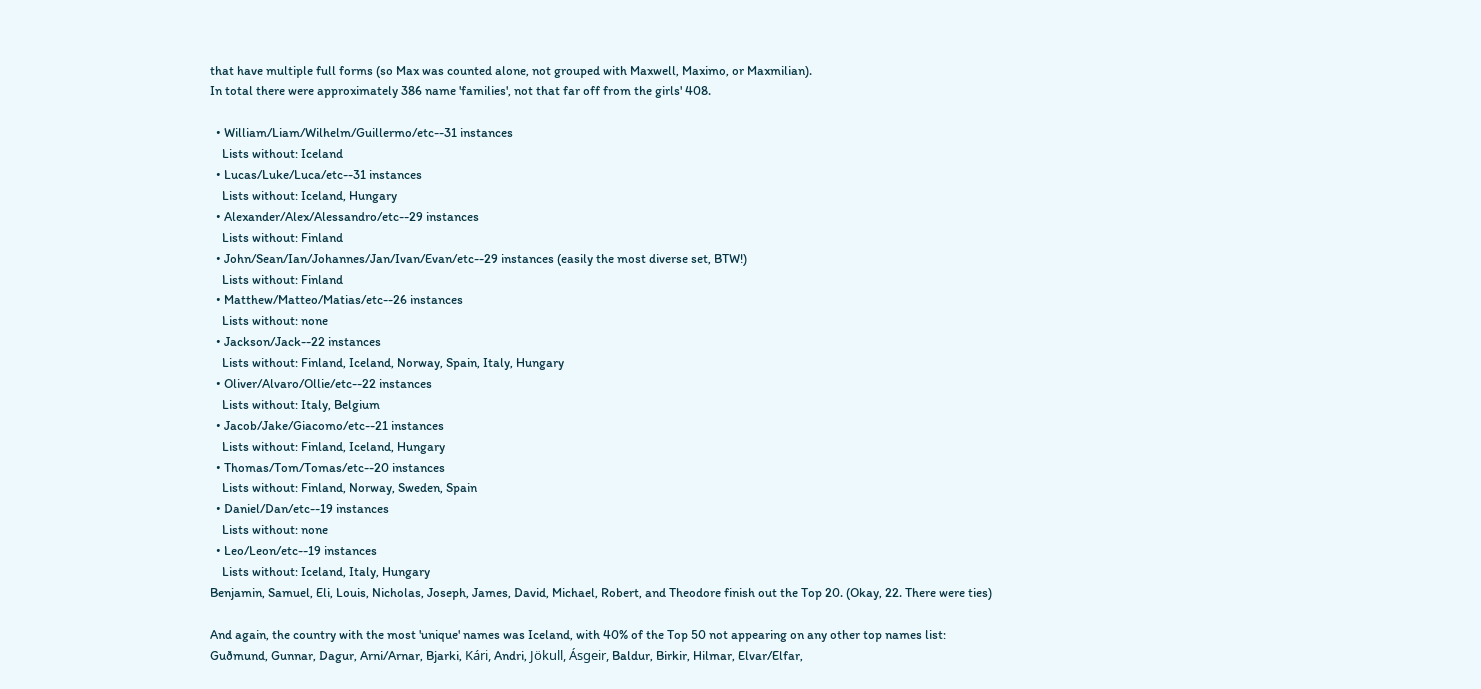that have multiple full forms (so Max was counted alone, not grouped with Maxwell, Maximo, or Maxmilian).
In total there were approximately 386 name 'families', not that far off from the girls' 408.

  • William/Liam/Wilhelm/Guillermo/etc--31 instances
    Lists without: Iceland
  • Lucas/Luke/Luca/etc--31 instances
    Lists without: Iceland, Hungary
  • Alexander/Alex/Alessandro/etc--29 instances
    Lists without: Finland
  • John/Sean/Ian/Johannes/Jan/Ivan/Evan/etc--29 instances (easily the most diverse set, BTW!)
    Lists without: Finland
  • Matthew/Matteo/Matias/etc--26 instances
    Lists without: none
  • Jackson/Jack--22 instances
    Lists without: Finland, Iceland, Norway, Spain, Italy, Hungary
  • Oliver/Alvaro/Ollie/etc--22 instances
    Lists without: Italy, Belgium
  • Jacob/Jake/Giacomo/etc--21 instances
    Lists without: Finland, Iceland, Hungary
  • Thomas/Tom/Tomas/etc--20 instances
    Lists without: Finland, Norway, Sweden, Spain
  • Daniel/Dan/etc--19 instances
    Lists without: none
  • Leo/Leon/etc--19 instances
    Lists without: Iceland, Italy, Hungary
Benjamin, Samuel, Eli, Louis, Nicholas, Joseph, James, David, Michael, Robert, and Theodore finish out the Top 20. (Okay, 22. There were ties)

And again, the country with the most 'unique' names was Iceland, with 40% of the Top 50 not appearing on any other top names list:
Guðmund, Gunnar, Dagur, Arni/Arnar, Bjarki, Kári, Andri, Jökull, Ásgeir, Baldur, Birkir, Hilmar, Elvar/Elfar,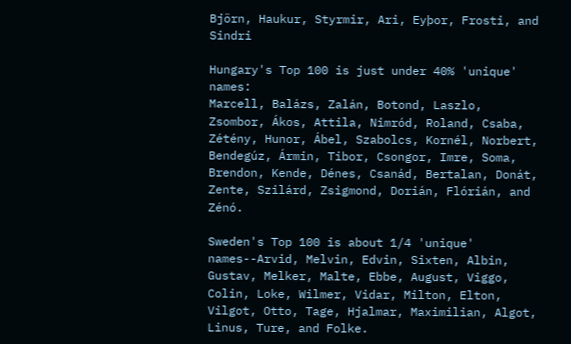Björn, Haukur, Styrmir, Ari, Eyþor, Frosti, and Sindri

Hungary's Top 100 is just under 40% 'unique' names:
Marcell, Balázs, Zalán, Botond, Laszlo, Zsombor, Ákos, Attila, Nimród, Roland, Csaba, Zétény, Hunor, Ábel, Szabolcs, Kornél, Norbert, Bendegúz, Ármin, Tibor, Csongor, Imre, Soma, Brendon, Kende, Dénes, Csanád, Bertalan, Donát, Zente, Szilárd, Zsigmond, Dorián, Flórián, and Zénó.

Sweden's Top 100 is about 1/4 'unique' names--Arvid, Melvin, Edvin, Sixten, Albin, Gustav, Melker, Malte, Ebbe, August, Viggo, Colin, Loke, Wilmer, Vidar, Milton, Elton, Vilgot, Otto, Tage, Hjalmar, Maximilian, Algot, Linus, Ture, and Folke.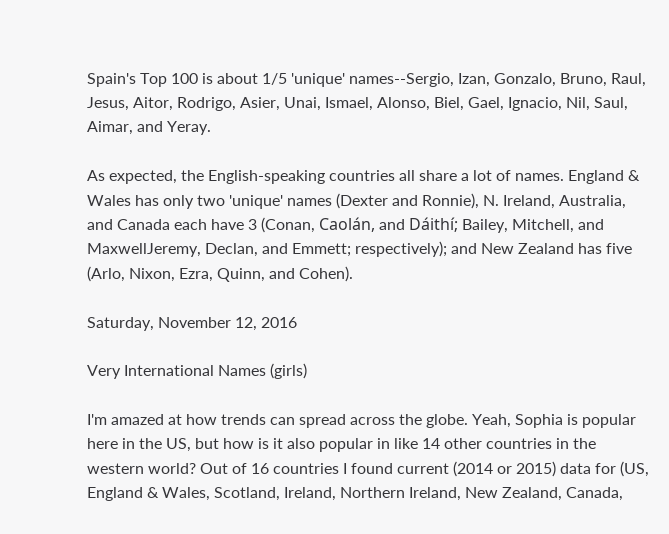Spain's Top 100 is about 1/5 'unique' names--Sergio, Izan, Gonzalo, Bruno, Raul, Jesus, Aitor, Rodrigo, Asier, Unai, Ismael, Alonso, Biel, Gael, Ignacio, Nil, Saul, Aimar, and Yeray.

As expected, the English-speaking countries all share a lot of names. England & Wales has only two 'unique' names (Dexter and Ronnie), N. Ireland, Australia, and Canada each have 3 (Conan, Caolán, and Dáithí; Bailey, Mitchell, and MaxwellJeremy, Declan, and Emmett; respectively); and New Zealand has five (Arlo, Nixon, Ezra, Quinn, and Cohen).

Saturday, November 12, 2016

Very International Names (girls)

I'm amazed at how trends can spread across the globe. Yeah, Sophia is popular here in the US, but how is it also popular in like 14 other countries in the western world? Out of 16 countries I found current (2014 or 2015) data for (US, England & Wales, Scotland, Ireland, Northern Ireland, New Zealand, Canada,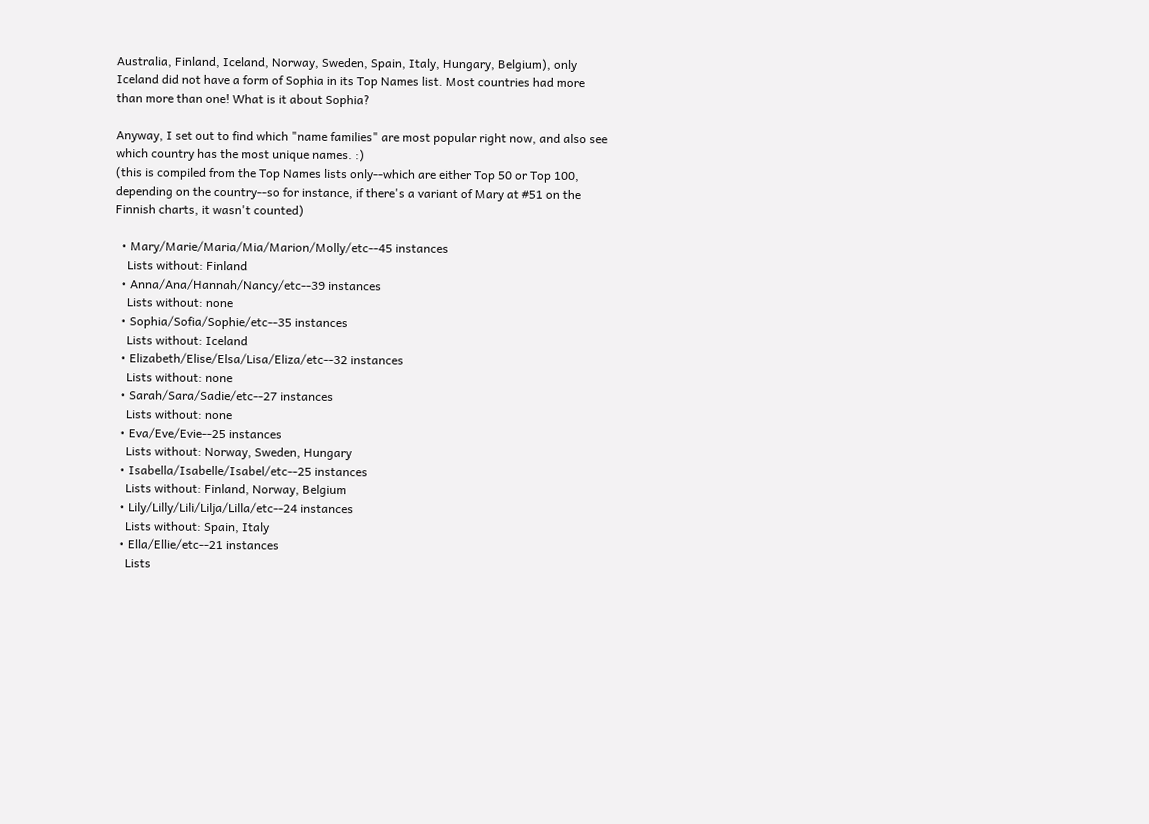Australia, Finland, Iceland, Norway, Sweden, Spain, Italy, Hungary, Belgium), only Iceland did not have a form of Sophia in its Top Names list. Most countries had more than more than one! What is it about Sophia?

Anyway, I set out to find which "name families" are most popular right now, and also see which country has the most unique names. :)
(this is compiled from the Top Names lists only--which are either Top 50 or Top 100, depending on the country--so for instance, if there's a variant of Mary at #51 on the Finnish charts, it wasn't counted)

  • Mary/Marie/Maria/Mia/Marion/Molly/etc--45 instances
    Lists without: Finland
  • Anna/Ana/Hannah/Nancy/etc--39 instances
    Lists without: none
  • Sophia/Sofia/Sophie/etc--35 instances
    Lists without: Iceland
  • Elizabeth/Elise/Elsa/Lisa/Eliza/etc--32 instances
    Lists without: none
  • Sarah/Sara/Sadie/etc--27 instances
    Lists without: none
  • Eva/Eve/Evie--25 instances
    Lists without: Norway, Sweden, Hungary
  • Isabella/Isabelle/Isabel/etc--25 instances
    Lists without: Finland, Norway, Belgium
  • Lily/Lilly/Lili/Lilja/Lilla/etc--24 instances
    Lists without: Spain, Italy
  • Ella/Ellie/etc--21 instances
    Lists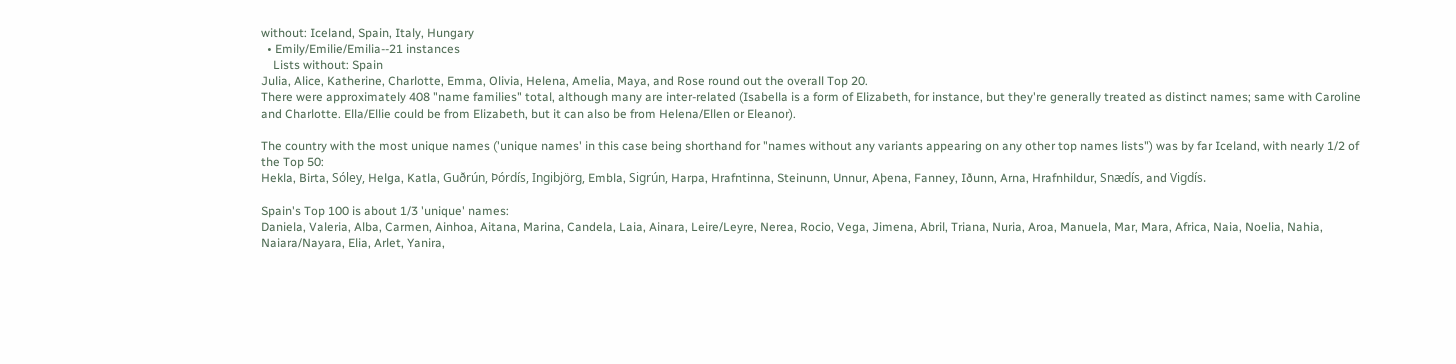without: Iceland, Spain, Italy, Hungary
  • Emily/Emilie/Emilia--21 instances
    Lists without: Spain
Julia, Alice, Katherine, Charlotte, Emma, Olivia, Helena, Amelia, Maya, and Rose round out the overall Top 20.
There were approximately 408 "name families" total, although many are inter-related (Isabella is a form of Elizabeth, for instance, but they're generally treated as distinct names; same with Caroline and Charlotte. Ella/Ellie could be from Elizabeth, but it can also be from Helena/Ellen or Eleanor).

The country with the most unique names ('unique names' in this case being shorthand for "names without any variants appearing on any other top names lists") was by far Iceland, with nearly 1/2 of the Top 50:
Hekla, Birta, Sóley, Helga, Katla, Guðrún, Þórdís, Ingibjörg, Embla, Sigrún, Harpa, Hrafntinna, Steinunn, Unnur, Aþena, Fanney, Iðunn, Arna, Hrafnhildur, Snædís, and Vigdís.

Spain's Top 100 is about 1/3 'unique' names:
Daniela, Valeria, Alba, Carmen, Ainhoa, Aitana, Marina, Candela, Laia, Ainara, Leire/Leyre, Nerea, Rocio, Vega, Jimena, Abril, Triana, Nuria, Aroa, Manuela, Mar, Mara, Africa, Naia, Noelia, Nahia, Naiara/Nayara, Elia, Arlet, Yanira,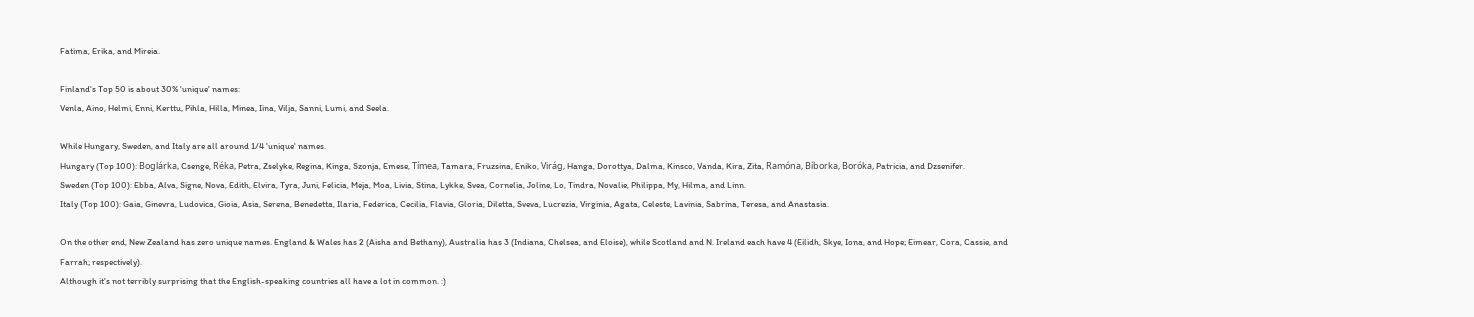Fatima, Erika, and Mireia.

Finland's Top 50 is about 30% 'unique' names:
Venla, Aino, Helmi, Enni, Kerttu, Pihla, Hilla, Minea, Iina, Vilja, Sanni, Lumi, and Seela.

While Hungary, Sweden, and Italy are all around 1/4 'unique' names.
Hungary (Top 100): Boglárka, Csenge, Réka, Petra, Zselyke, Regina, Kinga, Szonja, Emese, Tímea, Tamara, Fruzsina, Eniko, Virág, Hanga, Dorottya, Dalma, Kinsco, Vanda, Kira, Zita, Ramóna, Bíborka, Boróka, Patricia, and Dzsenifer.
Sweden (Top 100): Ebba, Alva, Signe, Nova, Edith, Elvira, Tyra, Juni, Felicia, Meja, Moa, Livia, Stina, Lykke, Svea, Cornelia, Joline, Lo, Tindra, Novalie, Philippa, My, Hilma, and Linn.
Italy (Top 100): Gaia, Ginevra, Ludovica, Gioia, Asia, Serena, Benedetta, Ilaria, Federica, Cecilia, Flavia, Gloria, Diletta, Sveva, Lucrezia, Virginia, Agata, Celeste, Lavinia, Sabrina, Teresa, and Anastasia.

On the other end, New Zealand has zero unique names. England & Wales has 2 (Aisha and Bethany), Australia has 3 (Indiana, Chelsea, and Eloise), while Scotland and N. Ireland each have 4 (Eilidh, Skye, Iona, and Hope; Eimear, Cora, Cassie, and Farrah; respectively).
Although it's not terribly surprising that the English-speaking countries all have a lot in common. :)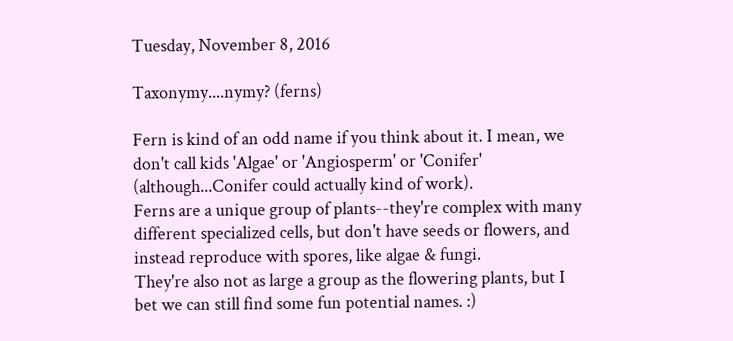Tuesday, November 8, 2016

Taxonymy....nymy? (ferns)

Fern is kind of an odd name if you think about it. I mean, we don't call kids 'Algae' or 'Angiosperm' or 'Conifer' (although...Conifer could actually kind of work).
Ferns are a unique group of plants--they're complex with many different specialized cells, but don't have seeds or flowers, and instead reproduce with spores, like algae & fungi.
They're also not as large a group as the flowering plants, but I bet we can still find some fun potential names. :)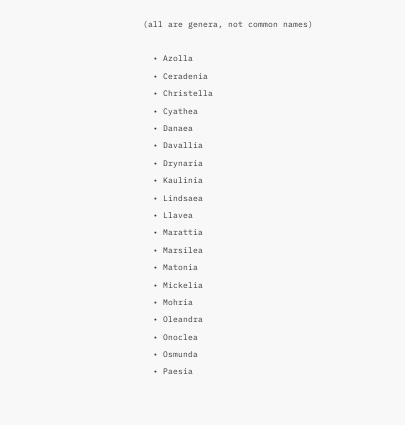(all are genera, not common names)

  • Azolla
  • Ceradenia
  • Christella
  • Cyathea
  • Danaea
  • Davallia
  • Drynaria
  • Kaulinia
  • Lindsaea
  • Llavea
  • Marattia
  • Marsilea
  • Matonia
  • Mickelia
  • Mohria
  • Oleandra
  • Onoclea
  • Osmunda
  • Paesia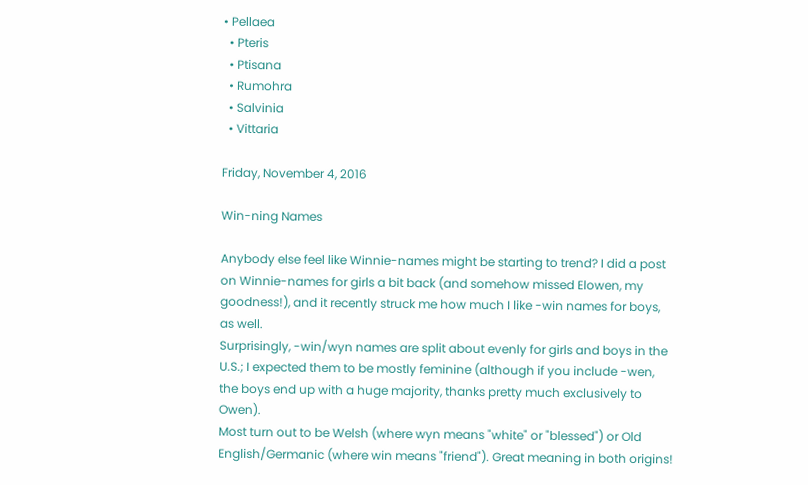• Pellaea
  • Pteris
  • Ptisana
  • Rumohra
  • Salvinia
  • Vittaria

Friday, November 4, 2016

Win-ning Names

Anybody else feel like Winnie-names might be starting to trend? I did a post on Winnie-names for girls a bit back (and somehow missed Elowen, my goodness!), and it recently struck me how much I like -win names for boys, as well.
Surprisingly, -win/wyn names are split about evenly for girls and boys in the U.S.; I expected them to be mostly feminine (although if you include -wen, the boys end up with a huge majority, thanks pretty much exclusively to Owen).
Most turn out to be Welsh (where wyn means "white" or "blessed") or Old English/Germanic (where win means "friend"). Great meaning in both origins!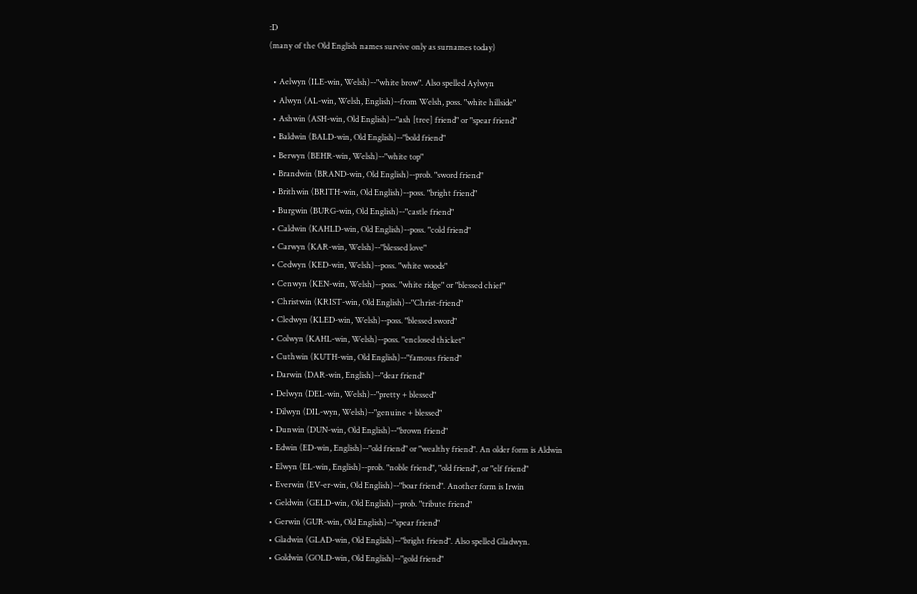:D
(many of the Old English names survive only as surnames today)

  • Aelwyn (ILE-win, Welsh)--"white brow". Also spelled Aylwyn
  • Alwyn (AL-win, Welsh, English)--from Welsh, poss. "white hillside"
  • Ashwin (ASH-win, Old English)--"ash [tree] friend" or "spear friend"
  • Baldwin (BALD-win, Old English)--"bold friend"
  • Berwyn (BEHR-win, Welsh)--"white top"
  • Brandwin (BRAND-win, Old English)--prob. "sword friend"
  • Brithwin (BRITH-win, Old English)--poss. "bright friend"
  • Burgwin (BURG-win, Old English)--"castle friend"
  • Caldwin (KAHLD-win, Old English)--poss. "cold friend"
  • Carwyn (KAR-win, Welsh)--"blessed love"
  • Cedwyn (KED-win, Welsh)--poss. "white woods"
  • Cenwyn (KEN-win, Welsh)--poss. "white ridge" or "blessed chief"
  • Christwin (KRIST-win, Old English)--"Christ-friend"
  • Cledwyn (KLED-win, Welsh)--poss. "blessed sword"
  • Colwyn (KAHL-win, Welsh)--poss. "enclosed thicket"
  • Cuthwin (KUTH-win, Old English)--"famous friend"
  • Darwin (DAR-win, English)--"dear friend"
  • Delwyn (DEL-win, Welsh)--"pretty + blessed"
  • Dilwyn (DIL-wyn, Welsh)--"genuine + blessed"
  • Dunwin (DUN-win, Old English)--"brown friend"
  • Edwin (ED-win, English)--"old friend" or "wealthy friend". An older form is Aldwin
  • Elwyn (EL-win, English)--prob. "noble friend", "old friend", or "elf friend"
  • Everwin (EV-er-win, Old English)--"boar friend". Another form is Irwin
  • Geldwin (GELD-win, Old English)--prob. "tribute friend"
  • Gerwin (GUR-win, Old English)--"spear friend"
  • Gladwin (GLAD-win, Old English)--"bright friend". Also spelled Gladwyn.
  • Goldwin (GOLD-win, Old English)--"gold friend"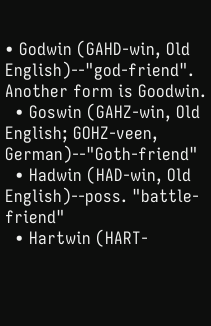• Godwin (GAHD-win, Old English)--"god-friend". Another form is Goodwin.
  • Goswin (GAHZ-win, Old English; GOHZ-veen, German)--"Goth-friend"
  • Hadwin (HAD-win, Old English)--poss. "battle-friend"
  • Hartwin (HART-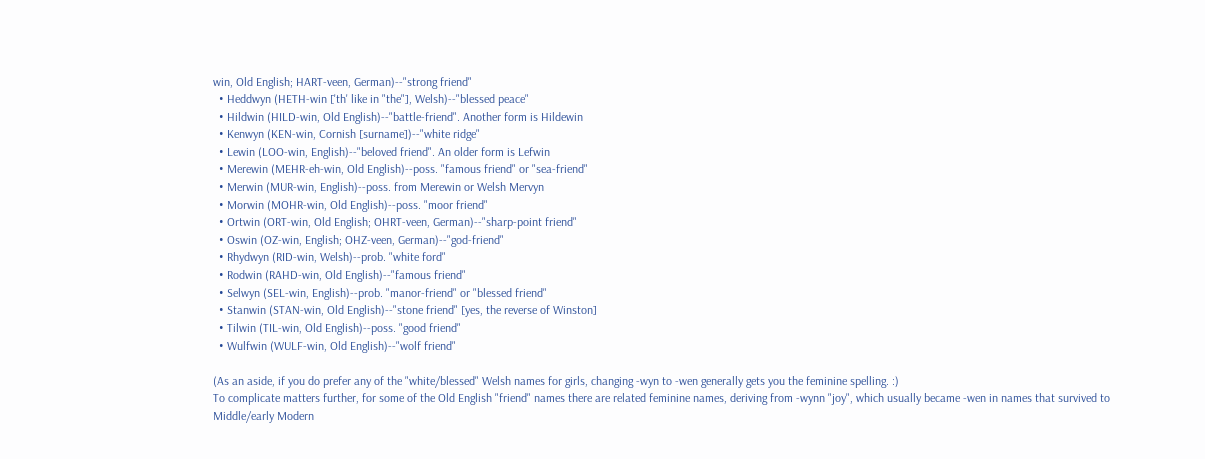win, Old English; HART-veen, German)--"strong friend"
  • Heddwyn (HETH-win ['th' like in "the"], Welsh)--"blessed peace"
  • Hildwin (HILD-win, Old English)--"battle-friend". Another form is Hildewin
  • Kenwyn (KEN-win, Cornish [surname])--"white ridge"
  • Lewin (LOO-win, English)--"beloved friend". An older form is Lefwin
  • Merewin (MEHR-eh-win, Old English)--poss. "famous friend" or "sea-friend"
  • Merwin (MUR-win, English)--poss. from Merewin or Welsh Mervyn
  • Morwin (MOHR-win, Old English)--poss. "moor friend"
  • Ortwin (ORT-win, Old English; OHRT-veen, German)--"sharp-point friend"
  • Oswin (OZ-win, English; OHZ-veen, German)--"god-friend"
  • Rhydwyn (RID-win, Welsh)--prob. "white ford"
  • Rodwin (RAHD-win, Old English)--"famous friend"
  • Selwyn (SEL-win, English)--prob. "manor-friend" or "blessed friend"
  • Stanwin (STAN-win, Old English)--"stone friend" [yes, the reverse of Winston]
  • Tilwin (TIL-win, Old English)--poss. "good friend"
  • Wulfwin (WULF-win, Old English)--"wolf friend"

(As an aside, if you do prefer any of the "white/blessed" Welsh names for girls, changing -wyn to -wen generally gets you the feminine spelling. :)
To complicate matters further, for some of the Old English "friend" names there are related feminine names, deriving from -wynn "joy", which usually became -wen in names that survived to Middle/early Modern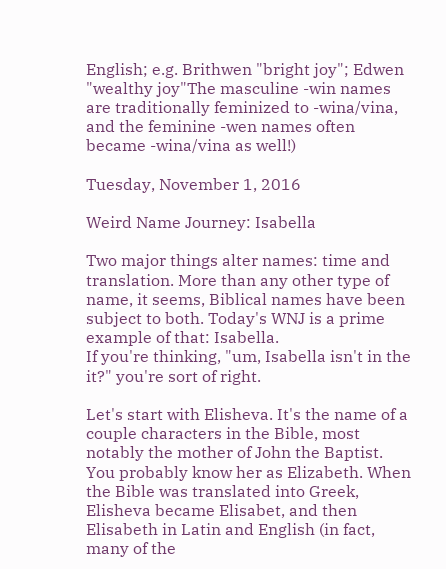English; e.g. Brithwen "bright joy"; Edwen "wealthy joy"The masculine -win names are traditionally feminized to -wina/vina, and the feminine -wen names often became -wina/vina as well!)

Tuesday, November 1, 2016

Weird Name Journey: Isabella

Two major things alter names: time and translation. More than any other type of name, it seems, Biblical names have been subject to both. Today's WNJ is a prime example of that: Isabella.
If you're thinking, "um, Isabella isn't in the it?" you're sort of right.

Let's start with Elisheva. It's the name of a couple characters in the Bible, most notably the mother of John the Baptist. You probably know her as Elizabeth. When the Bible was translated into Greek, Elisheva became Elisabet, and then Elisabeth in Latin and English (in fact, many of the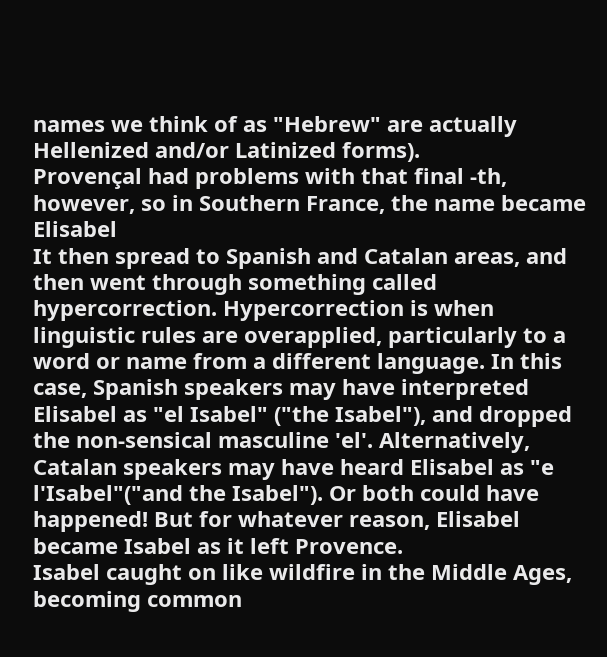names we think of as "Hebrew" are actually Hellenized and/or Latinized forms).
Provençal had problems with that final -th, however, so in Southern France, the name became Elisabel
It then spread to Spanish and Catalan areas, and then went through something called hypercorrection. Hypercorrection is when linguistic rules are overapplied, particularly to a word or name from a different language. In this case, Spanish speakers may have interpreted Elisabel as "el Isabel" ("the Isabel"), and dropped the non-sensical masculine 'el'. Alternatively, Catalan speakers may have heard Elisabel as "e l'Isabel"("and the Isabel"). Or both could have happened! But for whatever reason, Elisabel became Isabel as it left Provence.
Isabel caught on like wildfire in the Middle Ages, becoming common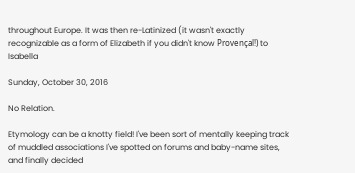throughout Europe. It was then re-Latinized (it wasn't exactly recognizable as a form of Elizabeth if you didn't know Provençal!) to Isabella

Sunday, October 30, 2016

No Relation.

Etymology can be a knotty field! I've been sort of mentally keeping track of muddled associations I've spotted on forums and baby-name sites, and finally decided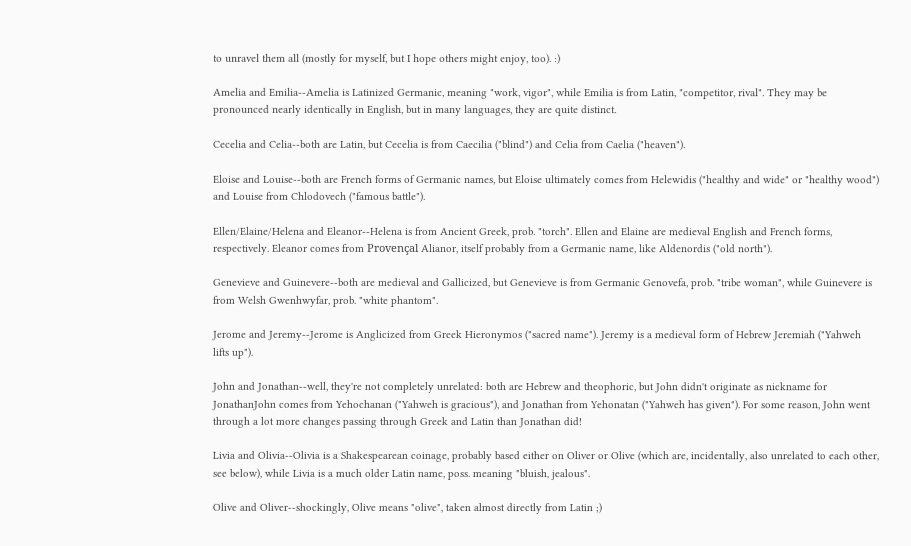to unravel them all (mostly for myself, but I hope others might enjoy, too). :)

Amelia and Emilia--Amelia is Latinized Germanic, meaning "work, vigor", while Emilia is from Latin, "competitor, rival". They may be pronounced nearly identically in English, but in many languages, they are quite distinct.

Cecelia and Celia--both are Latin, but Cecelia is from Caecilia ("blind") and Celia from Caelia ("heaven").

Eloise and Louise--both are French forms of Germanic names, but Eloise ultimately comes from Helewidis ("healthy and wide" or "healthy wood") and Louise from Chlodovech ("famous battle").

Ellen/Elaine/Helena and Eleanor--Helena is from Ancient Greek, prob. "torch". Ellen and Elaine are medieval English and French forms, respectively. Eleanor comes from Provençal Alianor, itself probably from a Germanic name, like Aldenordis ("old north").

Genevieve and Guinevere--both are medieval and Gallicized, but Genevieve is from Germanic Genovefa, prob. "tribe woman", while Guinevere is from Welsh Gwenhwyfar, prob. "white phantom".

Jerome and Jeremy--Jerome is Anglicized from Greek Hieronymos ("sacred name"). Jeremy is a medieval form of Hebrew Jeremiah ("Yahweh lifts up").

John and Jonathan--well, they're not completely unrelated: both are Hebrew and theophoric, but John didn't originate as nickname for JonathanJohn comes from Yehochanan ("Yahweh is gracious"), and Jonathan from Yehonatan ("Yahweh has given"). For some reason, John went through a lot more changes passing through Greek and Latin than Jonathan did!

Livia and Olivia--Olivia is a Shakespearean coinage, probably based either on Oliver or Olive (which are, incidentally, also unrelated to each other, see below), while Livia is a much older Latin name, poss. meaning "bluish, jealous".

Olive and Oliver--shockingly, Olive means "olive", taken almost directly from Latin ;)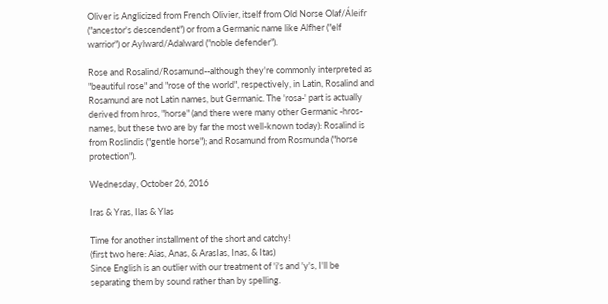Oliver is Anglicized from French Olivier, itself from Old Norse Olaf/Áleifr ("ancestor's descendent") or from a Germanic name like Alfher ("elf warrior") or Aylward/Adalward ("noble defender").

Rose and Rosalind/Rosamund--although they're commonly interpreted as "beautiful rose" and "rose of the world", respectively, in Latin, Rosalind and Rosamund are not Latin names, but Germanic. The 'rosa-' part is actually derived from hros, "horse" (and there were many other Germanic -hros- names, but these two are by far the most well-known today): Rosalind is from Roslindis ("gentle horse"); and Rosamund from Rosmunda ("horse protection").

Wednesday, October 26, 2016

Iras & Yras, Ilas & Ylas

Time for another installment of the short and catchy!
(first two here: Aias, Anas, & ArasIas, Inas, & Itas)
Since English is an outlier with our treatment of 'i's and 'y's, I'll be separating them by sound rather than by spelling.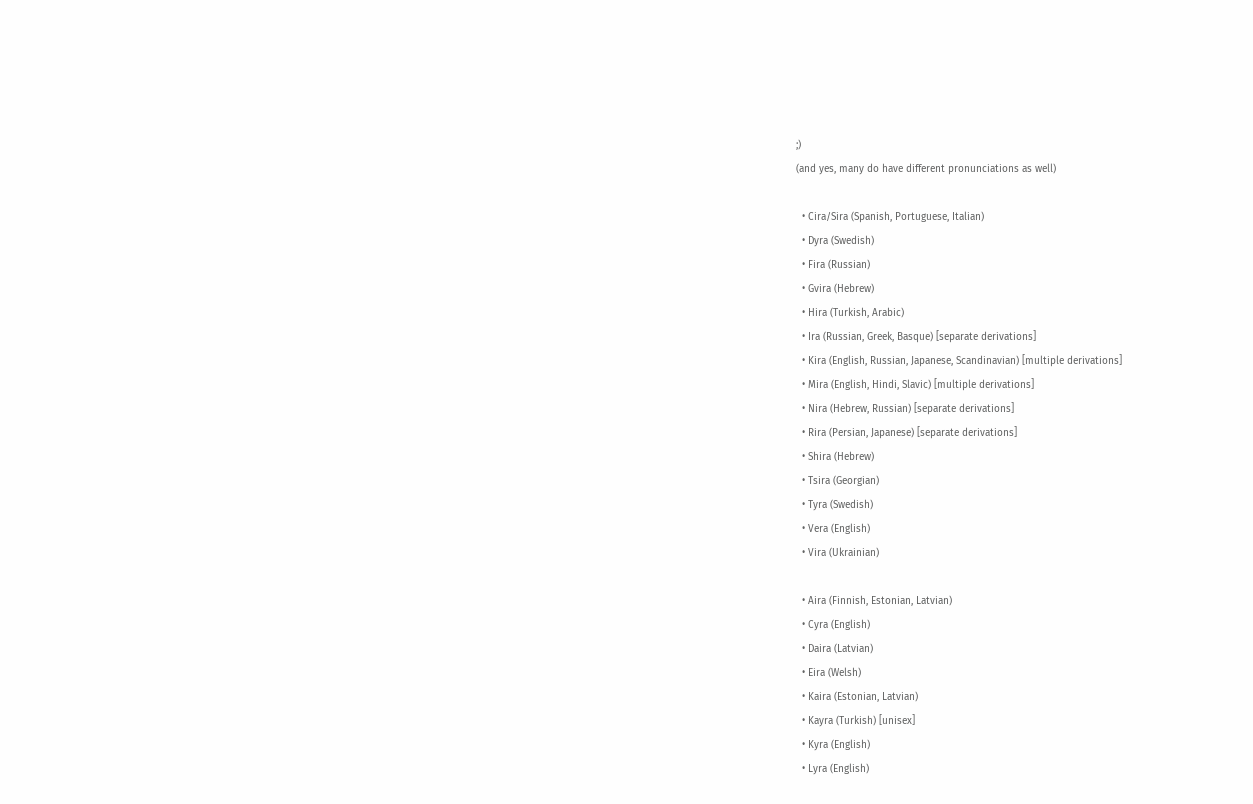;)
(and yes, many do have different pronunciations as well)

  • Cira/Sira (Spanish, Portuguese, Italian)
  • Dyra (Swedish)
  • Fira (Russian)
  • Gvira (Hebrew)
  • Hira (Turkish, Arabic)
  • Ira (Russian, Greek, Basque) [separate derivations]
  • Kira (English, Russian, Japanese, Scandinavian) [multiple derivations]
  • Mira (English, Hindi, Slavic) [multiple derivations]
  • Nira (Hebrew, Russian) [separate derivations]
  • Rira (Persian, Japanese) [separate derivations]
  • Shira (Hebrew)
  • Tsira (Georgian)
  • Tyra (Swedish)
  • Vera (English)
  • Vira (Ukrainian)

  • Aira (Finnish, Estonian, Latvian)
  • Cyra (English)
  • Daira (Latvian)
  • Eira (Welsh)
  • Kaira (Estonian, Latvian)
  • Kayra (Turkish) [unisex]
  • Kyra (English)
  • Lyra (English)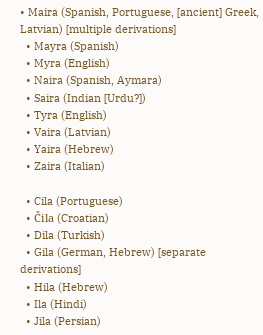• Maira (Spanish, Portuguese, [ancient] Greek, Latvian) [multiple derivations]
  • Mayra (Spanish)
  • Myra (English)
  • Naira (Spanish, Aymara)
  • Saira (Indian [Urdu?])
  • Tyra (English)
  • Vaira (Latvian)
  • Yaira (Hebrew)
  • Zaira (Italian)

  • Cila (Portuguese)
  • Čila (Croatian)
  • Dila (Turkish)
  • Gila (German, Hebrew) [separate derivations]
  • Hila (Hebrew)
  • Ila (Hindi)
  • Jila (Persian)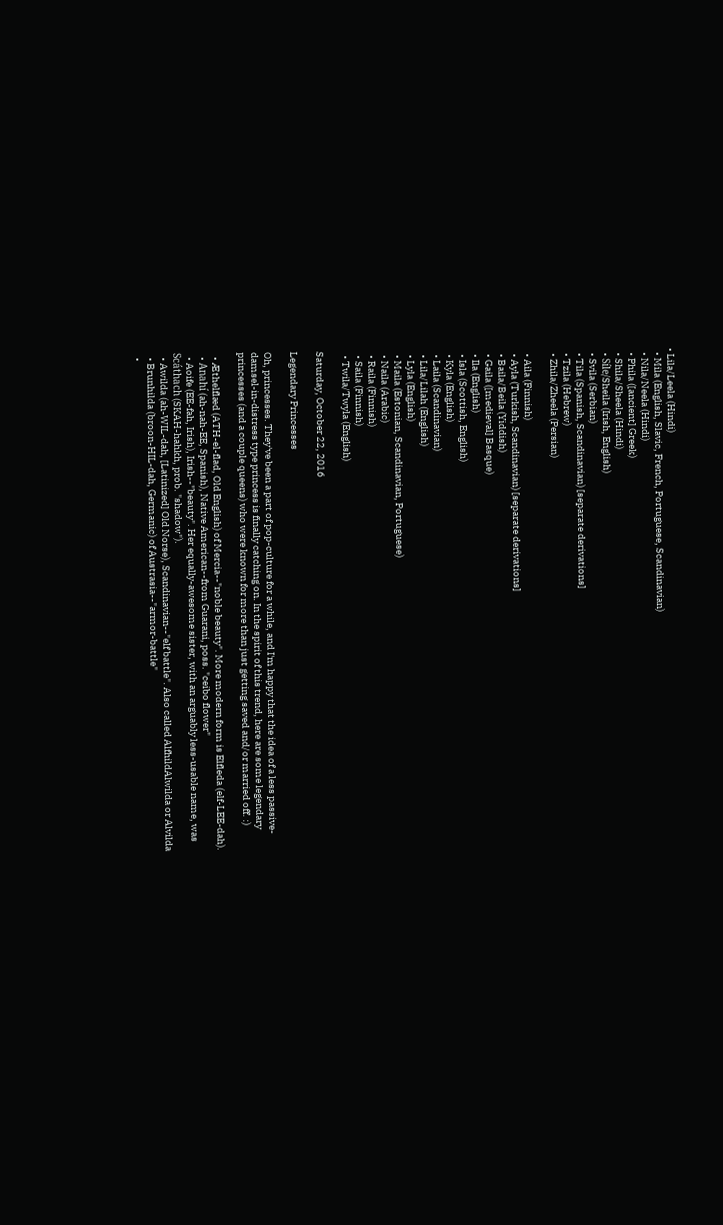• Lila/Leela (Hindi)
  • Mila (English, Slavic, French, Portuguese, Scandinavian)
  • Nila/Neela (Hindi)
  • Phila ([ancient] Greek)
  • Shila/Sheela (Hindi)
  • Síle/Sheila (Irish, English)
  • Svila (Serbian)
  • Tila (Spanish, Scandinavian) [separate derivations]
  • Tzila (Hebrew)
  • Zhila/Zheela (Persian)

  • Aila (Finnish)
  • Ayla (Turkish, Scandinavian) [separate derivations]
  • Baila/Beila (Yiddish)
  • Gaila ([medieval] Basque)
  • Ila (English)
  • Isla (Scottish, English)
  • Kyla (English)
  • Laila (Scandinavian)
  • Lila/Lilah (English)
  • Lyla (English)
  • Maila (Estonian, Scandinavian, Portuguese)
  • Naila (Arabic)
  • Raila (Finnish)
  • Saila (Finnish)
  • Twila/Twyla (English)

Saturday, October 22, 2016

Legendary Princesses

Oh, princesses. They've been a part of pop-culture for a while, and I'm happy that the idea of a less passive-damsel-in-distress type princess is finally catching on. In the spirit of this trend, here are some legendary princesses (and a couple queens) who were known for more than just getting saved and/or married off. :)

  • Æthelflæd (ATH-el-flad, Old English) of Mercia--"noble beauty". More modern form is Elfleda (elf-LEE-dah).
  • Anahí (ah-nah-EE, Spanish), Native American--from Guarani, poss. "ceibo flower"
  • Aoife (EE-fah, Irish), Irish--"beauty". Her equally-awesome sister, with an arguably less-usable name, was Scáthach (SKAH-hahkh, prob. "shadow").
  • Awilda (ah-WIL-dah, [Latinized] Old Norse), Scandinavian--"elf battle". Also called AlfhildAlwilda or Alvilda
  • Brunhilda (broon-HIL-dah, Germanic) of Austrasia--"armor-battle"
  •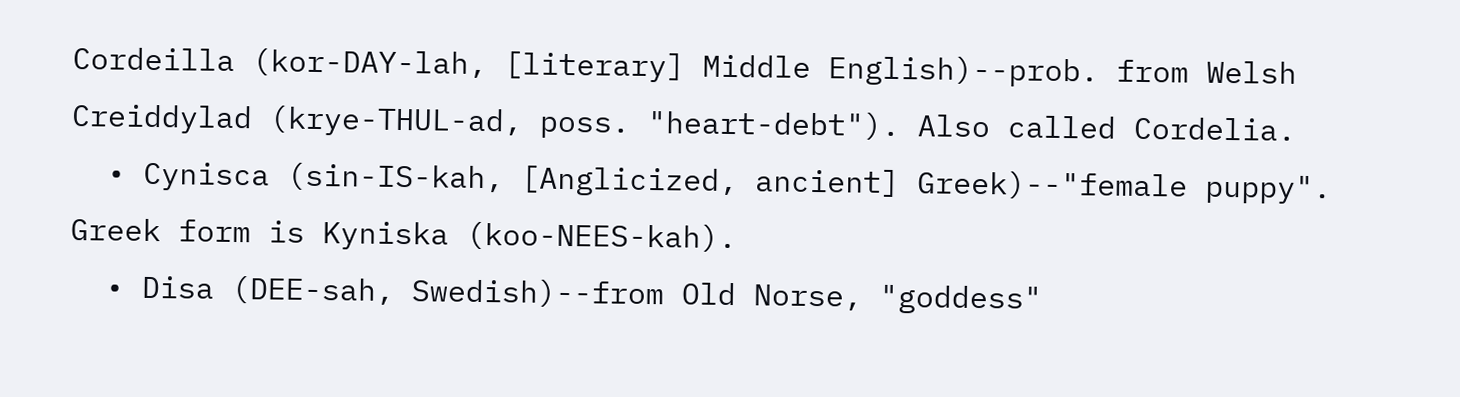Cordeilla (kor-DAY-lah, [literary] Middle English)--prob. from Welsh Creiddylad (krye-THUL-ad, poss. "heart-debt"). Also called Cordelia.
  • Cynisca (sin-IS-kah, [Anglicized, ancient] Greek)--"female puppy". Greek form is Kyniska (koo-NEES-kah).
  • Disa (DEE-sah, Swedish)--from Old Norse, "goddess"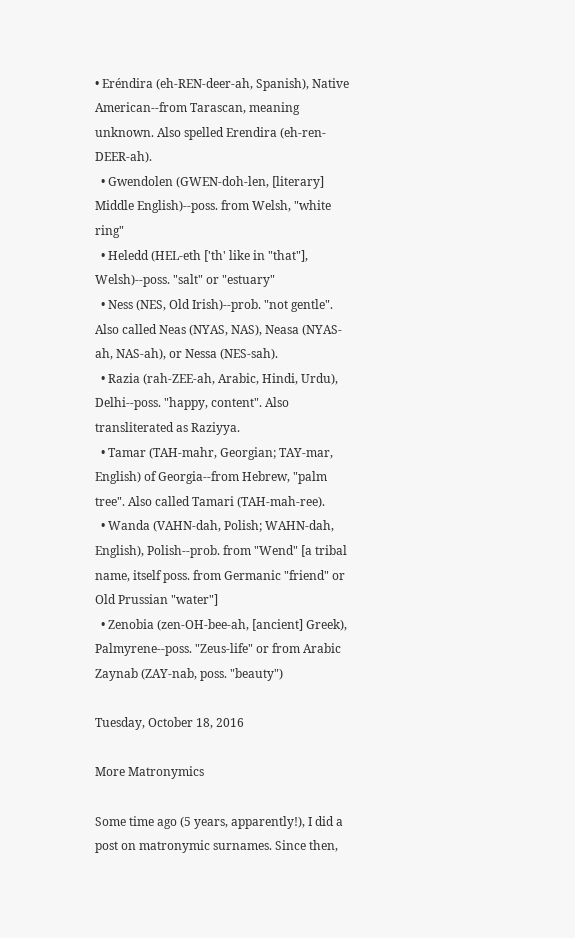• Eréndira (eh-REN-deer-ah, Spanish), Native American--from Tarascan, meaning unknown. Also spelled Erendira (eh-ren-DEER-ah).
  • Gwendolen (GWEN-doh-len, [literary] Middle English)--poss. from Welsh, "white ring"
  • Heledd (HEL-eth ['th' like in "that"], Welsh)--poss. "salt" or "estuary"
  • Ness (NES, Old Irish)--prob. "not gentle". Also called Neas (NYAS, NAS), Neasa (NYAS-ah, NAS-ah), or Nessa (NES-sah).
  • Razia (rah-ZEE-ah, Arabic, Hindi, Urdu), Delhi--poss. "happy, content". Also transliterated as Raziyya.
  • Tamar (TAH-mahr, Georgian; TAY-mar, English) of Georgia--from Hebrew, "palm tree". Also called Tamari (TAH-mah-ree).
  • Wanda (VAHN-dah, Polish; WAHN-dah, English), Polish--prob. from "Wend" [a tribal name, itself poss. from Germanic "friend" or Old Prussian "water"]
  • Zenobia (zen-OH-bee-ah, [ancient] Greek), Palmyrene--poss. "Zeus-life" or from Arabic Zaynab (ZAY-nab, poss. "beauty")

Tuesday, October 18, 2016

More Matronymics

Some time ago (5 years, apparently!), I did a post on matronymic surnames. Since then,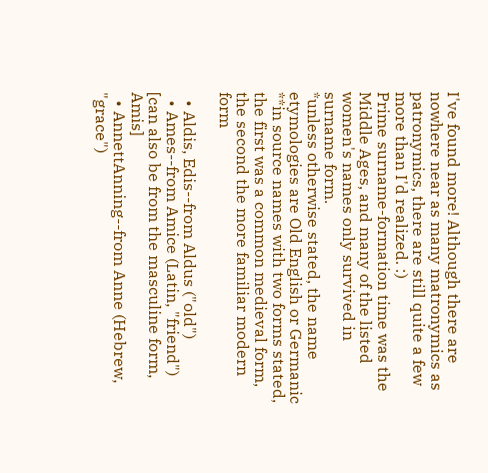I've found more! Although there are nowhere near as many matronymics as patronymics, there are still quite a few more than I'd realized. :)
Prime surname-formation time was the Middle Ages, and many of the listed women's names only survived in surname form.
*unless otherwise stated, the name etymologies are Old English or Germanic
**in source names with two forms stated, the first was a common medieval form, the second the more familiar modern form

  • Aldis, Edis--from Aldus ("old")
  • Ames--from Amice (Latin, "friend") [can also be from the masculine form, Amis]
  • AnnettAnning--from Anne (Hebrew, "grace")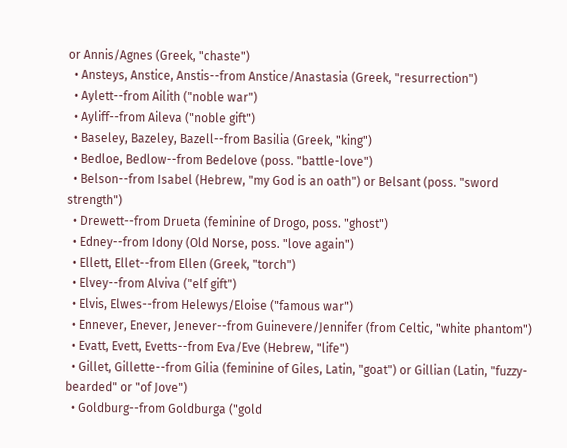or Annis/Agnes (Greek, "chaste")
  • Ansteys, Anstice, Anstis--from Anstice/Anastasia (Greek, "resurrection")
  • Aylett--from Ailith ("noble war")
  • Ayliff--from Aileva ("noble gift")
  • Baseley, Bazeley, Bazell--from Basilia (Greek, "king")
  • Bedloe, Bedlow--from Bedelove (poss. "battle-love")
  • Belson--from Isabel (Hebrew, "my God is an oath") or Belsant (poss. "sword strength")
  • Drewett--from Drueta (feminine of Drogo, poss. "ghost")
  • Edney--from Idony (Old Norse, poss. "love again")
  • Ellett, Ellet--from Ellen (Greek, "torch")
  • Elvey--from Alviva ("elf gift")
  • Elvis, Elwes--from Helewys/Eloise ("famous war")
  • Ennever, Enever, Jenever--from Guinevere/Jennifer (from Celtic, "white phantom")
  • Evatt, Evett, Evetts--from Eva/Eve (Hebrew, "life")
  • Gillet, Gillette--from Gilia (feminine of Giles, Latin, "goat") or Gillian (Latin, "fuzzy-bearded" or "of Jove")
  • Goldburg--from Goldburga ("gold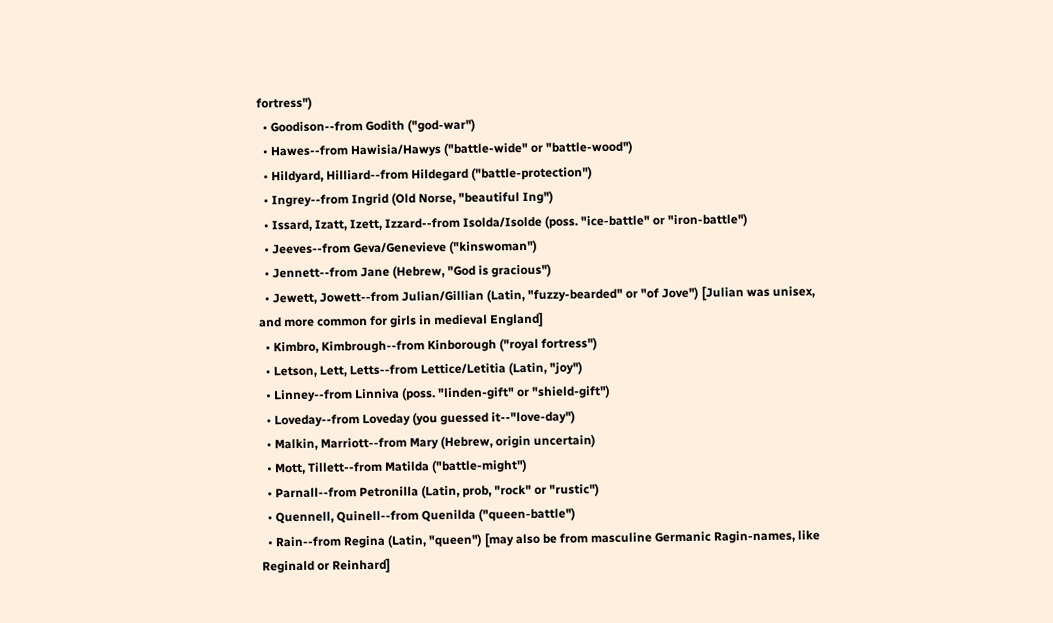fortress")
  • Goodison--from Godith ("god-war")
  • Hawes--from Hawisia/Hawys ("battle-wide" or "battle-wood")
  • Hildyard, Hilliard--from Hildegard ("battle-protection")
  • Ingrey--from Ingrid (Old Norse, "beautiful Ing")
  • Issard, Izatt, Izett, Izzard--from Isolda/Isolde (poss. "ice-battle" or "iron-battle")
  • Jeeves--from Geva/Genevieve ("kinswoman")
  • Jennett--from Jane (Hebrew, "God is gracious")
  • Jewett, Jowett--from Julian/Gillian (Latin, "fuzzy-bearded" or "of Jove") [Julian was unisex, and more common for girls in medieval England]
  • Kimbro, Kimbrough--from Kinborough ("royal fortress")
  • Letson, Lett, Letts--from Lettice/Letitia (Latin, "joy")
  • Linney--from Linniva (poss. "linden-gift" or "shield-gift")
  • Loveday--from Loveday (you guessed it--"love-day")
  • Malkin, Marriott--from Mary (Hebrew, origin uncertain)
  • Mott, Tillett--from Matilda ("battle-might")
  • Parnall--from Petronilla (Latin, prob, "rock" or "rustic")
  • Quennell, Quinell--from Quenilda ("queen-battle")
  • Rain--from Regina (Latin, "queen") [may also be from masculine Germanic Ragin-names, like Reginald or Reinhard]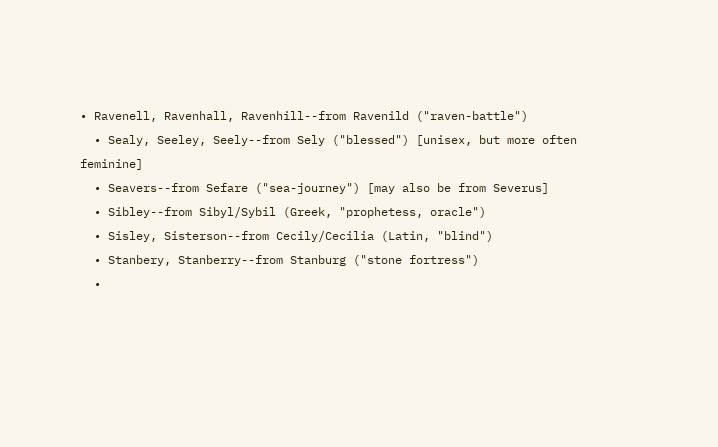• Ravenell, Ravenhall, Ravenhill--from Ravenild ("raven-battle")
  • Sealy, Seeley, Seely--from Sely ("blessed") [unisex, but more often feminine]
  • Seavers--from Sefare ("sea-journey") [may also be from Severus]
  • Sibley--from Sibyl/Sybil (Greek, "prophetess, oracle")
  • Sisley, Sisterson--from Cecily/Cecilia (Latin, "blind")
  • Stanbery, Stanberry--from Stanburg ("stone fortress")
  •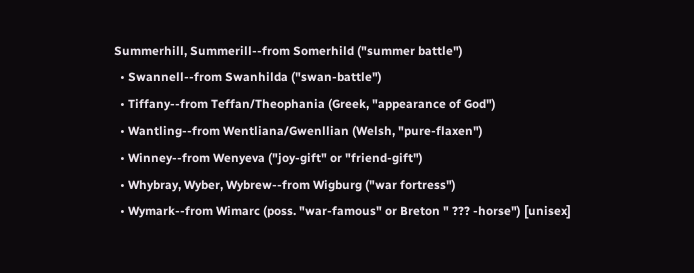Summerhill, Summerill--from Somerhild ("summer battle")
  • Swannell--from Swanhilda ("swan-battle")
  • Tiffany--from Teffan/Theophania (Greek, "appearance of God")
  • Wantling--from Wentliana/Gwenllian (Welsh, "pure-flaxen")
  • Winney--from Wenyeva ("joy-gift" or "friend-gift")
  • Whybray, Wyber, Wybrew--from Wigburg ("war fortress")
  • Wymark--from Wimarc (poss. "war-famous" or Breton " ??? -horse") [unisex]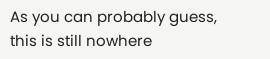As you can probably guess, this is still nowhere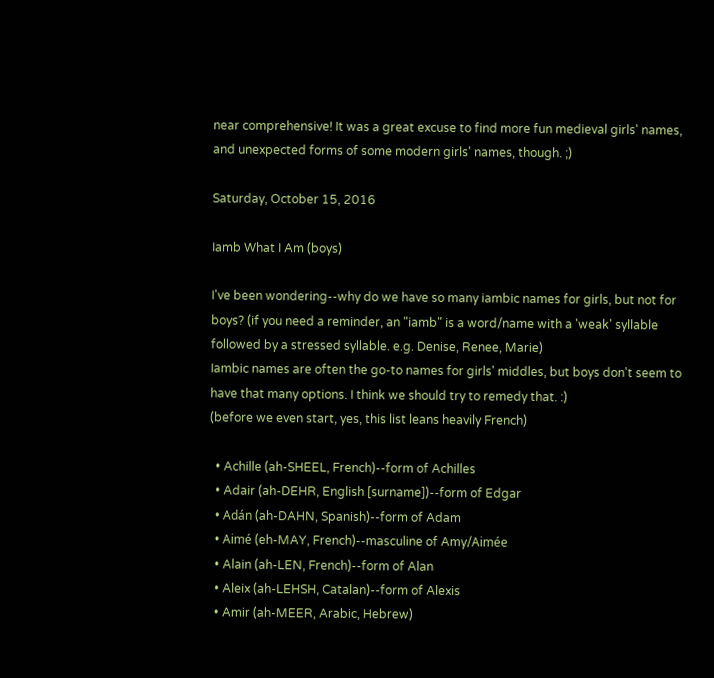near comprehensive! It was a great excuse to find more fun medieval girls' names, and unexpected forms of some modern girls' names, though. ;)

Saturday, October 15, 2016

Iamb What I Am (boys)

I've been wondering--why do we have so many iambic names for girls, but not for boys? (if you need a reminder, an "iamb" is a word/name with a 'weak' syllable followed by a stressed syllable. e.g. Denise, Renee, Marie)
Iambic names are often the go-to names for girls' middles, but boys don't seem to have that many options. I think we should try to remedy that. :)
(before we even start, yes, this list leans heavily French)

  • Achille (ah-SHEEL, French)--form of Achilles
  • Adair (ah-DEHR, English [surname])--form of Edgar
  • Adán (ah-DAHN, Spanish)--form of Adam
  • Aimé (eh-MAY, French)--masculine of Amy/Aimée
  • Alain (ah-LEN, French)--form of Alan
  • Aleix (ah-LEHSH, Catalan)--form of Alexis
  • Amir (ah-MEER, Arabic, Hebrew)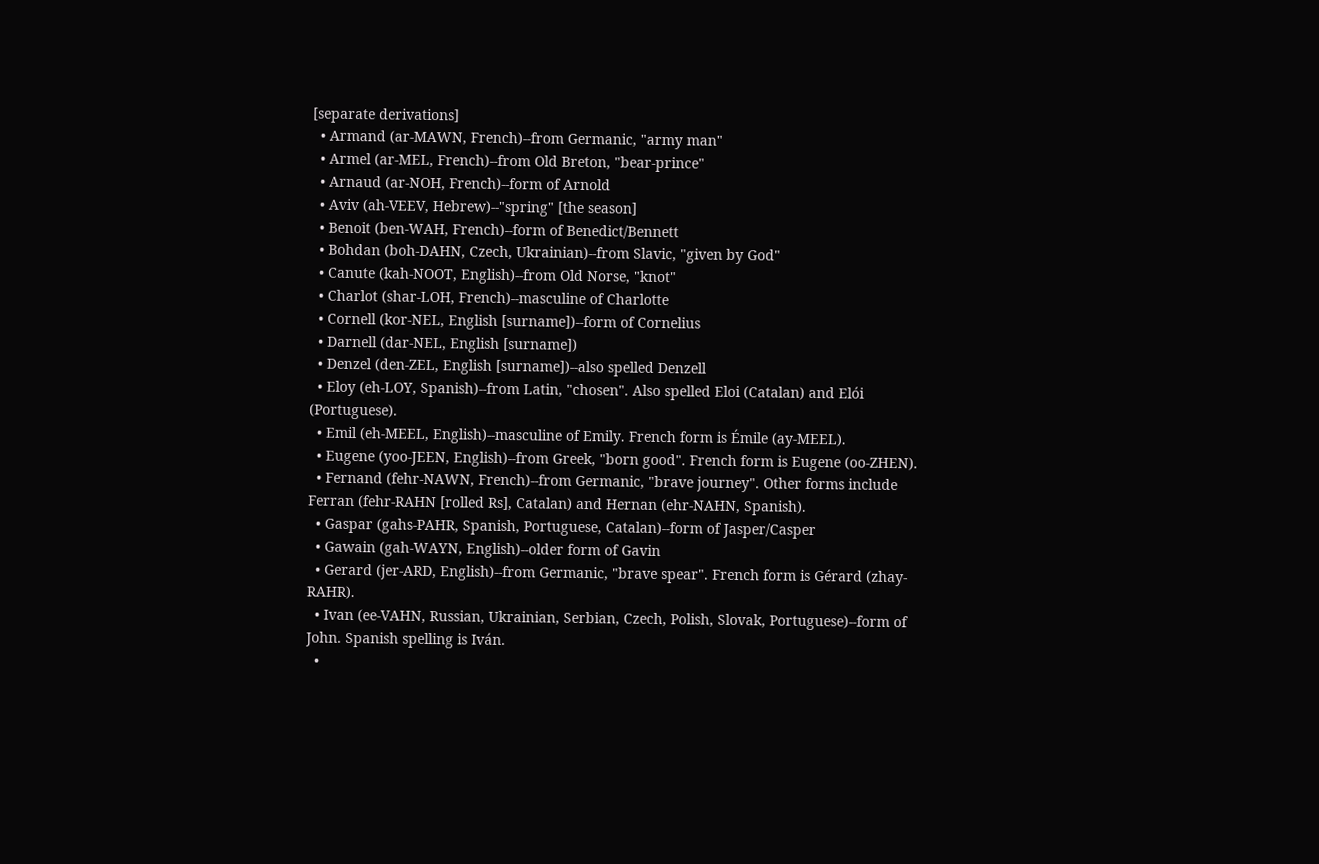[separate derivations]
  • Armand (ar-MAWN, French)--from Germanic, "army man"
  • Armel (ar-MEL, French)--from Old Breton, "bear-prince"
  • Arnaud (ar-NOH, French)--form of Arnold
  • Aviv (ah-VEEV, Hebrew)--"spring" [the season]
  • Benoit (ben-WAH, French)--form of Benedict/Bennett
  • Bohdan (boh-DAHN, Czech, Ukrainian)--from Slavic, "given by God"
  • Canute (kah-NOOT, English)--from Old Norse, "knot"
  • Charlot (shar-LOH, French)--masculine of Charlotte
  • Cornell (kor-NEL, English [surname])--form of Cornelius
  • Darnell (dar-NEL, English [surname])
  • Denzel (den-ZEL, English [surname])--also spelled Denzell
  • Eloy (eh-LOY, Spanish)--from Latin, "chosen". Also spelled Eloi (Catalan) and Elói (Portuguese).
  • Emil (eh-MEEL, English)--masculine of Emily. French form is Émile (ay-MEEL).
  • Eugene (yoo-JEEN, English)--from Greek, "born good". French form is Eugene (oo-ZHEN).
  • Fernand (fehr-NAWN, French)--from Germanic, "brave journey". Other forms include Ferran (fehr-RAHN [rolled Rs], Catalan) and Hernan (ehr-NAHN, Spanish).
  • Gaspar (gahs-PAHR, Spanish, Portuguese, Catalan)--form of Jasper/Casper
  • Gawain (gah-WAYN, English)--older form of Gavin
  • Gerard (jer-ARD, English)--from Germanic, "brave spear". French form is Gérard (zhay-RAHR).
  • Ivan (ee-VAHN, Russian, Ukrainian, Serbian, Czech, Polish, Slovak, Portuguese)--form of John. Spanish spelling is Iván.
  •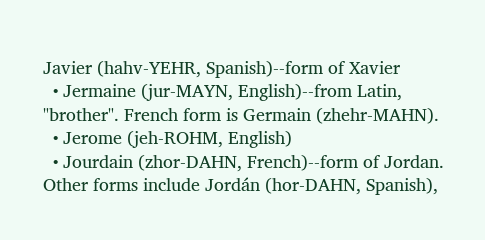Javier (hahv-YEHR, Spanish)--form of Xavier
  • Jermaine (jur-MAYN, English)--from Latin, "brother". French form is Germain (zhehr-MAHN).
  • Jerome (jeh-ROHM, English)
  • Jourdain (zhor-DAHN, French)--form of Jordan. Other forms include Jordán (hor-DAHN, Spanish),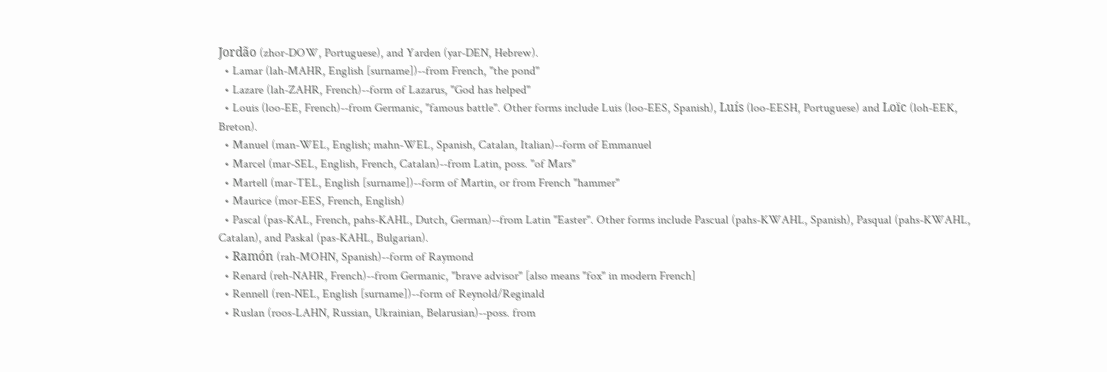Jordão (zhor-DOW, Portuguese), and Yarden (yar-DEN, Hebrew).
  • Lamar (lah-MAHR, English [surname])--from French, "the pond"
  • Lazare (lah-ZAHR, French)--form of Lazarus, "God has helped"
  • Louis (loo-EE, French)--from Germanic, "famous battle". Other forms include Luis (loo-EES, Spanish), Luís (loo-EESH, Portuguese) and Loïc (loh-EEK, Breton).
  • Manuel (man-WEL, English; mahn-WEL, Spanish, Catalan, Italian)--form of Emmanuel
  • Marcel (mar-SEL, English, French, Catalan)--from Latin, poss. "of Mars"
  • Martell (mar-TEL, English [surname])--form of Martin, or from French "hammer"
  • Maurice (mor-EES, French, English)
  • Pascal (pas-KAL, French, pahs-KAHL, Dutch, German)--from Latin "Easter". Other forms include Pascual (pahs-KWAHL, Spanish), Pasqual (pahs-KWAHL, Catalan), and Paskal (pas-KAHL, Bulgarian).
  • Ramón (rah-MOHN, Spanish)--form of Raymond
  • Renard (reh-NAHR, French)--from Germanic, "brave advisor" [also means "fox" in modern French]
  • Rennell (ren-NEL, English [surname])--form of Reynold/Reginald
  • Ruslan (roos-LAHN, Russian, Ukrainian, Belarusian)--poss. from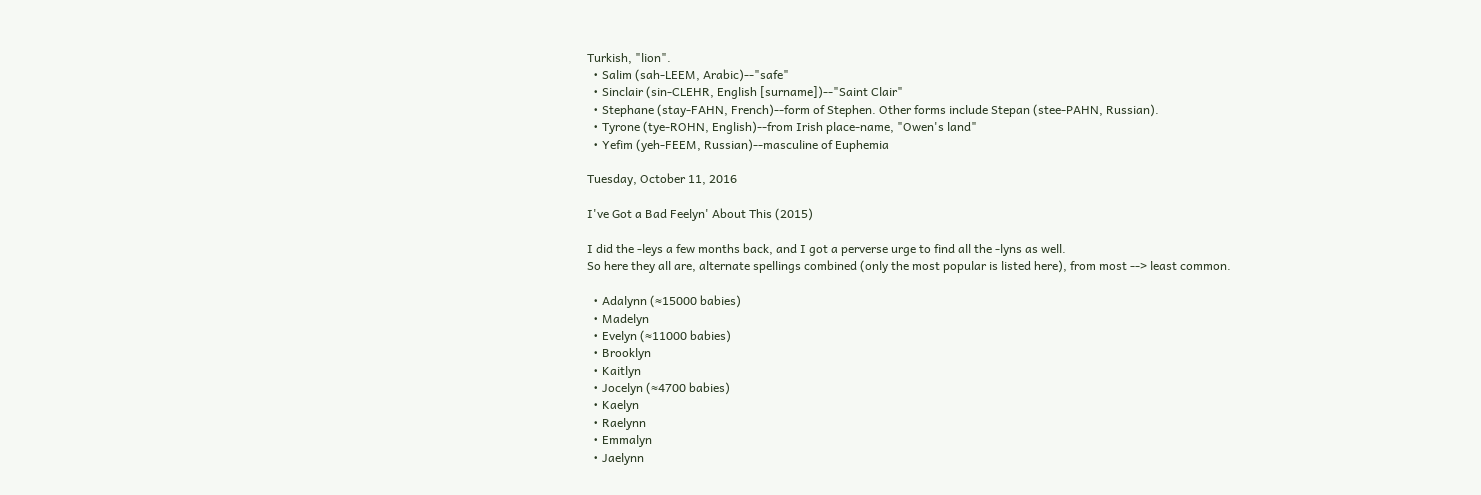Turkish, "lion".
  • Salim (sah-LEEM, Arabic)--"safe"
  • Sinclair (sin-CLEHR, English [surname])--"Saint Clair"
  • Stephane (stay-FAHN, French)--form of Stephen. Other forms include Stepan (stee-PAHN, Russian).
  • Tyrone (tye-ROHN, English)--from Irish place-name, "Owen's land"
  • Yefim (yeh-FEEM, Russian)--masculine of Euphemia

Tuesday, October 11, 2016

I've Got a Bad Feelyn' About This (2015)

I did the -leys a few months back, and I got a perverse urge to find all the -lyns as well.
So here they all are, alternate spellings combined (only the most popular is listed here), from most --> least common.

  • Adalynn (≈15000 babies)
  • Madelyn
  • Evelyn (≈11000 babies)
  • Brooklyn
  • Kaitlyn
  • Jocelyn (≈4700 babies)
  • Kaelyn
  • Raelynn
  • Emmalyn
  • Jaelynn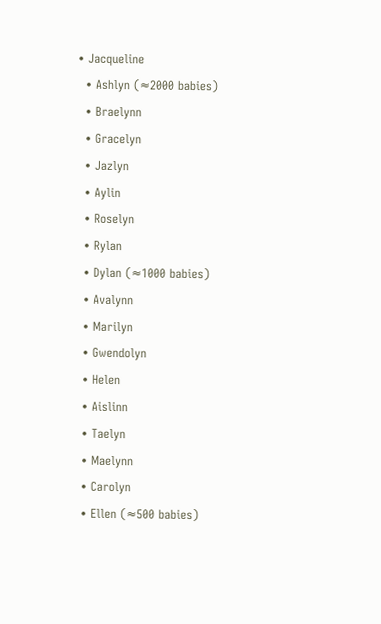• Jacqueline
  • Ashlyn (≈2000 babies)
  • Braelynn
  • Gracelyn
  • Jazlyn
  • Aylin
  • Roselyn
  • Rylan
  • Dylan (≈1000 babies)
  • Avalynn
  • Marilyn
  • Gwendolyn
  • Helen
  • Aislinn
  • Taelyn
  • Maelynn
  • Carolyn
  • Ellen (≈500 babies)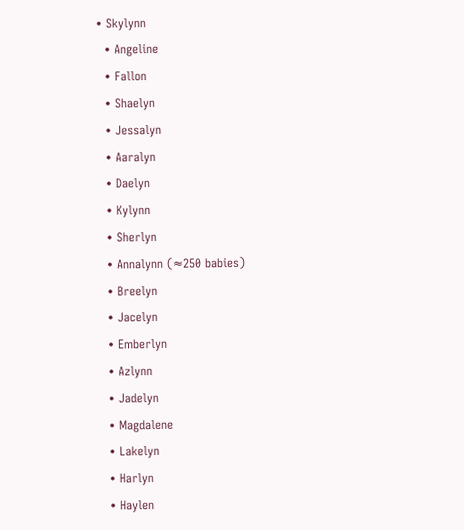• Skylynn
  • Angeline
  • Fallon
  • Shaelyn
  • Jessalyn
  • Aaralyn
  • Daelyn
  • Kylynn
  • Sherlyn
  • Annalynn (≈250 babies)
  • Breelyn
  • Jacelyn
  • Emberlyn
  • Azlynn
  • Jadelyn
  • Magdalene
  • Lakelyn
  • Harlyn
  • Haylen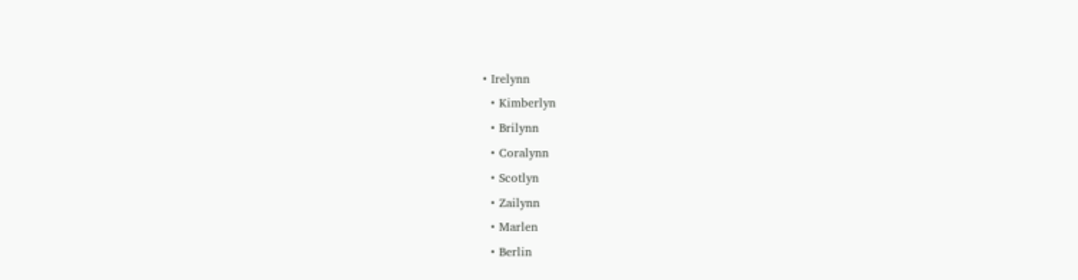• Irelynn
  • Kimberlyn
  • Brilynn
  • Coralynn
  • Scotlyn
  • Zailynn
  • Marlen
  • Berlin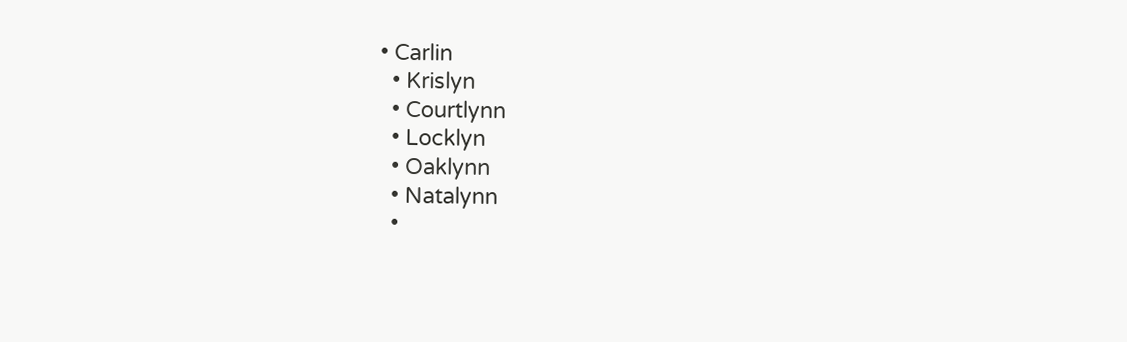• Carlin
  • Krislyn
  • Courtlynn
  • Locklyn
  • Oaklynn
  • Natalynn
  •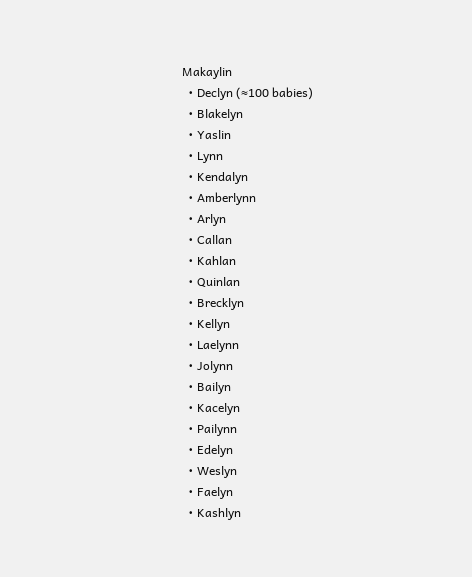Makaylin
  • Declyn (≈100 babies)
  • Blakelyn
  • Yaslin
  • Lynn
  • Kendalyn
  • Amberlynn
  • Arlyn
  • Callan
  • Kahlan
  • Quinlan
  • Brecklyn
  • Kellyn
  • Laelynn
  • Jolynn
  • Bailyn
  • Kacelyn
  • Pailynn
  • Edelyn
  • Weslyn
  • Faelyn
  • Kashlyn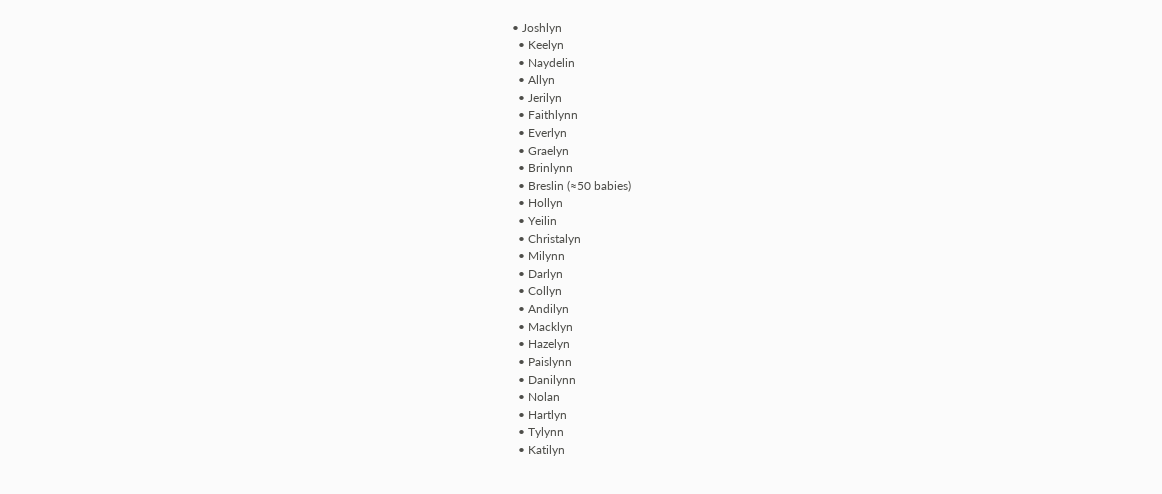• Joshlyn
  • Keelyn
  • Naydelin
  • Allyn
  • Jerilyn
  • Faithlynn
  • Everlyn
  • Graelyn
  • Brinlynn
  • Breslin (≈50 babies)
  • Hollyn
  • Yeilin
  • Christalyn
  • Milynn
  • Darlyn
  • Collyn
  • Andilyn
  • Macklyn
  • Hazelyn
  • Paislynn
  • Danilynn
  • Nolan
  • Hartlyn
  • Tylynn
  • Katilyn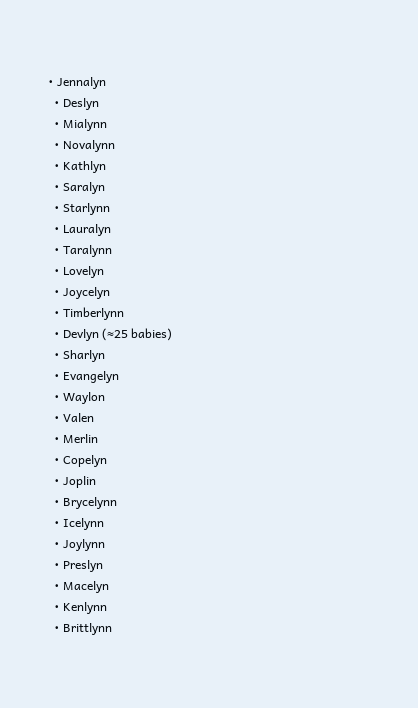• Jennalyn
  • Deslyn
  • Mialynn
  • Novalynn
  • Kathlyn
  • Saralyn
  • Starlynn
  • Lauralyn
  • Taralynn
  • Lovelyn
  • Joycelyn
  • Timberlynn
  • Devlyn (≈25 babies)
  • Sharlyn
  • Evangelyn
  • Waylon
  • Valen
  • Merlin
  • Copelyn
  • Joplin
  • Brycelynn
  • Icelynn
  • Joylynn
  • Preslyn
  • Macelyn
  • Kenlynn
  • Brittlynn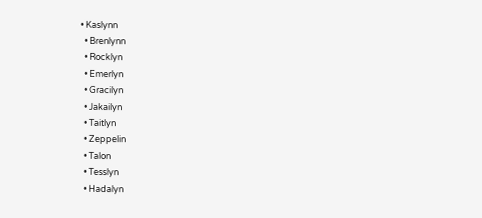• Kaslynn
  • Brenlynn
  • Rocklyn
  • Emerlyn
  • Gracilyn
  • Jakailyn
  • Taitlyn
  • Zeppelin
  • Talon
  • Tesslyn
  • Hadalyn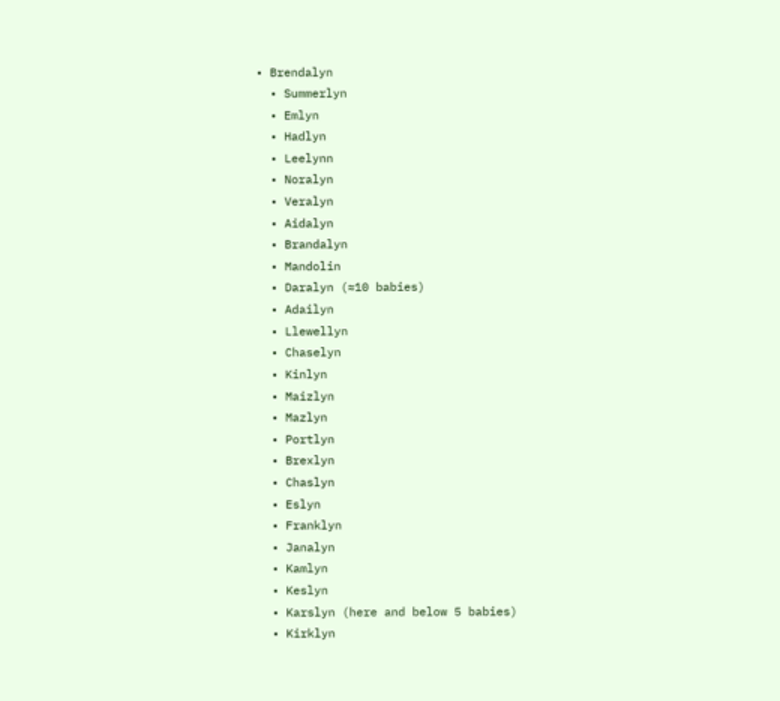• Brendalyn
  • Summerlyn
  • Emlyn
  • Hadlyn
  • Leelynn
  • Noralyn
  • Veralyn
  • Aidalyn
  • Brandalyn
  • Mandolin
  • Daralyn (≈10 babies)
  • Adailyn
  • Llewellyn
  • Chaselyn
  • Kinlyn
  • Maizlyn
  • Mazlyn
  • Portlyn
  • Brexlyn
  • Chaslyn
  • Eslyn
  • Franklyn
  • Janalyn
  • Kamlyn
  • Keslyn
  • Karslyn (here and below 5 babies)
  • Kirklyn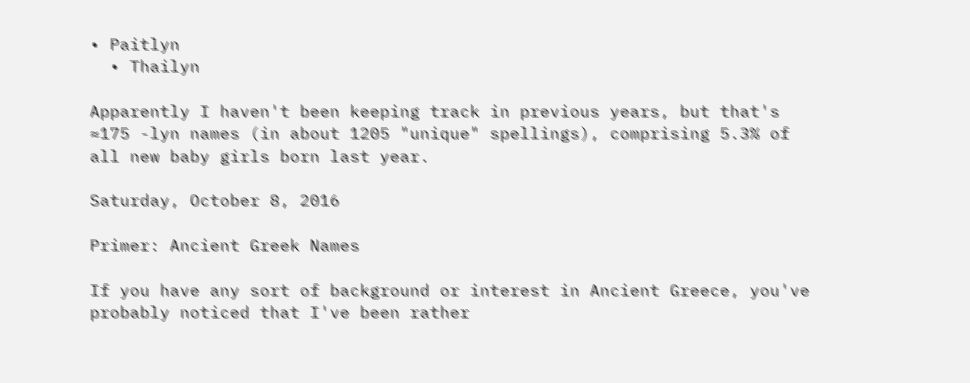• Paitlyn
  • Thailyn

Apparently I haven't been keeping track in previous years, but that's ≈175 -lyn names (in about 1205 "unique" spellings), comprising 5.3% of all new baby girls born last year.

Saturday, October 8, 2016

Primer: Ancient Greek Names

If you have any sort of background or interest in Ancient Greece, you've probably noticed that I've been rather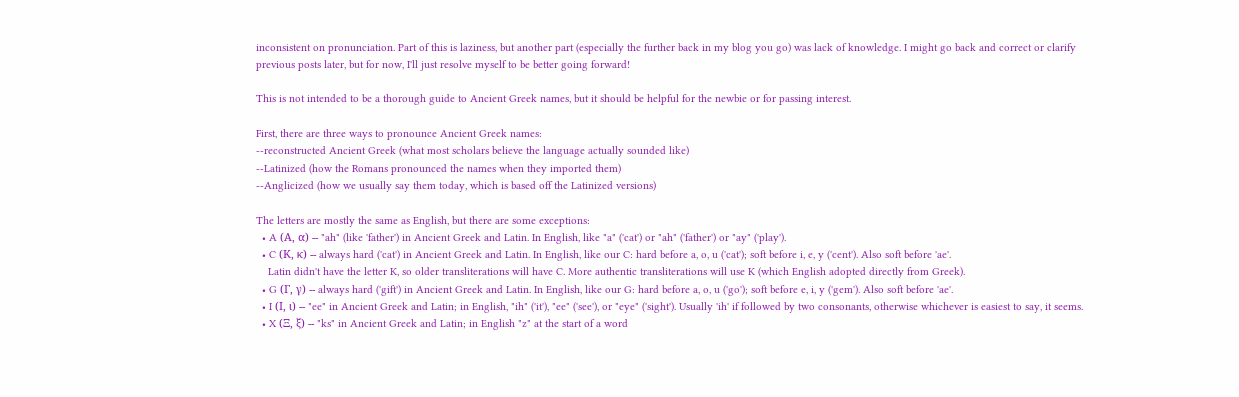inconsistent on pronunciation. Part of this is laziness, but another part (especially the further back in my blog you go) was lack of knowledge. I might go back and correct or clarify previous posts later, but for now, I'll just resolve myself to be better going forward!

This is not intended to be a thorough guide to Ancient Greek names, but it should be helpful for the newbie or for passing interest.

First, there are three ways to pronounce Ancient Greek names:
--reconstructed Ancient Greek (what most scholars believe the language actually sounded like)
--Latinized (how the Romans pronounced the names when they imported them)
--Anglicized (how we usually say them today, which is based off the Latinized versions)

The letters are mostly the same as English, but there are some exceptions:
  • A (Α, α) -- "ah" (like 'father') in Ancient Greek and Latin. In English, like "a" ('cat') or "ah" ('father') or "ay" ('play').
  • C (Κ, κ) -- always hard ('cat') in Ancient Greek and Latin. In English, like our C: hard before a, o, u ('cat'); soft before i, e, y ('cent'). Also soft before 'ae'.
    Latin didn't have the letter K, so older transliterations will have C. More authentic transliterations will use K (which English adopted directly from Greek).
  • G (Γ, γ) -- always hard ('gift') in Ancient Greek and Latin. In English, like our G: hard before a, o, u ('go'); soft before e, i, y ('gem'). Also soft before 'ae'.
  • I (Ι, ι) -- "ee" in Ancient Greek and Latin; in English, "ih" ('it'), "ee" ('see'), or "eye" ('sight'). Usually 'ih' if followed by two consonants, otherwise whichever is easiest to say, it seems.
  • X (Ξ, ξ) -- "ks" in Ancient Greek and Latin; in English "z" at the start of a word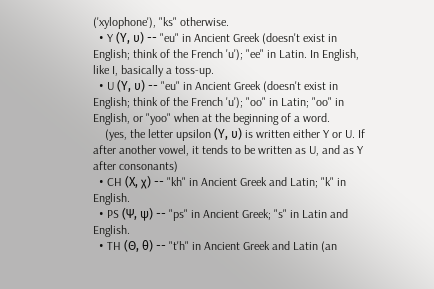('xylophone'), "ks" otherwise.
  • Y (Υ, υ) -- "eu" in Ancient Greek (doesn't exist in English; think of the French 'u'); "ee" in Latin. In English, like I, basically a toss-up.
  • U (Υ, υ) -- "eu" in Ancient Greek (doesn't exist in English; think of the French 'u'); "oo" in Latin; "oo" in English, or "yoo" when at the beginning of a word.
    (yes, the letter upsilon (Υ, υ) is written either Y or U. If after another vowel, it tends to be written as U, and as Y after consonants)
  • CH (Χ, χ) -- "kh" in Ancient Greek and Latin; "k" in English.
  • PS (Ψ, ψ) -- "ps" in Ancient Greek; "s" in Latin and English.
  • TH (Θ, θ) -- "t'h" in Ancient Greek and Latin (an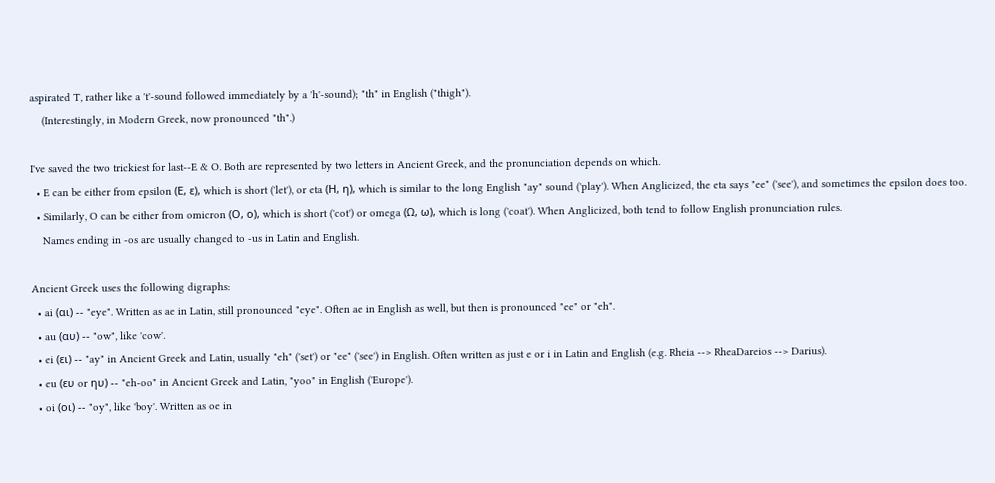aspirated T, rather like a 't'-sound followed immediately by a 'h'-sound); "th" in English ("thigh").
    (Interestingly, in Modern Greek, now pronounced "th".)

I've saved the two trickiest for last--E & O. Both are represented by two letters in Ancient Greek, and the pronunciation depends on which.
  • E can be either from epsilon (Ε, ε), which is short ('let'), or eta (Η, η), which is similar to the long English "ay" sound ('play'). When Anglicized, the eta says "ee" ('see'), and sometimes the epsilon does too.
  • Similarly, O can be either from omicron (Ο, ο), which is short ('cot') or omega (Ω, ω), which is long ('coat'). When Anglicized, both tend to follow English pronunciation rules.
    Names ending in -os are usually changed to -us in Latin and English.

Ancient Greek uses the following digraphs:
  • ai (αι) -- "eye". Written as ae in Latin, still pronounced "eye". Often ae in English as well, but then is pronounced "ee" or "eh".
  • au (αυ) -- "ow", like 'cow'.
  • ei (ει) -- "ay" in Ancient Greek and Latin, usually "eh" ('set') or "ee" ('see') in English. Often written as just e or i in Latin and English (e.g. Rheia --> RheaDareios --> Darius).
  • eu (ευ or ηυ) -- "eh-oo" in Ancient Greek and Latin, "yoo" in English ('Europe').
  • oi (οι) -- "oy", like 'boy'. Written as oe in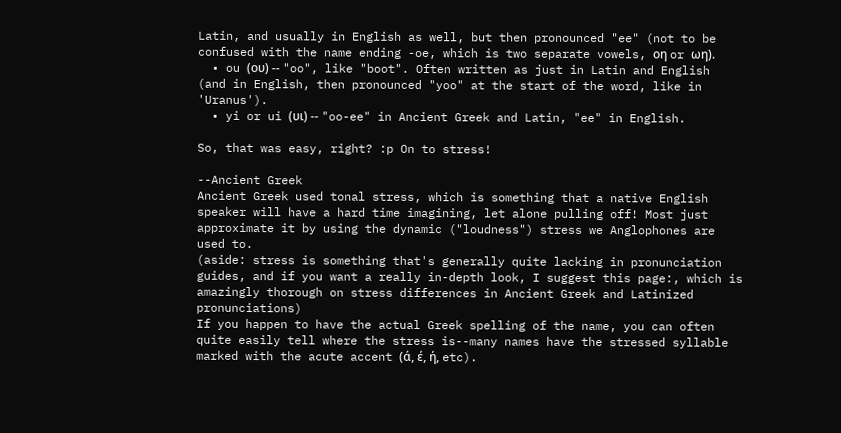Latin, and usually in English as well, but then pronounced "ee" (not to be confused with the name ending -oe, which is two separate vowels, οη or ωη).
  • ou (ου) -- "oo", like "boot". Often written as just in Latin and English (and in English, then pronounced "yoo" at the start of the word, like in 'Uranus').
  • yi or ui (υι) -- "oo-ee" in Ancient Greek and Latin, "ee" in English.

So, that was easy, right? :p On to stress!

--Ancient Greek
Ancient Greek used tonal stress, which is something that a native English speaker will have a hard time imagining, let alone pulling off! Most just approximate it by using the dynamic ("loudness") stress we Anglophones are used to.
(aside: stress is something that's generally quite lacking in pronunciation guides, and if you want a really in-depth look, I suggest this page:, which is amazingly thorough on stress differences in Ancient Greek and Latinized pronunciations)
If you happen to have the actual Greek spelling of the name, you can often quite easily tell where the stress is--many names have the stressed syllable marked with the acute accent (ά, έ, ή, etc).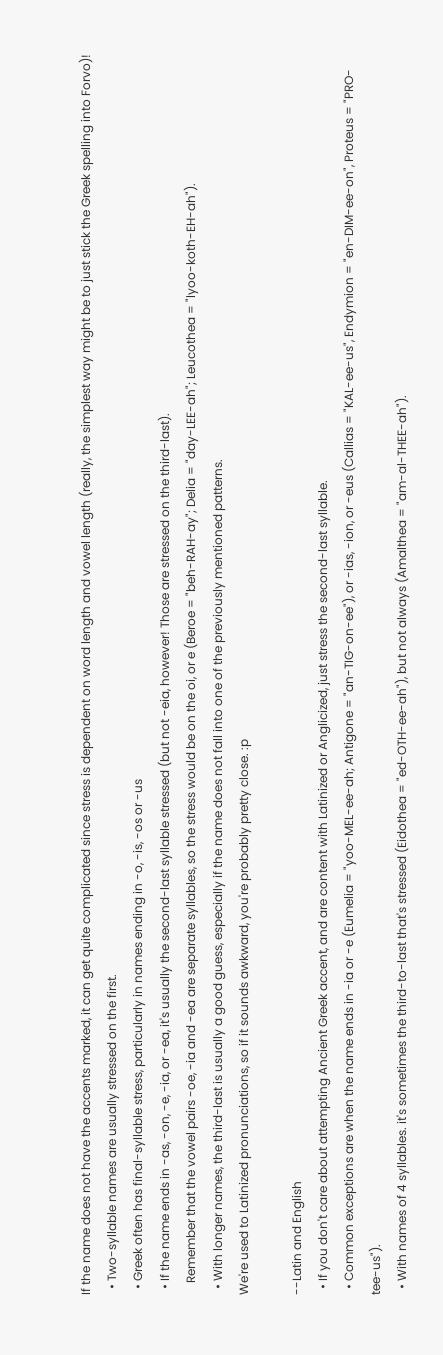If the name does not have the accents marked, it can get quite complicated since stress is dependent on word length and vowel length (really, the simplest way might be to just stick the Greek spelling into Forvo)!
  • Two-syllable names are usually stressed on the first.
  • Greek often has final-syllable stress, particularly in names ending in -o, -is, -os or -us
  • If the name ends in -as, -on, -e, -ia, or -ea, it's usually the second-last syllable stressed (but not -eia, however! Those are stressed on the third-last).
    Remember that the vowel pairs -oe, -ia and -ea are separate syllables, so the stress would be on the oi, or e (Beroe = "beh-RAH-ay"; Delia = "day-LEE-ah"; Leucothea = "lyoo-koth-EH-ah").
  • With longer names, the third-last is usually a good guess, especially if the name does not fall into one of the previously mentioned patterns.
We're used to Latinized pronunciations, so if it sounds awkward, you're probably pretty close. :p

--Latin and English
  • If you don't care about attempting Ancient Greek accent, and are content with Latinized or Anglicized, just stress the second-last syllable.
  • Common exceptions are when the name ends in -ia or -e (Eumelia = "yoo-MEL-ee-ah; Antigone = "an-TIG-on-ee"), or -ias, -ion, or -eus (Callias = "KAL-ee-us", Endymion = "en-DIM-ee-on", Proteus = "PRO-tee-us").
  • With names of 4 syllables. it's sometimes the third-to-last that's stressed (Eidothea = "ed-OTH-ee-ah"), but not always (Amalthea = "am-al-THEE-ah").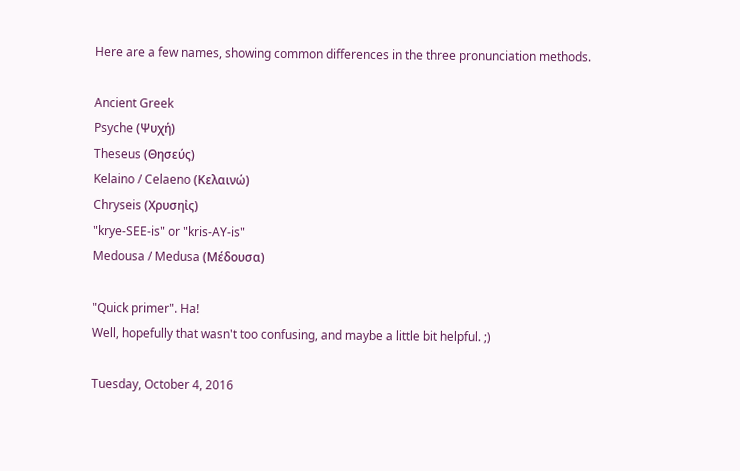Here are a few names, showing common differences in the three pronunciation methods.

Ancient Greek
Psyche (Ψυχή)
Theseus (Θησεύς)
Kelaino / Celaeno (Κελαινώ)
Chryseis (Χρυσηἰς)
"krye-SEE-is" or "kris-AY-is"
Medousa / Medusa (Μέδουσα)

"Quick primer". Ha!
Well, hopefully that wasn't too confusing, and maybe a little bit helpful. ;)

Tuesday, October 4, 2016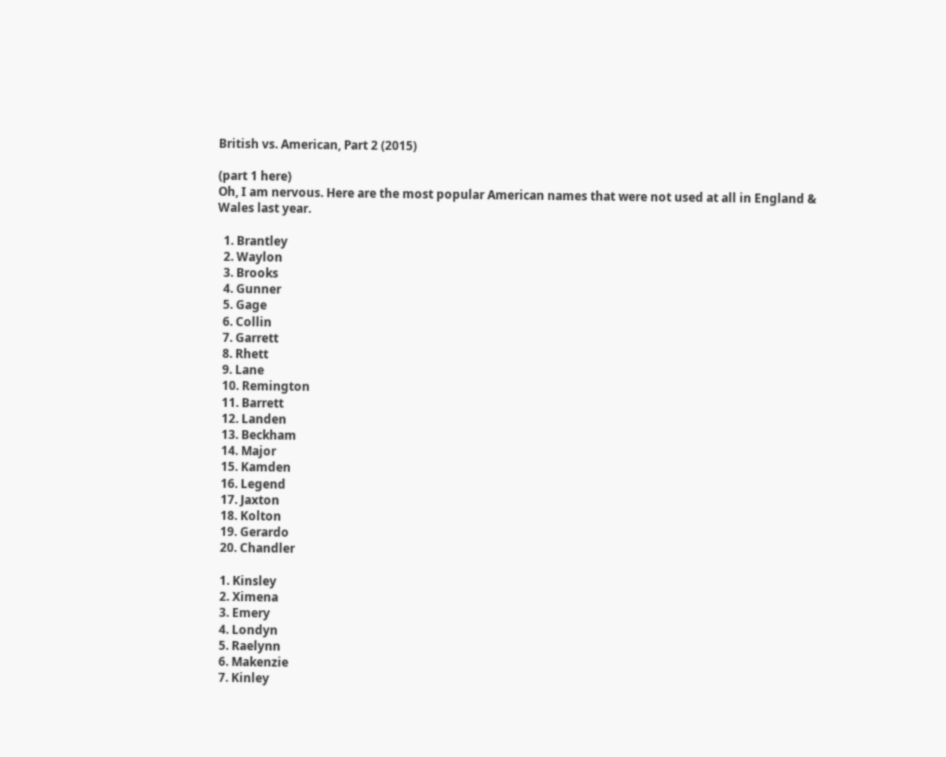British vs. American, Part 2 (2015)

(part 1 here)
Oh, I am nervous. Here are the most popular American names that were not used at all in England & Wales last year.

  1. Brantley
  2. Waylon
  3. Brooks
  4. Gunner
  5. Gage
  6. Collin
  7. Garrett
  8. Rhett
  9. Lane
  10. Remington
  11. Barrett
  12. Landen
  13. Beckham
  14. Major
  15. Kamden
  16. Legend
  17. Jaxton
  18. Kolton
  19. Gerardo
  20. Chandler

  1. Kinsley
  2. Ximena
  3. Emery
  4. Londyn
  5. Raelynn
  6. Makenzie
  7. Kinley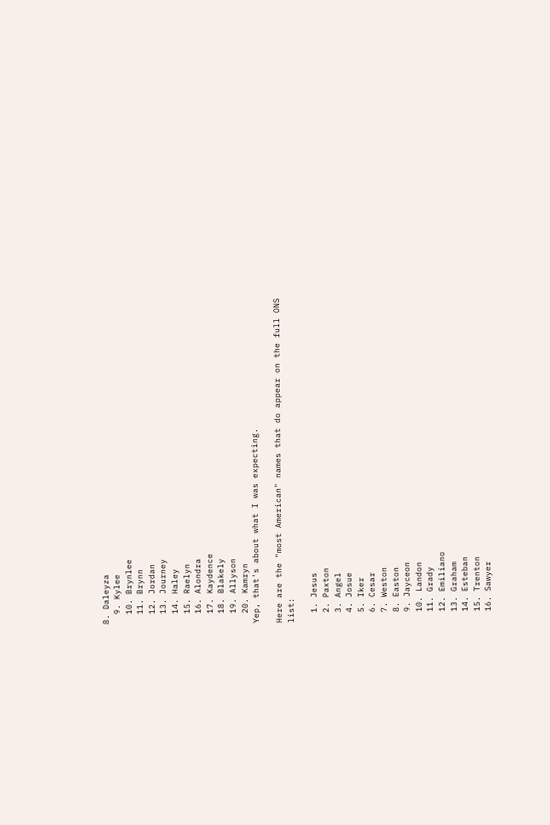8. Daleyza
  9. Kylee
  10. Brynlee
  11. Brynn
  12. Jordan
  13. Journey
  14. Haley
  15. Raelyn
  16. Alondra
  17. Kaydence
  18. Blakely
  19. Allyson
  20. Kamryn
Yep, that's about what I was expecting.

Here are the "most American" names that do appear on the full ONS list:

  1. Jesus
  2. Paxton
  3. Angel
  4. Josue
  5. Iker
  6. Cesar
  7. Weston
  8. Easton
  9. Jayceon
  10. Landon
  11. Grady
  12. Emiliano
  13. Graham
  14. Esteban
  15. Trenton
  16. Sawyer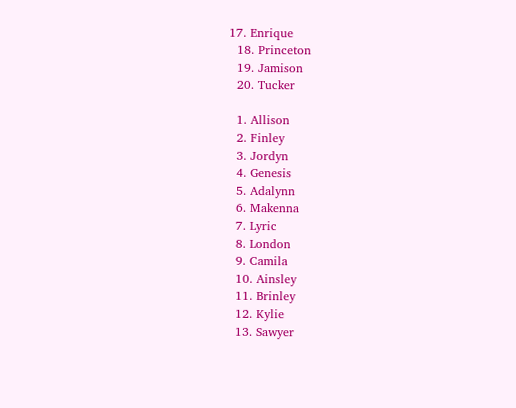17. Enrique
  18. Princeton
  19. Jamison
  20. Tucker

  1. Allison
  2. Finley
  3. Jordyn
  4. Genesis
  5. Adalynn
  6. Makenna
  7. Lyric
  8. London
  9. Camila
  10. Ainsley
  11. Brinley
  12. Kylie
  13. Sawyer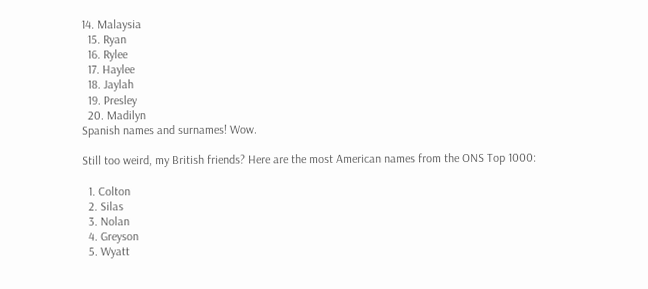14. Malaysia
  15. Ryan
  16. Rylee
  17. Haylee
  18. Jaylah
  19. Presley
  20. Madilyn
Spanish names and surnames! Wow.

Still too weird, my British friends? Here are the most American names from the ONS Top 1000:

  1. Colton
  2. Silas
  3. Nolan
  4. Greyson
  5. Wyatt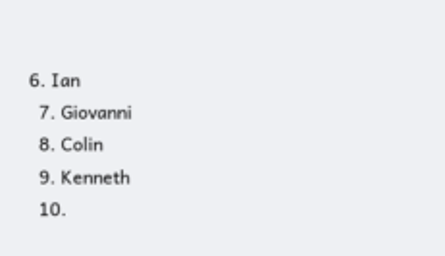6. Ian
  7. Giovanni
  8. Colin
  9. Kenneth
  10.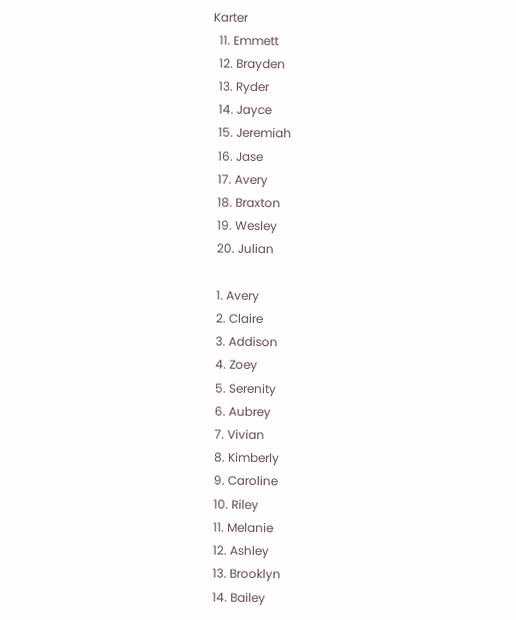Karter
  11. Emmett
  12. Brayden
  13. Ryder
  14. Jayce
  15. Jeremiah
  16. Jase
  17. Avery
  18. Braxton
  19. Wesley
  20. Julian

  1. Avery
  2. Claire
  3. Addison
  4. Zoey
  5. Serenity
  6. Aubrey
  7. Vivian
  8. Kimberly
  9. Caroline
  10. Riley
  11. Melanie
  12. Ashley
  13. Brooklyn
  14. Bailey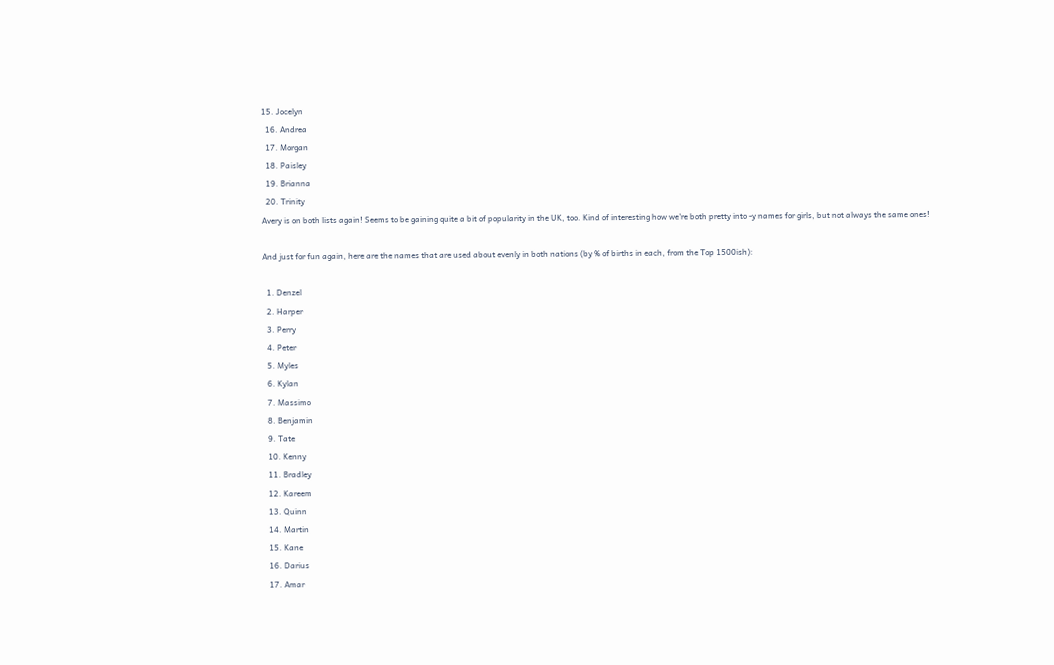15. Jocelyn
  16. Andrea
  17. Morgan
  18. Paisley
  19. Brianna
  20. Trinity
Avery is on both lists again! Seems to be gaining quite a bit of popularity in the UK, too. Kind of interesting how we're both pretty into -y names for girls, but not always the same ones!

And just for fun again, here are the names that are used about evenly in both nations (by % of births in each, from the Top 1500ish):

  1. Denzel
  2. Harper
  3. Perry
  4. Peter
  5. Myles
  6. Kylan
  7. Massimo
  8. Benjamin
  9. Tate
  10. Kenny
  11. Bradley
  12. Kareem
  13. Quinn
  14. Martin
  15. Kane
  16. Darius
  17. Amar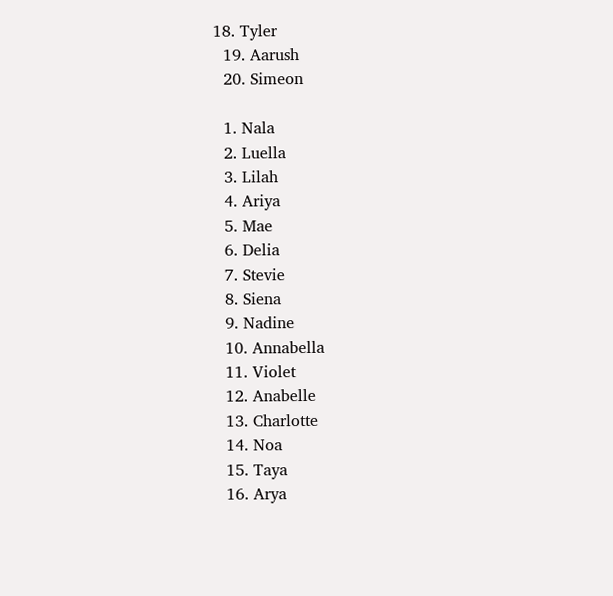18. Tyler
  19. Aarush
  20. Simeon

  1. Nala
  2. Luella
  3. Lilah
  4. Ariya
  5. Mae
  6. Delia
  7. Stevie
  8. Siena
  9. Nadine
  10. Annabella
  11. Violet
  12. Anabelle
  13. Charlotte
  14. Noa
  15. Taya
  16. Arya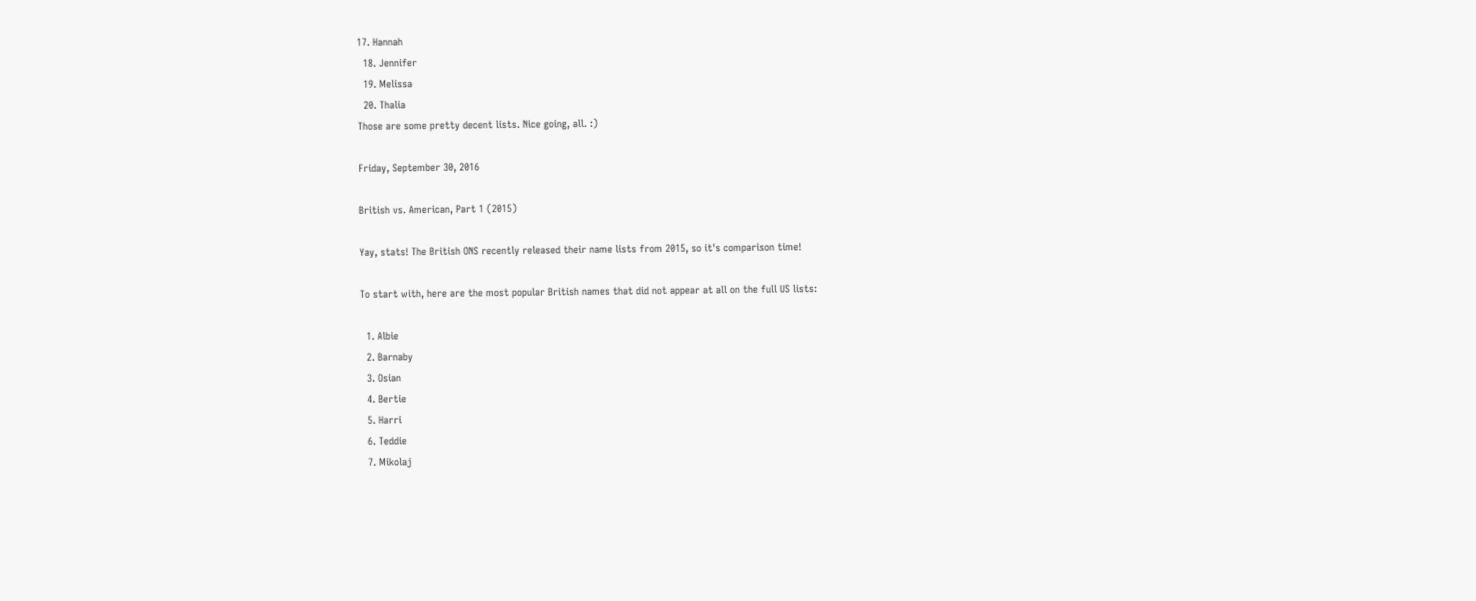17. Hannah
  18. Jennifer
  19. Melissa
  20. Thalia
Those are some pretty decent lists. Nice going, all. :)

Friday, September 30, 2016

British vs. American, Part 1 (2015)

Yay, stats! The British ONS recently released their name lists from 2015, so it's comparison time!

To start with, here are the most popular British names that did not appear at all on the full US lists:

  1. Albie
  2. Barnaby
  3. Osian
  4. Bertie
  5. Harri
  6. Teddie
  7. Mikolaj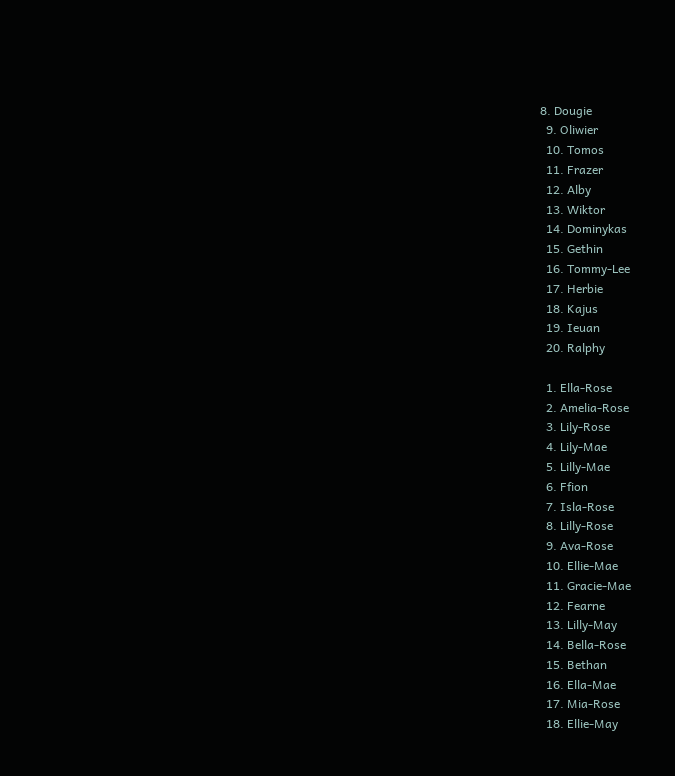8. Dougie
  9. Oliwier
  10. Tomos
  11. Frazer
  12. Alby
  13. Wiktor
  14. Dominykas
  15. Gethin
  16. Tommy-Lee
  17. Herbie
  18. Kajus
  19. Ieuan
  20. Ralphy

  1. Ella-Rose
  2. Amelia-Rose
  3. Lily-Rose
  4. Lily-Mae
  5. Lilly-Mae
  6. Ffion
  7. Isla-Rose
  8. Lilly-Rose
  9. Ava-Rose
  10. Ellie-Mae
  11. Gracie-Mae
  12. Fearne
  13. Lilly-May
  14. Bella-Rose
  15. Bethan
  16. Ella-Mae
  17. Mia-Rose
  18. Ellie-May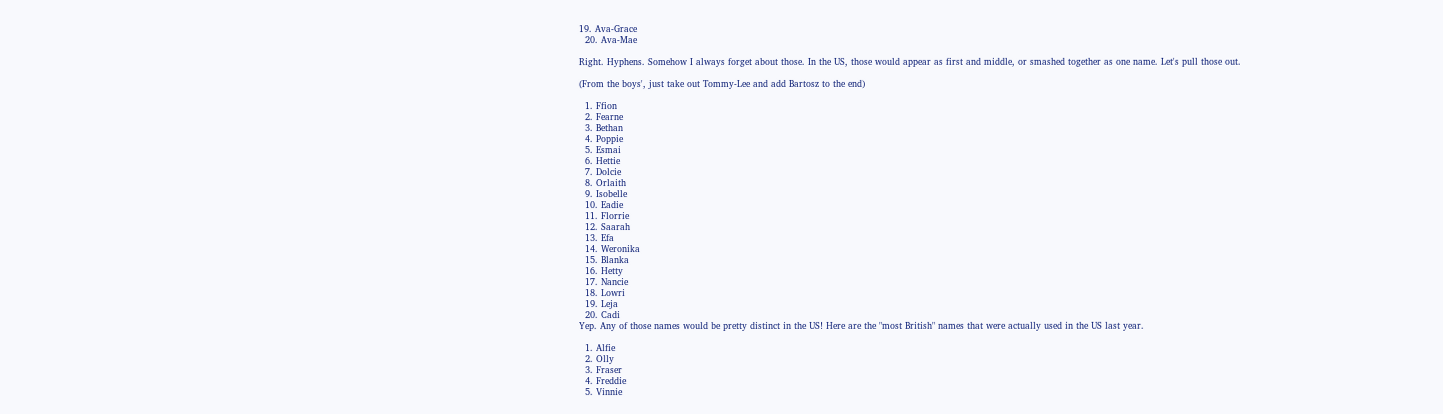19. Ava-Grace
  20. Ava-Mae

Right. Hyphens. Somehow I always forget about those. In the US, those would appear as first and middle, or smashed together as one name. Let's pull those out.

(From the boys', just take out Tommy-Lee and add Bartosz to the end)

  1. Ffion
  2. Fearne
  3. Bethan
  4. Poppie
  5. Esmai
  6. Hettie
  7. Dolcie
  8. Orlaith
  9. Isobelle
  10. Eadie
  11. Florrie
  12. Saarah
  13. Efa
  14. Weronika
  15. Blanka
  16. Hetty
  17. Nancie
  18. Lowri
  19. Leja
  20. Cadi
Yep. Any of those names would be pretty distinct in the US! Here are the "most British" names that were actually used in the US last year.

  1. Alfie
  2. Olly
  3. Fraser
  4. Freddie
  5. Vinnie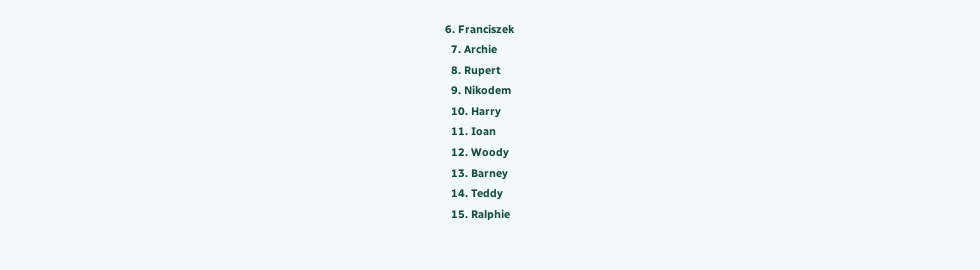6. Franciszek
  7. Archie
  8. Rupert
  9. Nikodem
  10. Harry
  11. Ioan
  12. Woody
  13. Barney
  14. Teddy
  15. Ralphie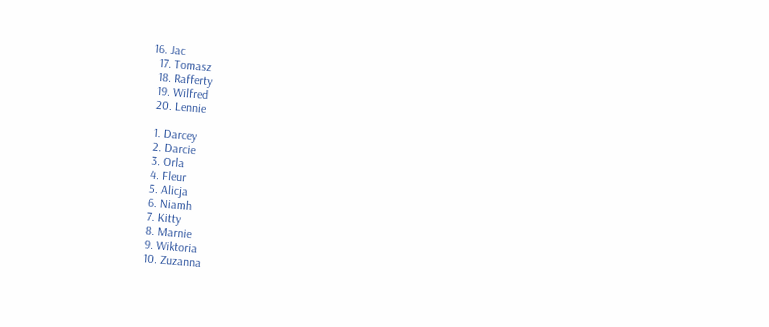16. Jac
  17. Tomasz
  18. Rafferty
  19. Wilfred
  20. Lennie

  1. Darcey
  2. Darcie
  3. Orla
  4. Fleur
  5. Alicja
  6. Niamh
  7. Kitty
  8. Marnie
  9. Wiktoria
  10. Zuzanna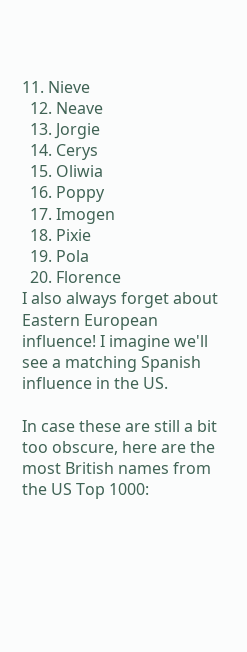11. Nieve
  12. Neave
  13. Jorgie
  14. Cerys
  15. Oliwia
  16. Poppy
  17. Imogen
  18. Pixie
  19. Pola
  20. Florence
I also always forget about Eastern European influence! I imagine we'll see a matching Spanish influence in the US.

In case these are still a bit too obscure, here are the most British names from the US Top 1000: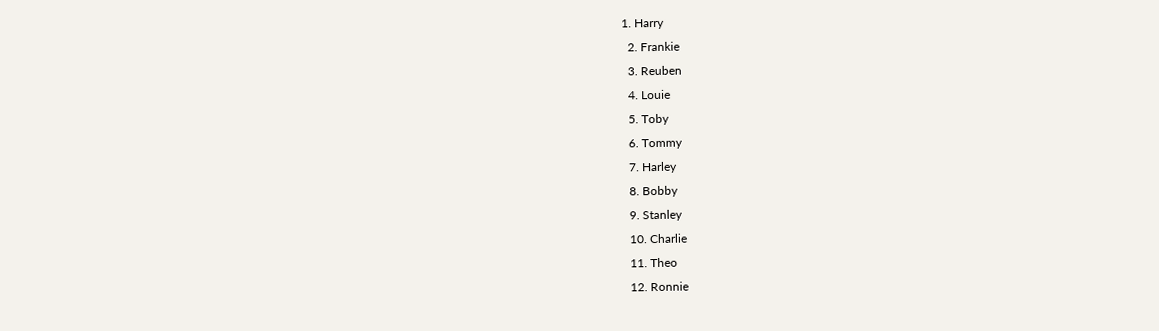1. Harry
  2. Frankie
  3. Reuben
  4. Louie
  5. Toby
  6. Tommy
  7. Harley
  8. Bobby
  9. Stanley
  10. Charlie
  11. Theo
  12. Ronnie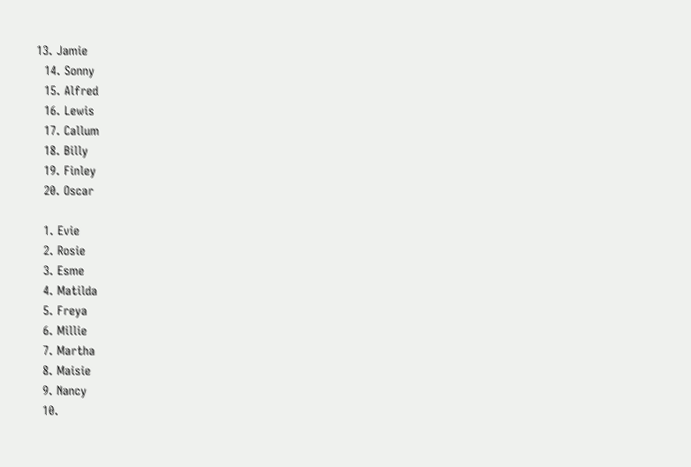13. Jamie
  14. Sonny
  15. Alfred
  16. Lewis
  17. Callum
  18. Billy
  19. Finley
  20. Oscar

  1. Evie
  2. Rosie
  3. Esme
  4. Matilda
  5. Freya
  6. Millie
  7. Martha
  8. Maisie
  9. Nancy
  10.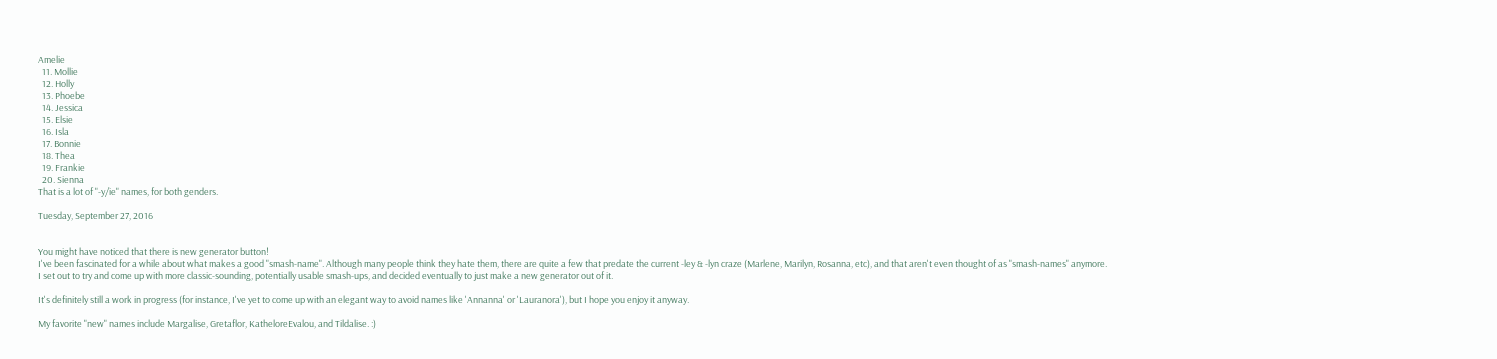Amelie
  11. Mollie
  12. Holly
  13. Phoebe
  14. Jessica
  15. Elsie
  16. Isla
  17. Bonnie
  18. Thea
  19. Frankie
  20. Sienna
That is a lot of "-y/ie" names, for both genders.

Tuesday, September 27, 2016


You might have noticed that there is new generator button!
I've been fascinated for a while about what makes a good "smash-name". Although many people think they hate them, there are quite a few that predate the current -ley & -lyn craze (Marlene, Marilyn, Rosanna, etc), and that aren't even thought of as "smash-names" anymore.
I set out to try and come up with more classic-sounding, potentially usable smash-ups, and decided eventually to just make a new generator out of it.

It's definitely still a work in progress (for instance, I've yet to come up with an elegant way to avoid names like 'Annanna' or 'Lauranora'), but I hope you enjoy it anyway.

My favorite "new" names include Margalise, Gretaflor, KatheloreEvalou, and Tildalise. :)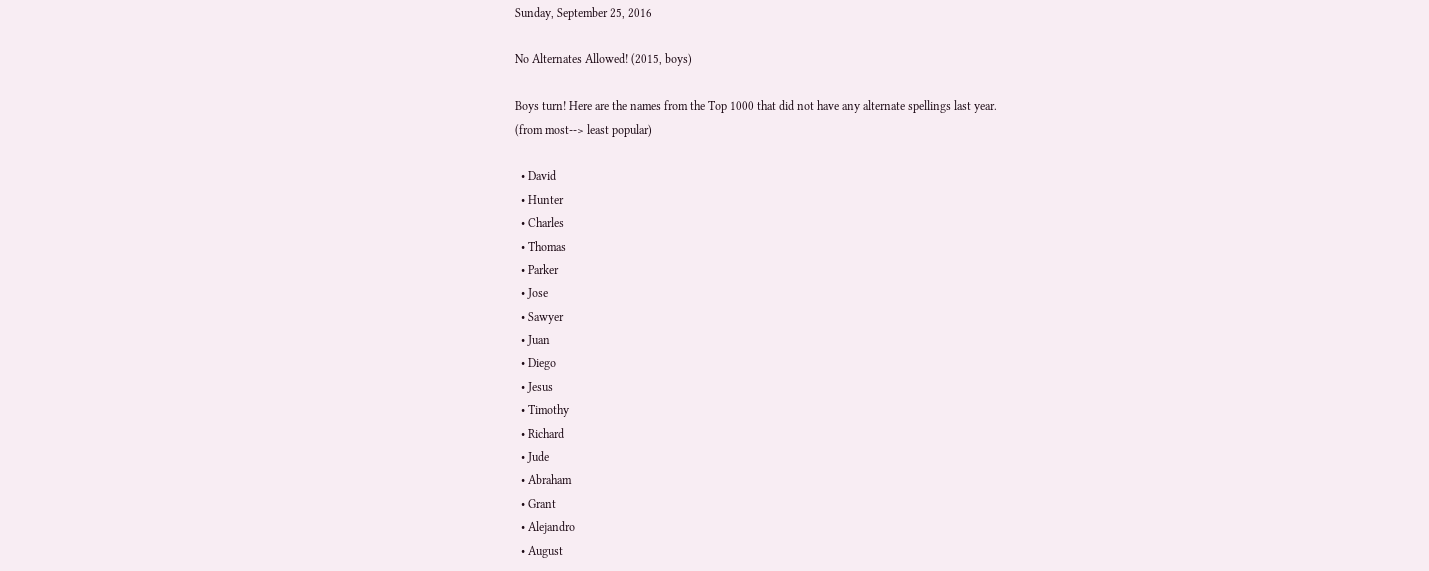Sunday, September 25, 2016

No Alternates Allowed! (2015, boys)

Boys turn! Here are the names from the Top 1000 that did not have any alternate spellings last year.
(from most--> least popular)

  • David
  • Hunter
  • Charles
  • Thomas
  • Parker
  • Jose
  • Sawyer
  • Juan
  • Diego
  • Jesus
  • Timothy
  • Richard
  • Jude
  • Abraham
  • Grant
  • Alejandro
  • August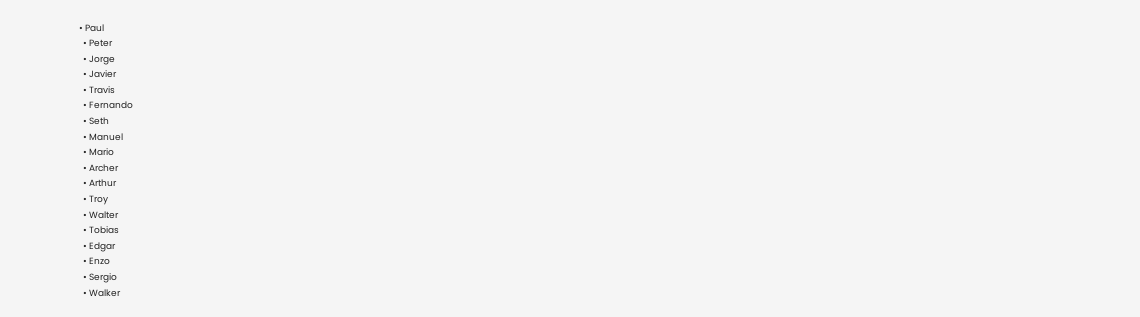• Paul
  • Peter
  • Jorge
  • Javier
  • Travis
  • Fernando
  • Seth
  • Manuel
  • Mario
  • Archer
  • Arthur
  • Troy
  • Walter
  • Tobias
  • Edgar
  • Enzo
  • Sergio
  • Walker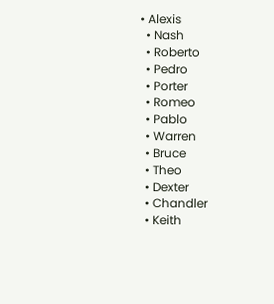• Alexis
  • Nash
  • Roberto
  • Pedro
  • Porter
  • Romeo
  • Pablo
  • Warren
  • Bruce
  • Theo
  • Dexter
  • Chandler
  • Keith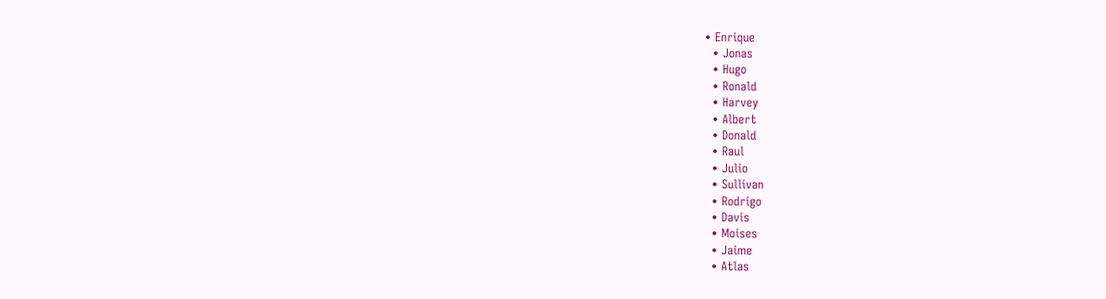• Enrique
  • Jonas
  • Hugo
  • Ronald
  • Harvey
  • Albert
  • Donald
  • Raul
  • Julio
  • Sullivan
  • Rodrigo
  • Davis
  • Moises
  • Jaime
  • Atlas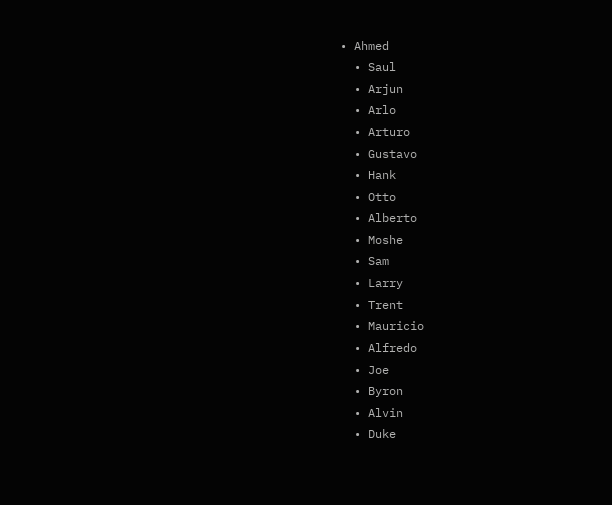• Ahmed
  • Saul
  • Arjun
  • Arlo
  • Arturo
  • Gustavo
  • Hank
  • Otto
  • Alberto
  • Moshe
  • Sam
  • Larry
  • Trent
  • Mauricio
  • Alfredo
  • Joe
  • Byron
  • Alvin
  • Duke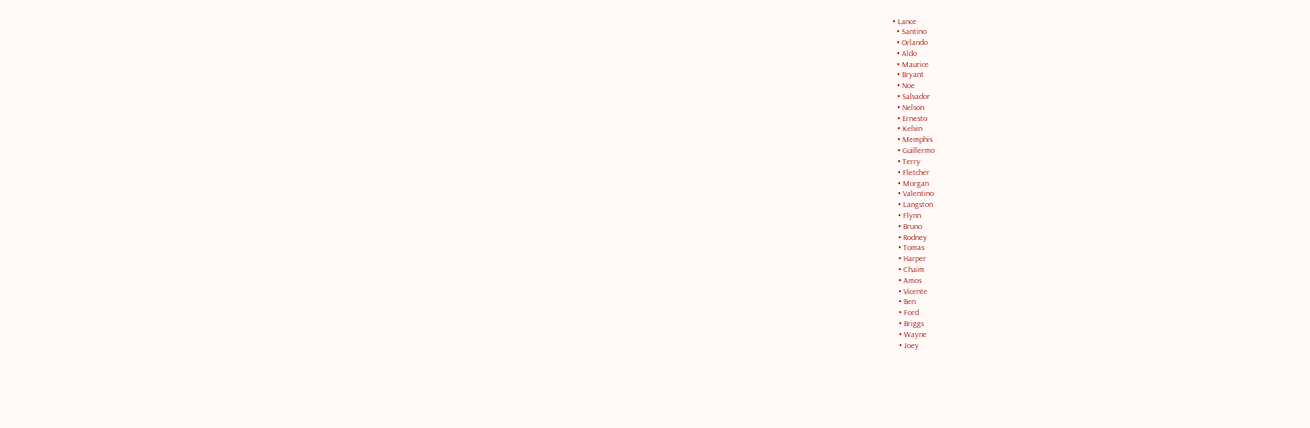• Lance
  • Santino
  • Orlando
  • Aldo
  • Maurice
  • Bryant
  • Noe
  • Salvador
  • Nelson
  • Ernesto
  • Kelvin
  • Memphis
  • Guillermo
  • Terry
  • Fletcher
  • Morgan
  • Valentino
  • Langston
  • Flynn
  • Bruno
  • Rodney
  • Tomas
  • Harper
  • Chaim
  • Amos
  • Vicente
  • Ben
  • Ford
  • Briggs
  • Wayne
  • Joey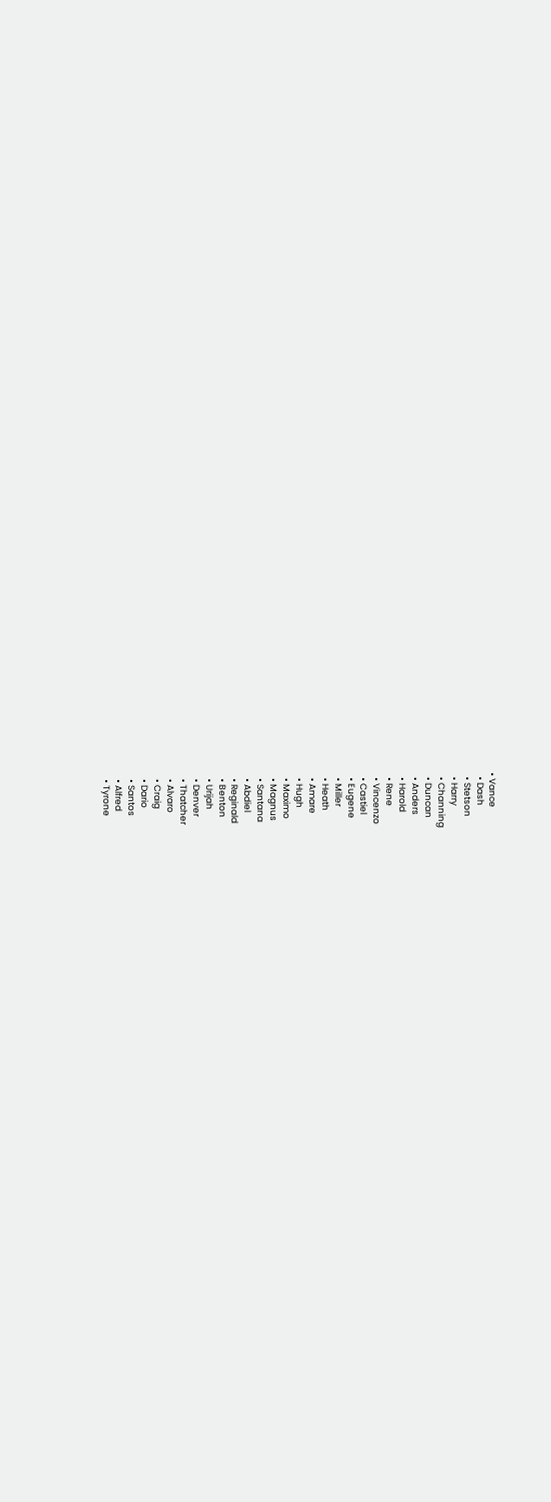• Vance
  • Dash
  • Stetson
  • Harry
  • Channing
  • Duncan
  • Anders
  • Harold
  • Rene
  • Vincenzo
  • Castiel
  • Eugene
  • Miller
  • Heath
  • Amare
  • Hugh
  • Maximo
  • Magnus
  • Santana
  • Abdiel
  • Reginald
  • Benton
  • Urijah
  • Denver
  • Thatcher
  • Alvaro
  • Craig
  • Dario
  • Santos
  • Alfred
  • Tyrone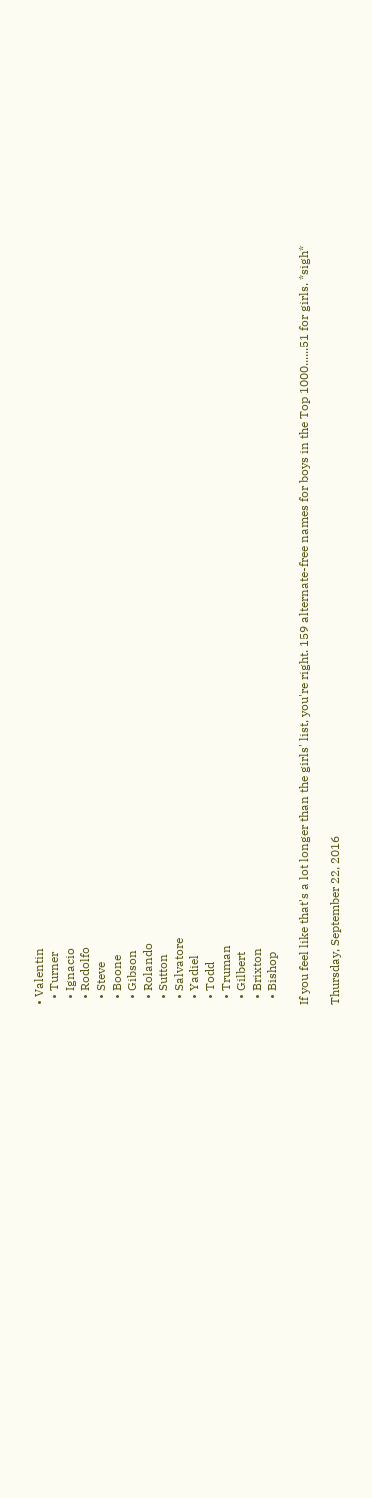• Valentin
  • Turner
  • Ignacio
  • Rodolfo
  • Steve
  • Boone
  • Gibson
  • Rolando
  • Sutton
  • Salvatore
  • Yadiel
  • Todd
  • Truman
  • Gilbert
  • Brixton
  • Bishop

If you feel like that's a lot longer than the girls' list, you're right. 159 alternate-free names for boys in the Top 1000......51 for girls. *sigh*

Thursday, September 22, 2016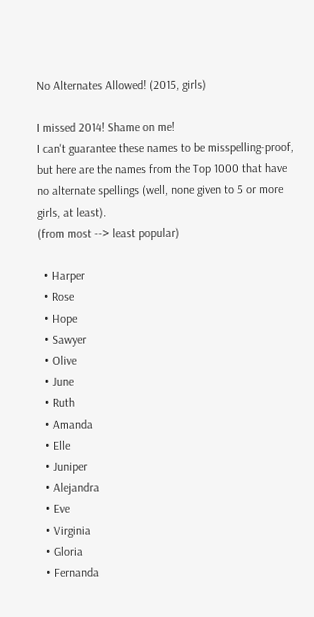No Alternates Allowed! (2015, girls)

I missed 2014! Shame on me!
I can't guarantee these names to be misspelling-proof, but here are the names from the Top 1000 that have no alternate spellings (well, none given to 5 or more girls, at least).
(from most --> least popular)

  • Harper
  • Rose
  • Hope
  • Sawyer
  • Olive
  • June
  • Ruth
  • Amanda
  • Elle
  • Juniper
  • Alejandra
  • Eve
  • Virginia
  • Gloria
  • Fernanda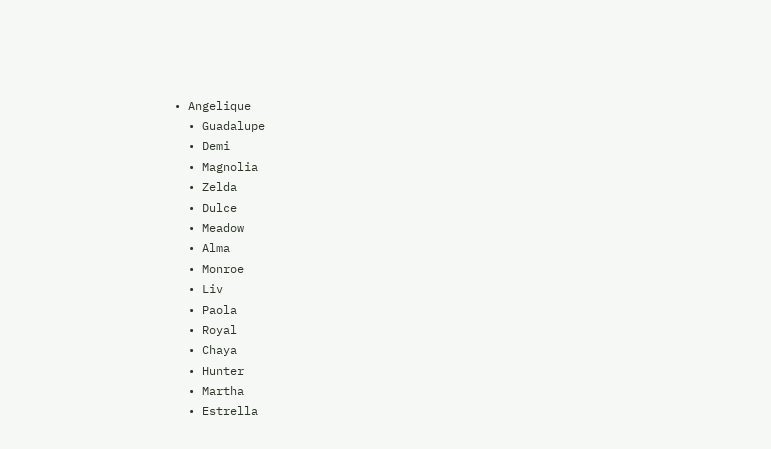• Angelique
  • Guadalupe
  • Demi
  • Magnolia
  • Zelda
  • Dulce
  • Meadow
  • Alma
  • Monroe
  • Liv
  • Paola
  • Royal
  • Chaya
  • Hunter
  • Martha
  • Estrella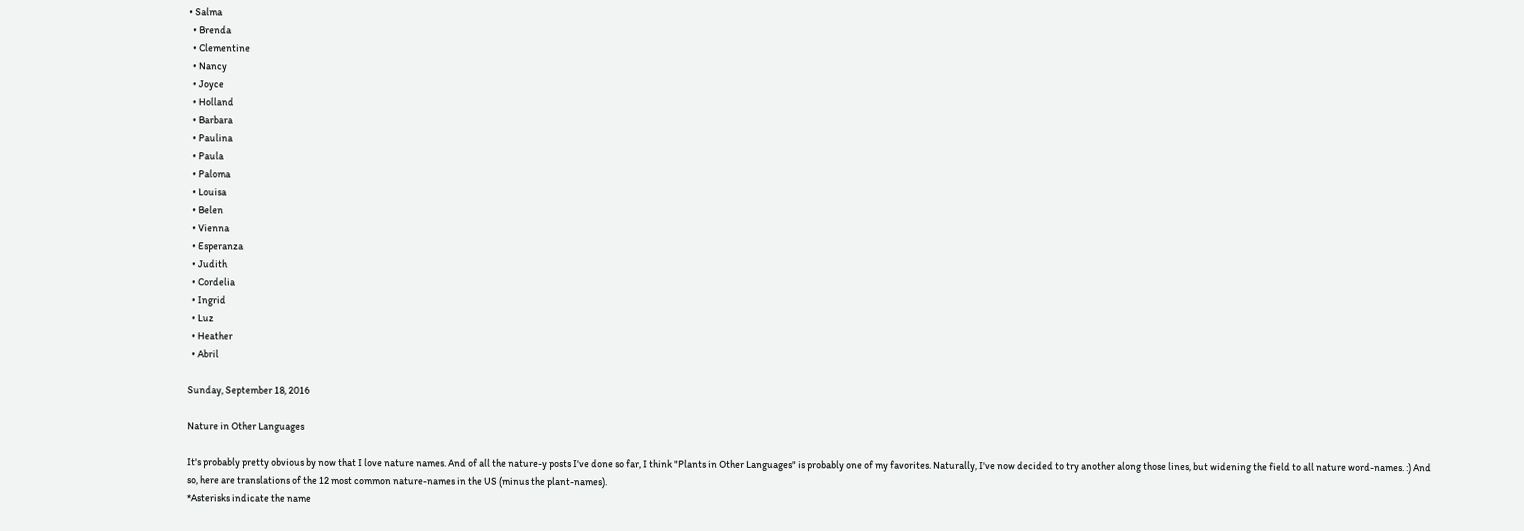• Salma
  • Brenda
  • Clementine
  • Nancy
  • Joyce
  • Holland
  • Barbara
  • Paulina
  • Paula
  • Paloma
  • Louisa
  • Belen
  • Vienna
  • Esperanza
  • Judith
  • Cordelia
  • Ingrid
  • Luz
  • Heather
  • Abril

Sunday, September 18, 2016

Nature in Other Languages

It's probably pretty obvious by now that I love nature names. And of all the nature-y posts I've done so far, I think "Plants in Other Languages" is probably one of my favorites. Naturally, I've now decided to try another along those lines, but widening the field to all nature word-names. :) And so, here are translations of the 12 most common nature-names in the US (minus the plant-names).
*Asterisks indicate the name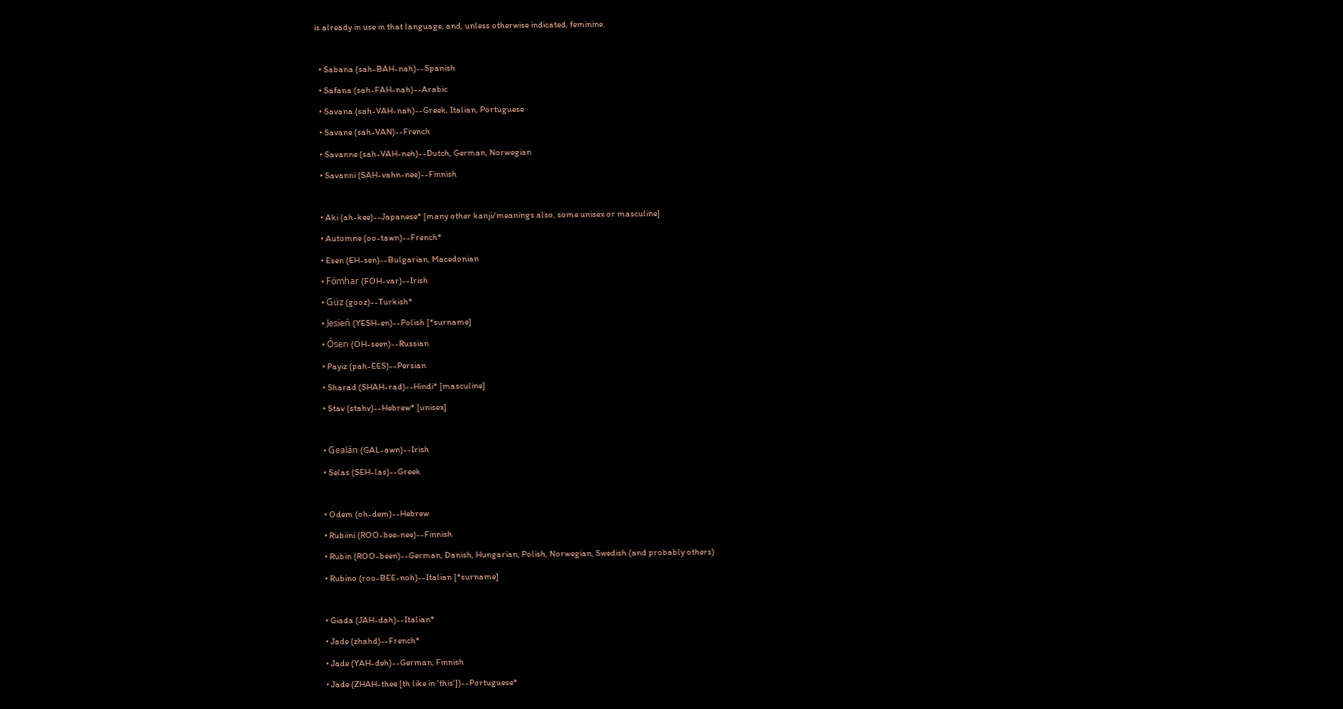is already in use in that language, and, unless otherwise indicated, feminine.

  • Sabana (sah-BAH-nah)--Spanish
  • Safana (sah-FAH-nah)--Arabic
  • Savana (sah-VAH-nah)--Greek, Italian, Portuguese
  • Savane (sah-VAN)--French
  • Savanne (sah-VAH-neh)--Dutch, German, Norwegian
  • Savanni (SAH-vahn-nee)--Finnish

  • Aki (ah-kee)--Japanese* [many other kanji/meanings also, some unisex or masculine]
  • Automne (oo-tawn)--French*
  • Esen (EH-sen)--Bulgarian, Macedonian
  • Fómhar (FOH-var)--Irish
  • Güz (gooz)--Turkish*
  • Jesień (YESH-en)--Polish [*surname]
  • Ósen (OH-seen)--Russian
  • Payiz (pah-EES)--Persian
  • Sharad (SHAH-rad)--Hindi* [masculine]
  • Stav (stahv)--Hebrew* [unisex]

  • Gealán (GAL-awn)--Irish
  • Selas (SEH-las)--Greek

  • Odem (oh-dem)--Hebrew
  • Rubiini (ROO-bee-nee)--Finnish
  • Rubin (ROO-been)--German, Danish, Hungarian, Polish, Norwegian, Swedish (and probably others)
  • Rubino (roo-BEE-noh)--Italian [*surname]

  • Giada (JAH-dah)--Italian*
  • Jade (zhahd)--French*
  • Jade (YAH-deh)--German, Finnish
  • Jade (ZHAH-thee [th like in 'this'])--Portuguese*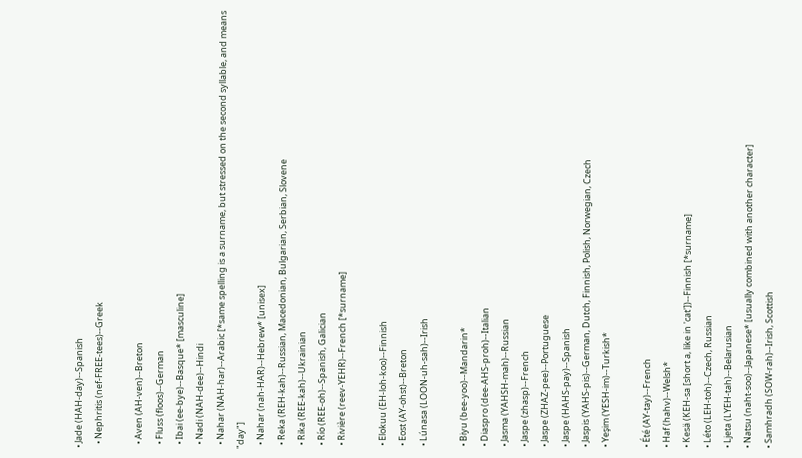• Jade (HAH-day)--Spanish
  • Nephritis (nef-FREE-tees)--Greek

  • Aven (AH-ven)--Breton
  • Fluss (floos)--German
  • Ibai (ee-bye)--Basque* [masculine]
  • Nadi (NAH-dee)--Hindi
  • Nahar (NAH-har)--Arabic [*same spelling is a surname, but stressed on the second syllable, and means "day"]
  • Nahar (nah-HAR)--Hebrew* [unisex]
  • Reka (REH-kah)--Russian, Macedonian, Bulgarian, Serbian, Slovene
  • Rika (REE-kah)--Ukrainian
  • Río (REE-oh)--Spanish, Galician
  • Rivière (reev-YEHR)--French [*surname]

  • Elokuu (EH-loh-koo)--Finnish
  • Eost (AY-ohst)--Breton
  • Lúnasa (LOON-uh-sah)--Irish

  • Biyu (bee-yoo)--Mandarin*
  • Diaspro (dee-AHS-proh)--Italian
  • Jasma (YAHSH-mah)--Russian
  • Jaspe (zhasp)--French
  • Jaspe (ZHAZ-pee)--Portuguese
  • Jaspe (HAHS-pay)--Spanish
  • Jaspis (YAHS-pis)--German, Dutch, Finnish, Polish, Norwegian, Czech
  • Yeşim (YESH-im)--Turkish*

  • Été (AY-tay)--French
  • Haf (hahv)--Welsh*
  • Kesä (KEH-sa [short a, like in 'cat'])--Finnish [*surname]
  • Léto (LEH-toh)--Czech, Russian
  • Ljeta (LYEH-tah)--Belarusian
  • Natsu (naht-soo)--Japanese* [usually combined with another character]
  • Samhradh (SOW-rah)--Irish, Scottish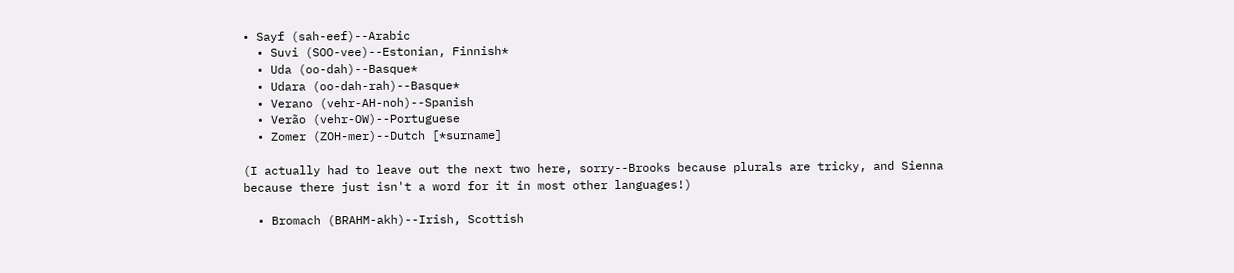• Sayf (sah-eef)--Arabic
  • Suvi (SOO-vee)--Estonian, Finnish*
  • Uda (oo-dah)--Basque*
  • Udara (oo-dah-rah)--Basque*
  • Verano (vehr-AH-noh)--Spanish
  • Verão (vehr-OW)--Portuguese
  • Zomer (ZOH-mer)--Dutch [*surname]

(I actually had to leave out the next two here, sorry--Brooks because plurals are tricky, and Sienna because there just isn't a word for it in most other languages!)

  • Bromach (BRAHM-akh)--Irish, Scottish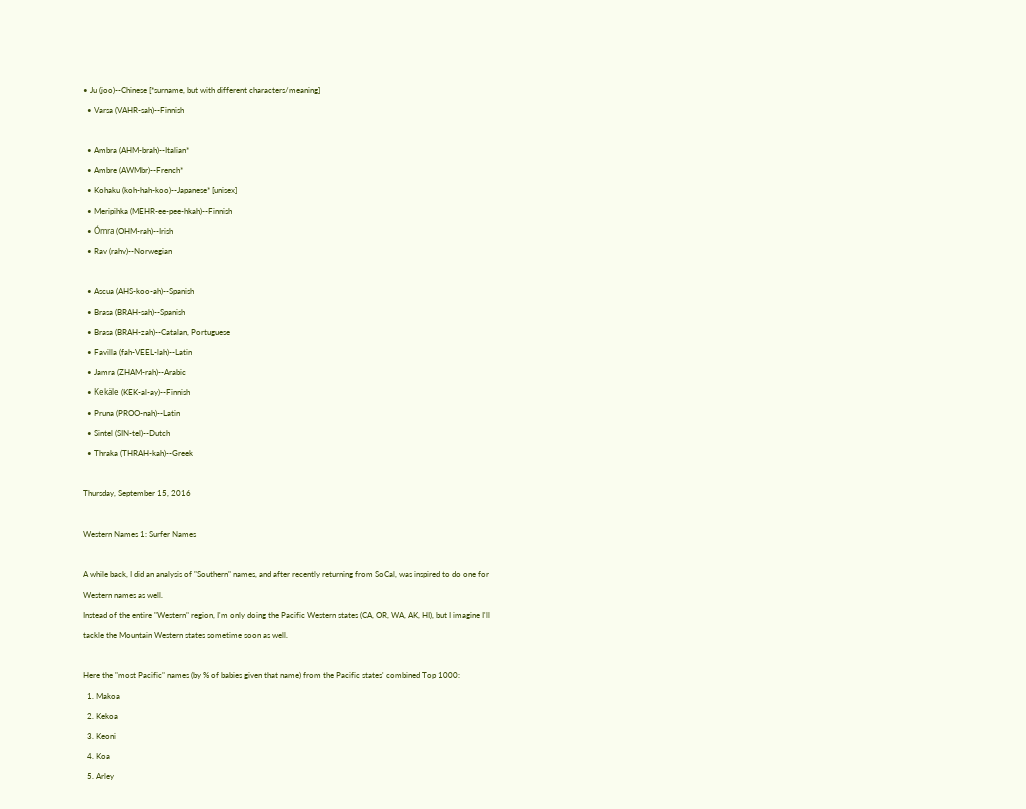• Ju (joo)--Chinese [*surname, but with different characters/meaning]
  • Varsa (VAHR-sah)--Finnish

  • Ambra (AHM-brah)--Italian*
  • Ambre (AWMbr)--French*
  • Kohaku (koh-hah-koo)--Japanese* [unisex]
  • Meripihka (MEHR-ee-pee-hkah)--Finnish
  • Ómra (OHM-rah)--Irish
  • Rav (rahv)--Norwegian

  • Ascua (AHS-koo-ah)--Spanish
  • Brasa (BRAH-sah)--Spanish
  • Brasa (BRAH-zah)--Catalan, Portuguese
  • Favilla (fah-VEEL-lah)--Latin
  • Jamra (ZHAM-rah)--Arabic
  • Kekäle (KEK-al-ay)--Finnish
  • Pruna (PROO-nah)--Latin
  • Sintel (SIN-tel)--Dutch
  • Thraka (THRAH-kah)--Greek

Thursday, September 15, 2016

Western Names 1: Surfer Names

A while back, I did an analysis of "Southern" names, and after recently returning from SoCal, was inspired to do one for Western names as well.
Instead of the entire "Western" region, I'm only doing the Pacific Western states (CA, OR, WA, AK, HI), but I imagine I'll tackle the Mountain Western states sometime soon as well.

Here the "most Pacific" names (by % of babies given that name) from the Pacific states' combined Top 1000:
  1. Makoa
  2. Kekoa
  3. Keoni
  4. Koa
  5. Arley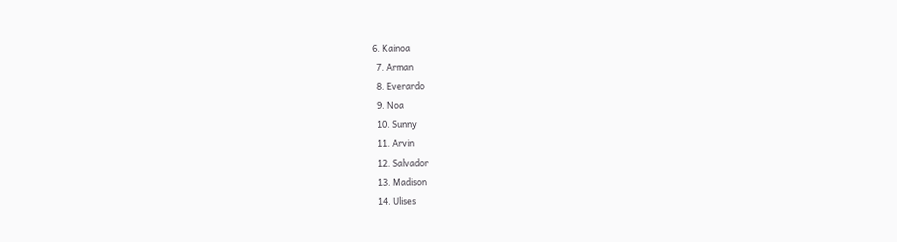6. Kainoa
  7. Arman
  8. Everardo
  9. Noa
  10. Sunny
  11. Arvin
  12. Salvador
  13. Madison
  14. Ulises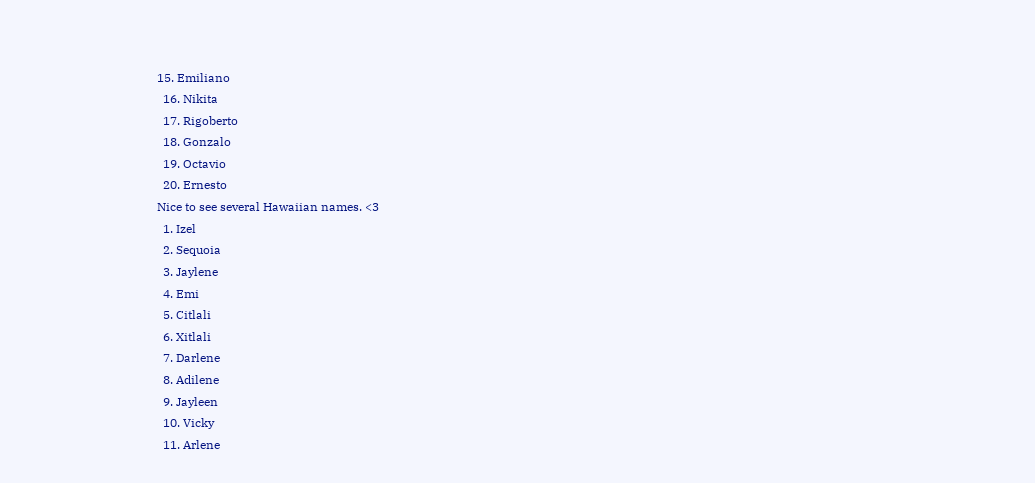15. Emiliano
  16. Nikita
  17. Rigoberto
  18. Gonzalo
  19. Octavio
  20. Ernesto
Nice to see several Hawaiian names. <3
  1. Izel
  2. Sequoia
  3. Jaylene
  4. Emi
  5. Citlali
  6. Xitlali
  7. Darlene
  8. Adilene
  9. Jayleen
  10. Vicky
  11. Arlene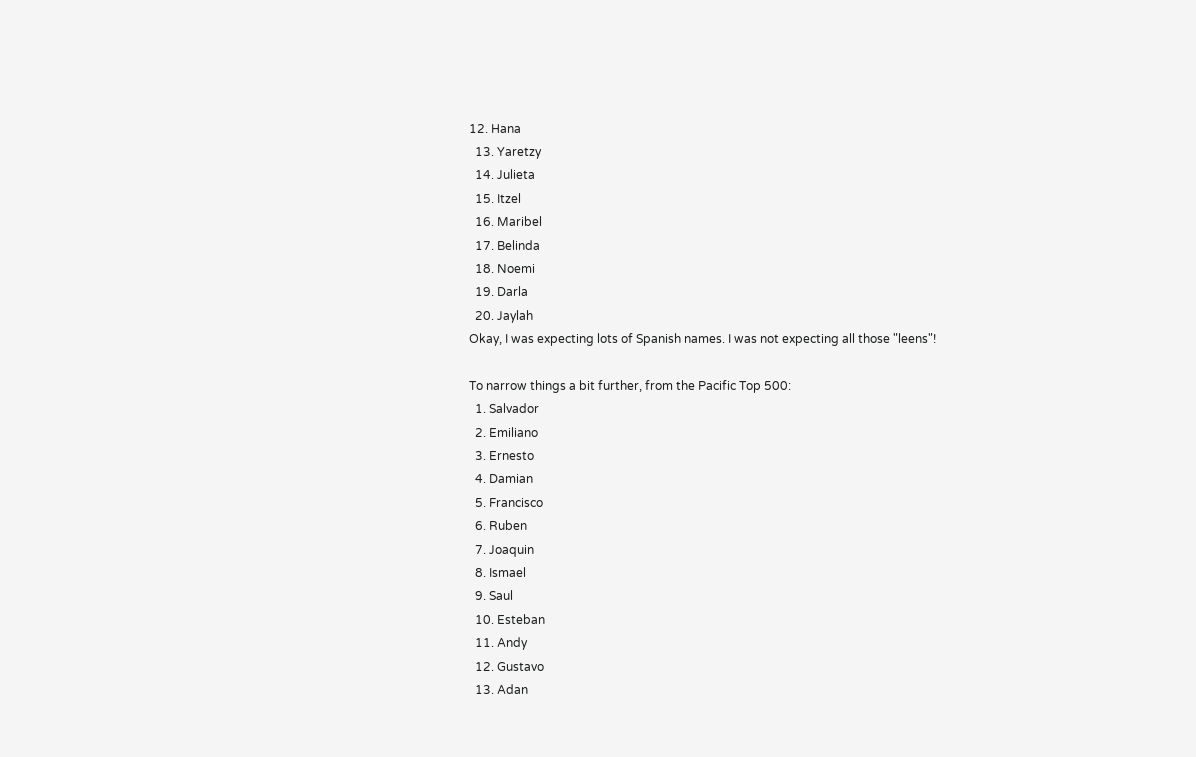12. Hana
  13. Yaretzy
  14. Julieta
  15. Itzel
  16. Maribel
  17. Belinda
  18. Noemi
  19. Darla
  20. Jaylah
Okay, I was expecting lots of Spanish names. I was not expecting all those "leens"!

To narrow things a bit further, from the Pacific Top 500:
  1. Salvador
  2. Emiliano
  3. Ernesto
  4. Damian
  5. Francisco
  6. Ruben
  7. Joaquin
  8. Ismael
  9. Saul
  10. Esteban
  11. Andy
  12. Gustavo
  13. Adan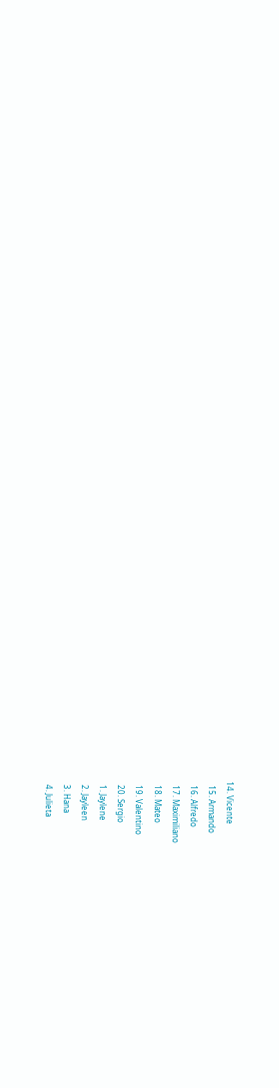14. Vicente
  15. Armando
  16. Alfredo
  17. Maximiliano
  18. Mateo
  19. Valentino
  20. Sergio
  1. Jaylene
  2. Jayleen
  3. Hana
  4. Julieta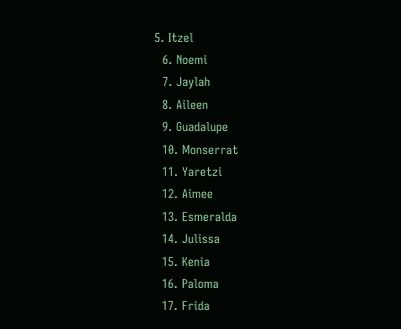5. Itzel
  6. Noemi
  7. Jaylah
  8. Aileen
  9. Guadalupe
  10. Monserrat
  11. Yaretzi
  12. Aimee
  13. Esmeralda
  14. Julissa
  15. Kenia
  16. Paloma
  17. Frida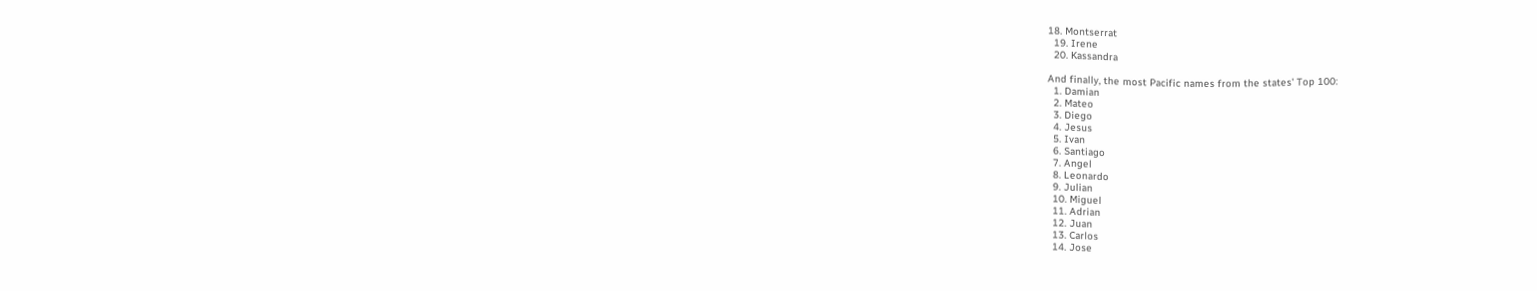18. Montserrat
  19. Irene
  20. Kassandra

And finally, the most Pacific names from the states' Top 100:
  1. Damian
  2. Mateo
  3. Diego
  4. Jesus
  5. Ivan
  6. Santiago
  7. Angel
  8. Leonardo
  9. Julian
  10. Miguel
  11. Adrian
  12. Juan
  13. Carlos
  14. Jose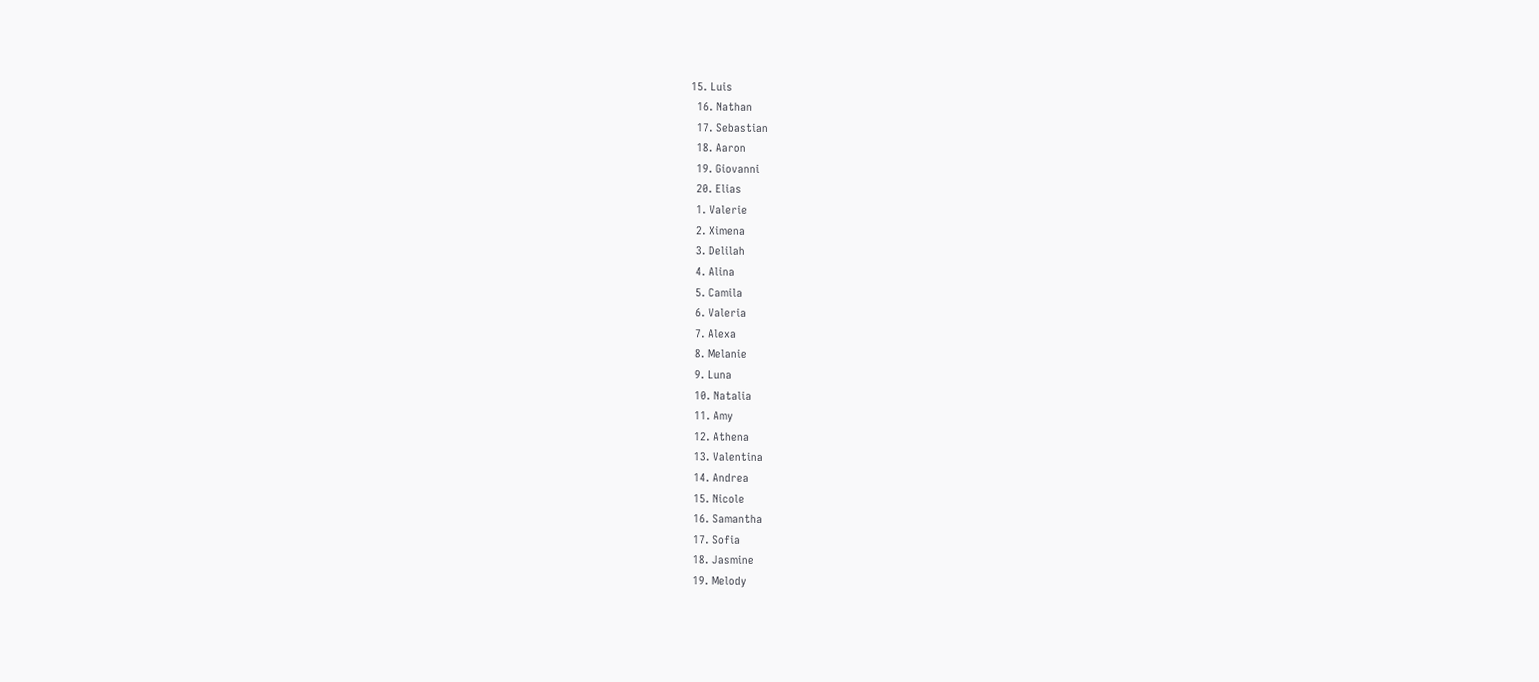15. Luis
  16. Nathan
  17. Sebastian
  18. Aaron
  19. Giovanni
  20. Elias
  1. Valerie
  2. Ximena
  3. Delilah
  4. Alina
  5. Camila
  6. Valeria
  7. Alexa
  8. Melanie
  9. Luna
  10. Natalia
  11. Amy
  12. Athena
  13. Valentina
  14. Andrea
  15. Nicole
  16. Samantha
  17. Sofia
  18. Jasmine
  19. Melody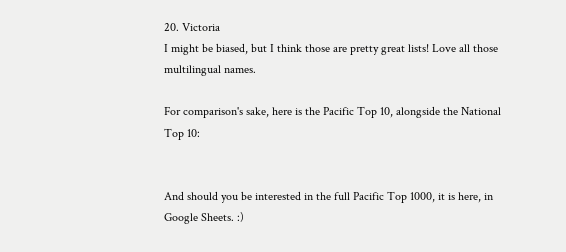20. Victoria
I might be biased, but I think those are pretty great lists! Love all those multilingual names.

For comparison's sake, here is the Pacific Top 10, alongside the National Top 10:


And should you be interested in the full Pacific Top 1000, it is here, in Google Sheets. :)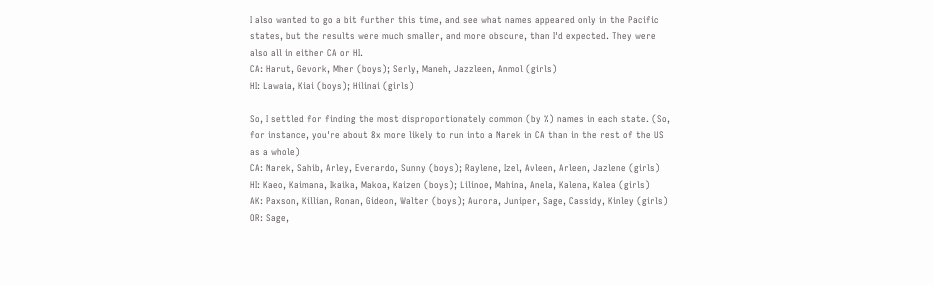I also wanted to go a bit further this time, and see what names appeared only in the Pacific states, but the results were much smaller, and more obscure, than I'd expected. They were also all in either CA or HI.
CA: Harut, Gevork, Mher (boys); Serly, Maneh, Jazzleen, Anmol (girls)
HI: Lawaia, Kiai (boys); Hilinai (girls)

So, I settled for finding the most disproportionately common (by %) names in each state. (So, for instance, you're about 8x more likely to run into a Narek in CA than in the rest of the US as a whole)
CA: Narek, Sahib, Arley, Everardo, Sunny (boys); Raylene, Izel, Avleen, Arleen, Jazlene (girls)
HI: Kaeo, Kaimana, Ikaika, Makoa, Kaizen (boys); Lilinoe, Mahina, Anela, Kalena, Kalea (girls)
AK: Paxson, Killian, Ronan, Gideon, Walter (boys); Aurora, Juniper, Sage, Cassidy, Kinley (girls)
OR: Sage,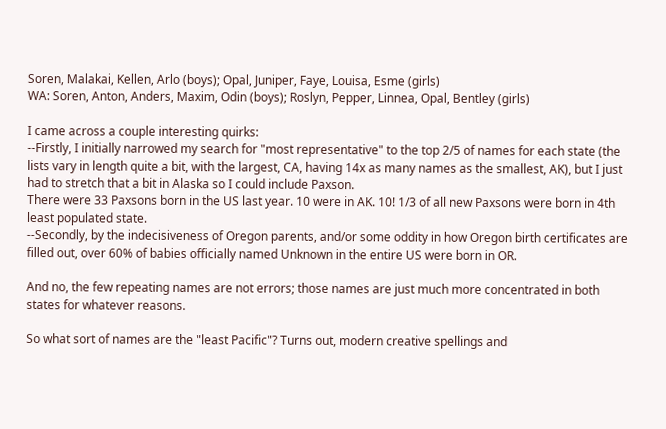Soren, Malakai, Kellen, Arlo (boys); Opal, Juniper, Faye, Louisa, Esme (girls)
WA: Soren, Anton, Anders, Maxim, Odin (boys); Roslyn, Pepper, Linnea, Opal, Bentley (girls)

I came across a couple interesting quirks:
--Firstly, I initially narrowed my search for "most representative" to the top 2/5 of names for each state (the lists vary in length quite a bit, with the largest, CA, having 14x as many names as the smallest, AK), but I just had to stretch that a bit in Alaska so I could include Paxson.
There were 33 Paxsons born in the US last year. 10 were in AK. 10! 1/3 of all new Paxsons were born in 4th least populated state.
--Secondly, by the indecisiveness of Oregon parents, and/or some oddity in how Oregon birth certificates are filled out, over 60% of babies officially named Unknown in the entire US were born in OR.

And no, the few repeating names are not errors; those names are just much more concentrated in both states for whatever reasons.

So what sort of names are the "least Pacific"? Turns out, modern creative spellings and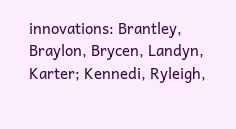innovations: Brantley, Braylon, Brycen, Landyn, Karter; Kennedi, Ryleigh,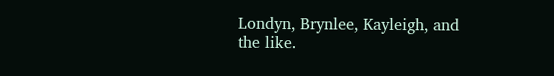Londyn, Brynlee, Kayleigh, and the like.